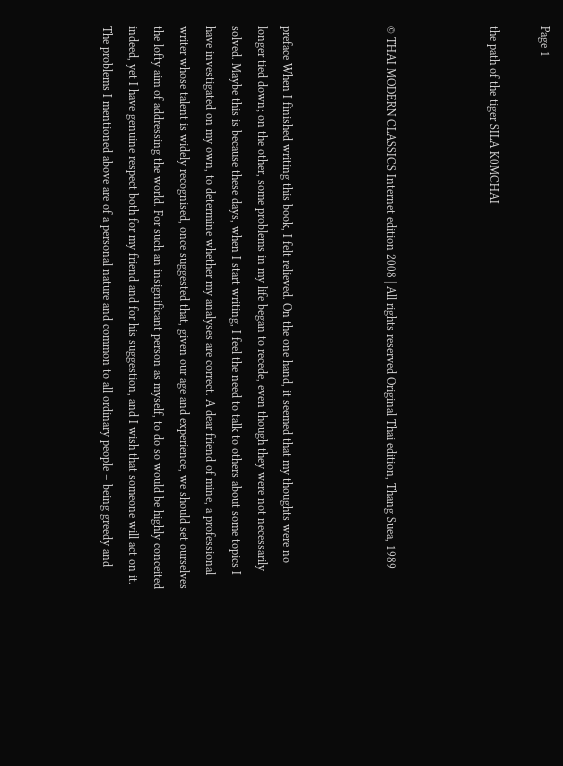Page 1

the path of the tiger SILA K0MCHAI



© THAI MODERN CLASSICS Internet edition 2008 | All rights reserved Original Thai edition, Thang Suea, 1989



preface When I finished writing this book, I felt relieved. On the one hand, it seemed that my thoughts were no longer tied down; on the other, some problems in my life began to recede, even though they were not necessarily solved. Maybe this is because these days, when I start writing, I feel the need to talk to others about some topics I have investigated on my own, to determine whether my analyses are correct. A dear friend of mine, a professional writer whose talent is widely recognised, once suggested that, given our age and experience, we should set ourselves the lofty aim of addressing the world. For such an insignificant person as myself, to do so would be highly conceited indeed, yet I have genuine respect both for my friend and for his suggestion, and I wish that someone will act on it. The problems I mentioned above are of a personal nature and common to all ordinary people – being greedy and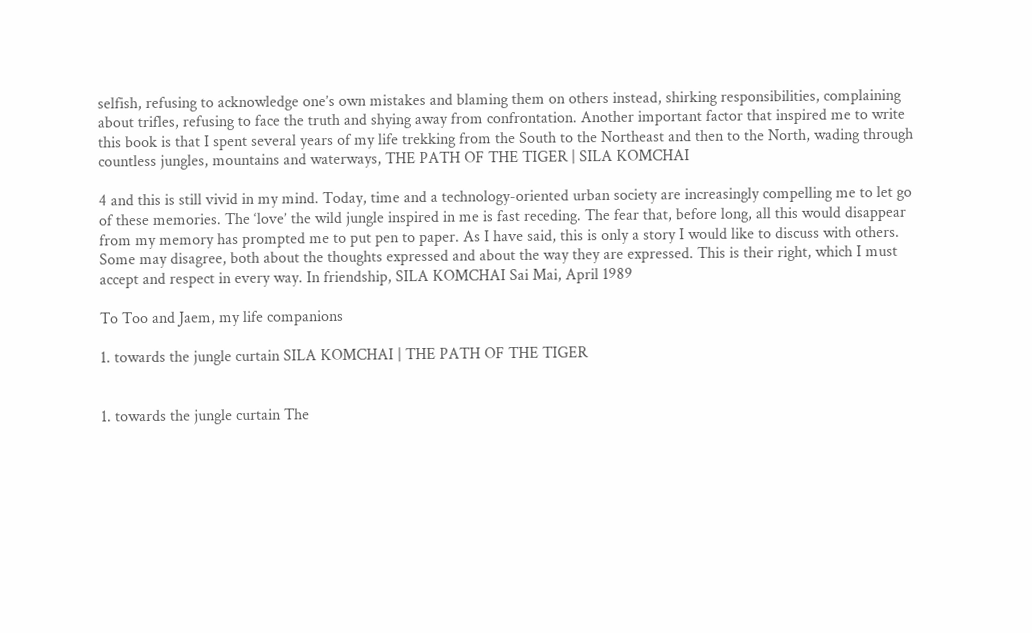selfish, refusing to acknowledge one’s own mistakes and blaming them on others instead, shirking responsibilities, complaining about trifles, refusing to face the truth and shying away from confrontation. Another important factor that inspired me to write this book is that I spent several years of my life trekking from the South to the Northeast and then to the North, wading through countless jungles, mountains and waterways, THE PATH OF THE TIGER | SILA KOMCHAI

4 and this is still vivid in my mind. Today, time and a technology-oriented urban society are increasingly compelling me to let go of these memories. The ‘love’ the wild jungle inspired in me is fast receding. The fear that, before long, all this would disappear from my memory has prompted me to put pen to paper. As I have said, this is only a story I would like to discuss with others. Some may disagree, both about the thoughts expressed and about the way they are expressed. This is their right, which I must accept and respect in every way. In friendship, SILA KOMCHAI Sai Mai, April 1989

To Too and Jaem, my life companions

1. towards the jungle curtain SILA KOMCHAI | THE PATH OF THE TIGER


1. towards the jungle curtain The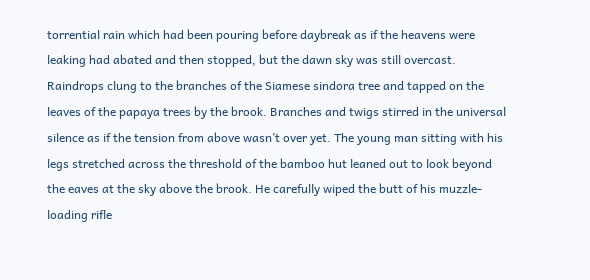torrential rain which had been pouring before daybreak as if the heavens were leaking had abated and then stopped, but the dawn sky was still overcast. Raindrops clung to the branches of the Siamese sindora tree and tapped on the leaves of the papaya trees by the brook. Branches and twigs stirred in the universal silence as if the tension from above wasn’t over yet. The young man sitting with his legs stretched across the threshold of the bamboo hut leaned out to look beyond the eaves at the sky above the brook. He carefully wiped the butt of his muzzle-loading rifle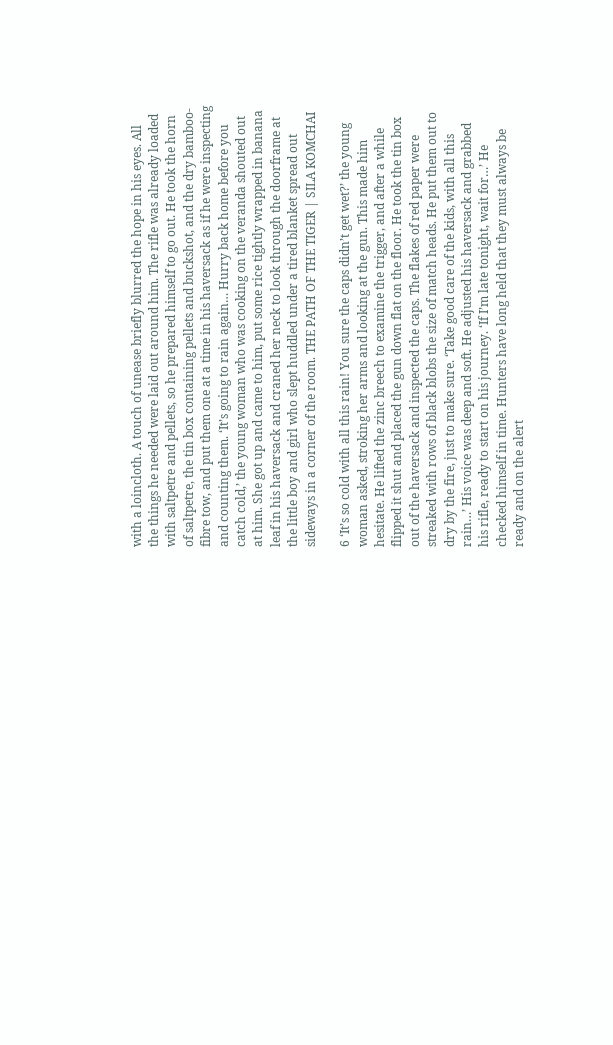with a loincloth. A touch of unease briefly blurred the hope in his eyes. All the things he needed were laid out around him. The rifle was already loaded with saltpetre and pellets, so he prepared himself to go out. He took the horn of saltpetre, the tin box containing pellets and buckshot, and the dry bamboo-fibre tow, and put them one at a time in his haversack as if he were inspecting and counting them. ‘It’s going to rain again… Hurry back home before you catch cold,’ the young woman who was cooking on the veranda shouted out at him. She got up and came to him, put some rice tightly wrapped in banana leaf in his haversack and craned her neck to look through the doorframe at the little boy and girl who slept huddled under a tired blanket spread out sideways in a corner of the room. THE PATH OF THE TIGER | SILA KOMCHAI

6 ‘It’s so cold with all this rain! You sure the caps didn’t get wet?’ the young woman asked, stroking her arms and looking at the gun. This made him hesitate. He lifted the zinc breech to examine the trigger, and after a while flipped it shut and placed the gun down flat on the floor. He took the tin box out of the haversack and inspected the caps. The flakes of red paper were streaked with rows of black blobs the size of match heads. He put them out to dry by the fire, just to make sure. ‘Take good care of the kids, with all this rain…’ His voice was deep and soft. He adjusted his haversack and grabbed his rifle, ready to start on his journey. ‘If I’m late tonight, wait for…’ He checked himself in time. Hunters have long held that they must always be ready and on the alert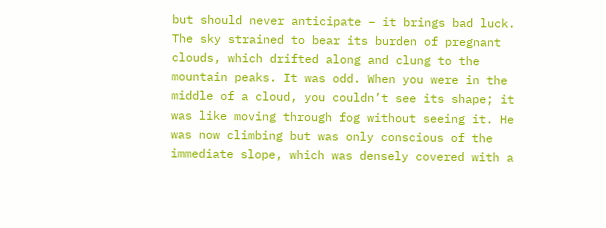but should never anticipate – it brings bad luck. The sky strained to bear its burden of pregnant clouds, which drifted along and clung to the mountain peaks. It was odd. When you were in the middle of a cloud, you couldn’t see its shape; it was like moving through fog without seeing it. He was now climbing but was only conscious of the immediate slope, which was densely covered with a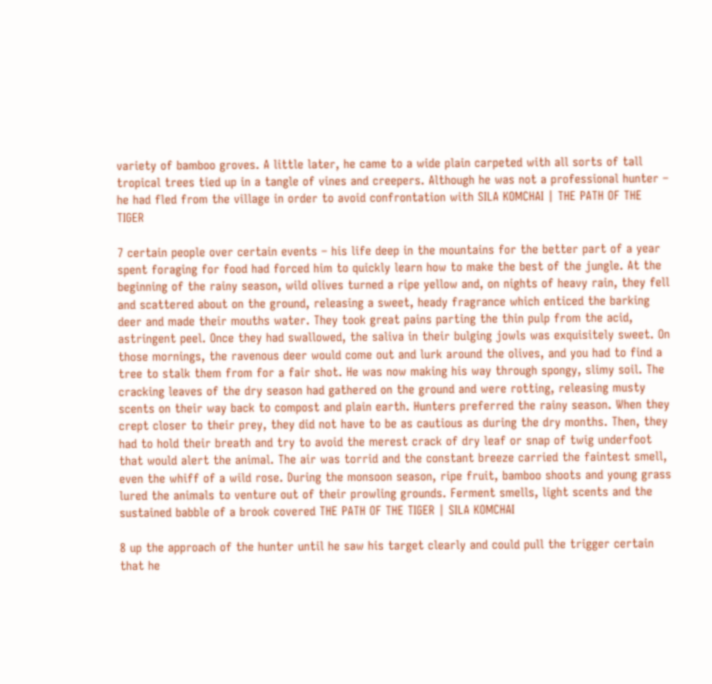variety of bamboo groves. A little later, he came to a wide plain carpeted with all sorts of tall tropical trees tied up in a tangle of vines and creepers. Although he was not a professional hunter – he had fled from the village in order to avoid confrontation with SILA KOMCHAI | THE PATH OF THE TIGER

7 certain people over certain events – his life deep in the mountains for the better part of a year spent foraging for food had forced him to quickly learn how to make the best of the jungle. At the beginning of the rainy season, wild olives turned a ripe yellow and, on nights of heavy rain, they fell and scattered about on the ground, releasing a sweet, heady fragrance which enticed the barking deer and made their mouths water. They took great pains parting the thin pulp from the acid, astringent peel. Once they had swallowed, the saliva in their bulging jowls was exquisitely sweet. On those mornings, the ravenous deer would come out and lurk around the olives, and you had to find a tree to stalk them from for a fair shot. He was now making his way through spongy, slimy soil. The cracking leaves of the dry season had gathered on the ground and were rotting, releasing musty scents on their way back to compost and plain earth. Hunters preferred the rainy season. When they crept closer to their prey, they did not have to be as cautious as during the dry months. Then, they had to hold their breath and try to avoid the merest crack of dry leaf or snap of twig underfoot that would alert the animal. The air was torrid and the constant breeze carried the faintest smell, even the whiff of a wild rose. During the monsoon season, ripe fruit, bamboo shoots and young grass lured the animals to venture out of their prowling grounds. Ferment smells, light scents and the sustained babble of a brook covered THE PATH OF THE TIGER | SILA KOMCHAI

8 up the approach of the hunter until he saw his target clearly and could pull the trigger certain that he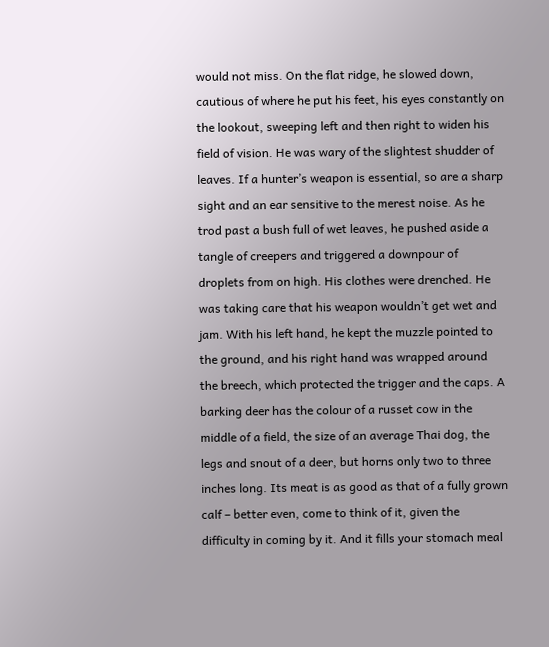would not miss. On the flat ridge, he slowed down, cautious of where he put his feet, his eyes constantly on the lookout, sweeping left and then right to widen his field of vision. He was wary of the slightest shudder of leaves. If a hunter’s weapon is essential, so are a sharp sight and an ear sensitive to the merest noise. As he trod past a bush full of wet leaves, he pushed aside a tangle of creepers and triggered a downpour of droplets from on high. His clothes were drenched. He was taking care that his weapon wouldn’t get wet and jam. With his left hand, he kept the muzzle pointed to the ground, and his right hand was wrapped around the breech, which protected the trigger and the caps. A barking deer has the colour of a russet cow in the middle of a field, the size of an average Thai dog, the legs and snout of a deer, but horns only two to three inches long. Its meat is as good as that of a fully grown calf – better even, come to think of it, given the difficulty in coming by it. And it fills your stomach meal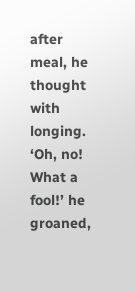after meal, he thought with longing. ‘Oh, no! What a fool!’ he groaned,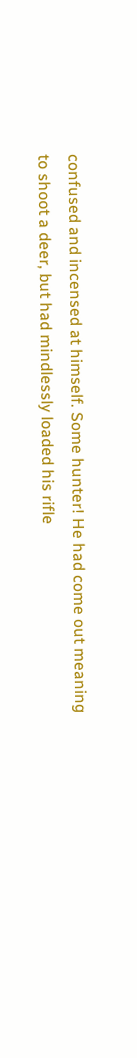confused and incensed at himself. Some hunter! He had come out meaning to shoot a deer, but had mindlessly loaded his rifle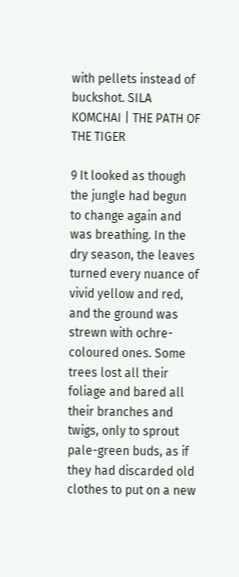with pellets instead of buckshot. SILA KOMCHAI | THE PATH OF THE TIGER

9 It looked as though the jungle had begun to change again and was breathing. In the dry season, the leaves turned every nuance of vivid yellow and red, and the ground was strewn with ochre-coloured ones. Some trees lost all their foliage and bared all their branches and twigs, only to sprout pale-green buds, as if they had discarded old clothes to put on a new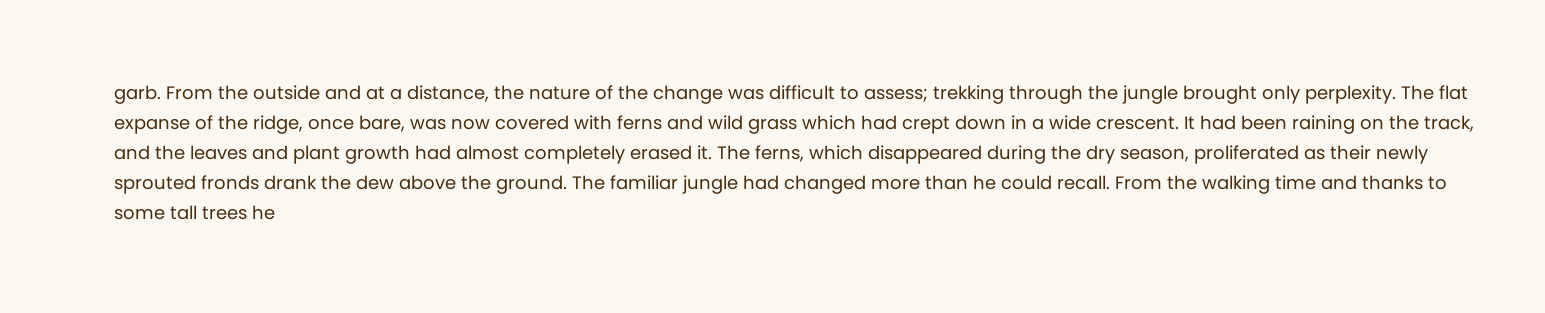garb. From the outside and at a distance, the nature of the change was difficult to assess; trekking through the jungle brought only perplexity. The flat expanse of the ridge, once bare, was now covered with ferns and wild grass which had crept down in a wide crescent. It had been raining on the track, and the leaves and plant growth had almost completely erased it. The ferns, which disappeared during the dry season, proliferated as their newly sprouted fronds drank the dew above the ground. The familiar jungle had changed more than he could recall. From the walking time and thanks to some tall trees he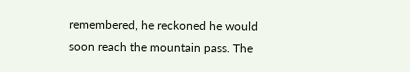remembered, he reckoned he would soon reach the mountain pass. The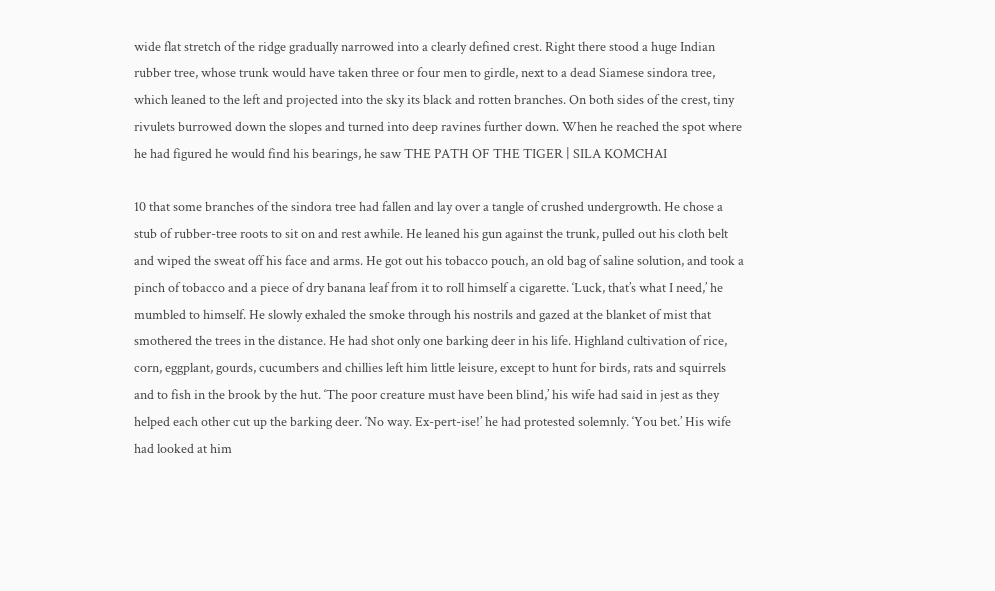wide flat stretch of the ridge gradually narrowed into a clearly defined crest. Right there stood a huge Indian rubber tree, whose trunk would have taken three or four men to girdle, next to a dead Siamese sindora tree, which leaned to the left and projected into the sky its black and rotten branches. On both sides of the crest, tiny rivulets burrowed down the slopes and turned into deep ravines further down. When he reached the spot where he had figured he would find his bearings, he saw THE PATH OF THE TIGER | SILA KOMCHAI

10 that some branches of the sindora tree had fallen and lay over a tangle of crushed undergrowth. He chose a stub of rubber-tree roots to sit on and rest awhile. He leaned his gun against the trunk, pulled out his cloth belt and wiped the sweat off his face and arms. He got out his tobacco pouch, an old bag of saline solution, and took a pinch of tobacco and a piece of dry banana leaf from it to roll himself a cigarette. ‘Luck, that’s what I need,’ he mumbled to himself. He slowly exhaled the smoke through his nostrils and gazed at the blanket of mist that smothered the trees in the distance. He had shot only one barking deer in his life. Highland cultivation of rice, corn, eggplant, gourds, cucumbers and chillies left him little leisure, except to hunt for birds, rats and squirrels and to fish in the brook by the hut. ‘The poor creature must have been blind,’ his wife had said in jest as they helped each other cut up the barking deer. ‘No way. Ex-pert-ise!’ he had protested solemnly. ‘You bet.’ His wife had looked at him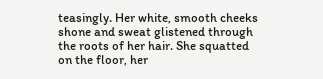teasingly. Her white, smooth cheeks shone and sweat glistened through the roots of her hair. She squatted on the floor, her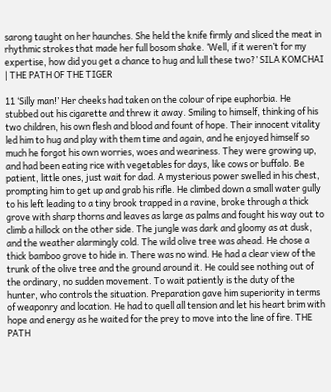sarong taught on her haunches. She held the knife firmly and sliced the meat in rhythmic strokes that made her full bosom shake. ‘Well, if it weren’t for my expertise, how did you get a chance to hug and lull these two?’ SILA KOMCHAI | THE PATH OF THE TIGER

11 ‘Silly man!’ Her cheeks had taken on the colour of ripe euphorbia. He stubbed out his cigarette and threw it away. Smiling to himself, thinking of his two children, his own flesh and blood and fount of hope. Their innocent vitality led him to hug and play with them time and again, and he enjoyed himself so much he forgot his own worries, woes and weariness. They were growing up, and had been eating rice with vegetables for days, like cows or buffalo. Be patient, little ones, just wait for dad. A mysterious power swelled in his chest, prompting him to get up and grab his rifle. He climbed down a small water gully to his left leading to a tiny brook trapped in a ravine, broke through a thick grove with sharp thorns and leaves as large as palms and fought his way out to climb a hillock on the other side. The jungle was dark and gloomy as at dusk, and the weather alarmingly cold. The wild olive tree was ahead. He chose a thick bamboo grove to hide in. There was no wind. He had a clear view of the trunk of the olive tree and the ground around it. He could see nothing out of the ordinary, no sudden movement. To wait patiently is the duty of the hunter, who controls the situation. Preparation gave him superiority in terms of weaponry and location. He had to quell all tension and let his heart brim with hope and energy as he waited for the prey to move into the line of fire. THE PATH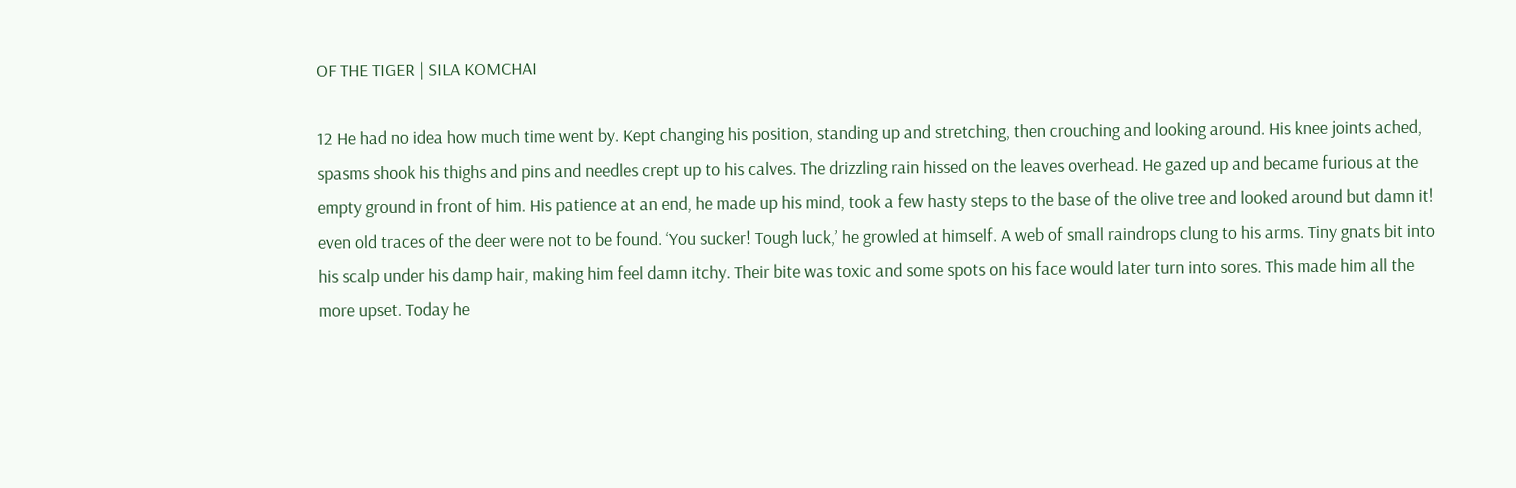OF THE TIGER | SILA KOMCHAI

12 He had no idea how much time went by. Kept changing his position, standing up and stretching, then crouching and looking around. His knee joints ached, spasms shook his thighs and pins and needles crept up to his calves. The drizzling rain hissed on the leaves overhead. He gazed up and became furious at the empty ground in front of him. His patience at an end, he made up his mind, took a few hasty steps to the base of the olive tree and looked around but damn it! even old traces of the deer were not to be found. ‘You sucker! Tough luck,’ he growled at himself. A web of small raindrops clung to his arms. Tiny gnats bit into his scalp under his damp hair, making him feel damn itchy. Their bite was toxic and some spots on his face would later turn into sores. This made him all the more upset. Today he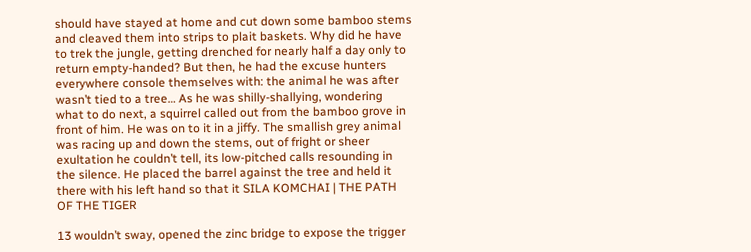should have stayed at home and cut down some bamboo stems and cleaved them into strips to plait baskets. Why did he have to trek the jungle, getting drenched for nearly half a day only to return empty-handed? But then, he had the excuse hunters everywhere console themselves with: the animal he was after wasn’t tied to a tree… As he was shilly-shallying, wondering what to do next, a squirrel called out from the bamboo grove in front of him. He was on to it in a jiffy. The smallish grey animal was racing up and down the stems, out of fright or sheer exultation he couldn’t tell, its low-pitched calls resounding in the silence. He placed the barrel against the tree and held it there with his left hand so that it SILA KOMCHAI | THE PATH OF THE TIGER

13 wouldn’t sway, opened the zinc bridge to expose the trigger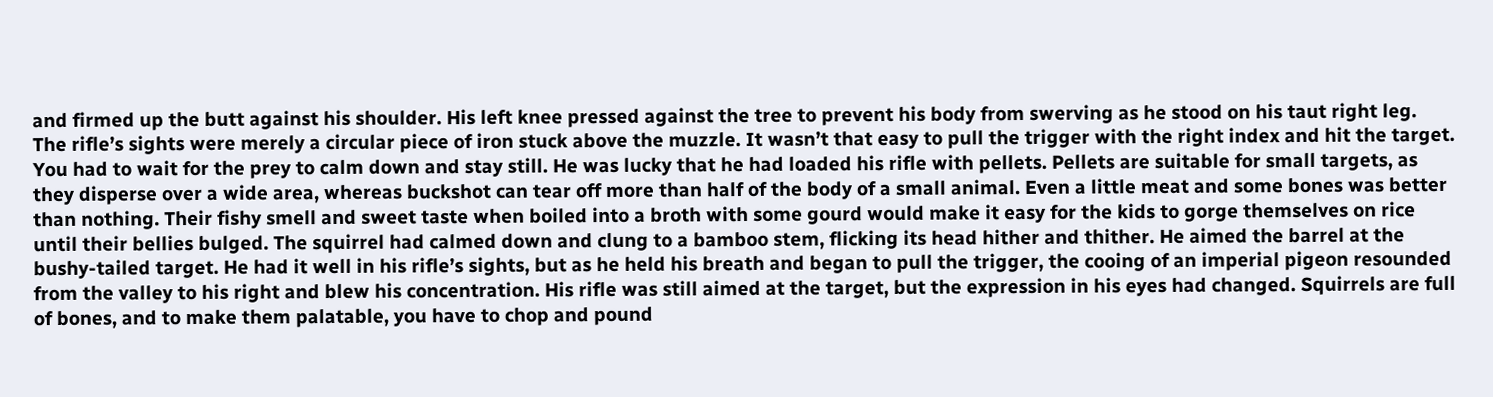and firmed up the butt against his shoulder. His left knee pressed against the tree to prevent his body from swerving as he stood on his taut right leg. The rifle’s sights were merely a circular piece of iron stuck above the muzzle. It wasn’t that easy to pull the trigger with the right index and hit the target. You had to wait for the prey to calm down and stay still. He was lucky that he had loaded his rifle with pellets. Pellets are suitable for small targets, as they disperse over a wide area, whereas buckshot can tear off more than half of the body of a small animal. Even a little meat and some bones was better than nothing. Their fishy smell and sweet taste when boiled into a broth with some gourd would make it easy for the kids to gorge themselves on rice until their bellies bulged. The squirrel had calmed down and clung to a bamboo stem, flicking its head hither and thither. He aimed the barrel at the bushy-tailed target. He had it well in his rifle’s sights, but as he held his breath and began to pull the trigger, the cooing of an imperial pigeon resounded from the valley to his right and blew his concentration. His rifle was still aimed at the target, but the expression in his eyes had changed. Squirrels are full of bones, and to make them palatable, you have to chop and pound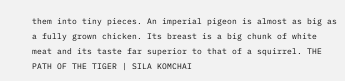them into tiny pieces. An imperial pigeon is almost as big as a fully grown chicken. Its breast is a big chunk of white meat and its taste far superior to that of a squirrel. THE PATH OF THE TIGER | SILA KOMCHAI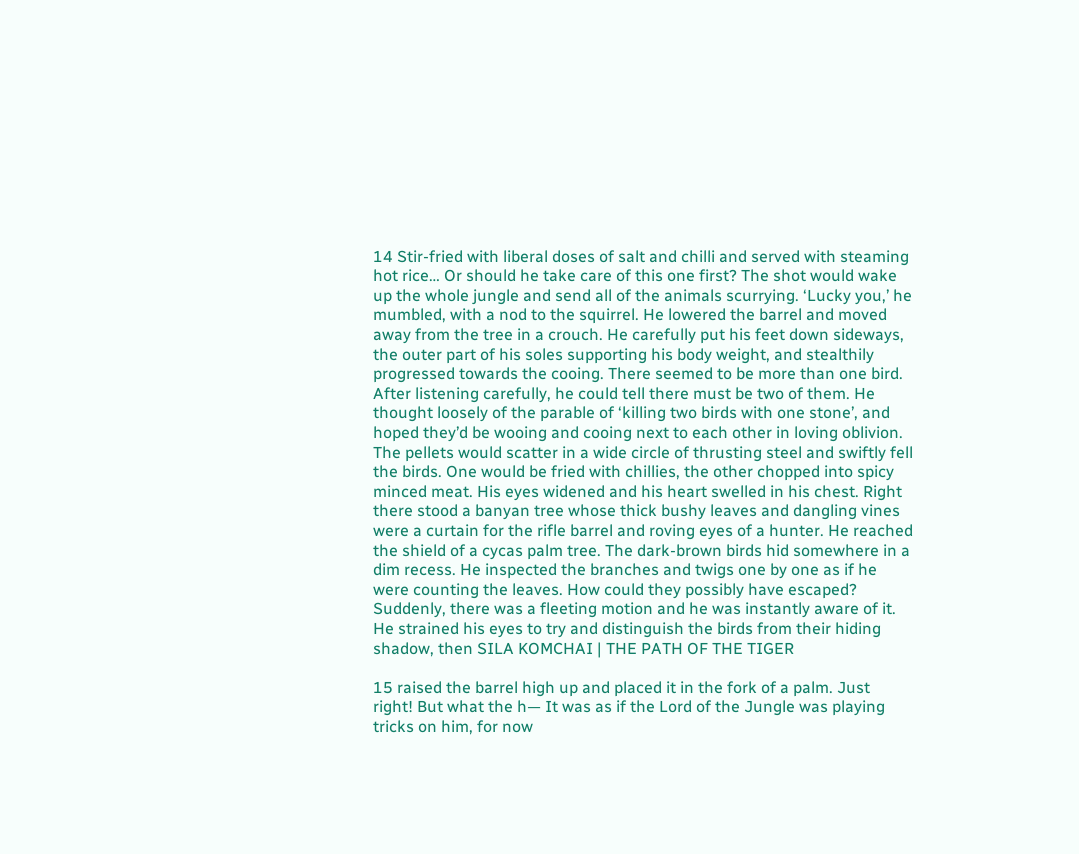14 Stir-fried with liberal doses of salt and chilli and served with steaming hot rice… Or should he take care of this one first? The shot would wake up the whole jungle and send all of the animals scurrying. ‘Lucky you,’ he mumbled, with a nod to the squirrel. He lowered the barrel and moved away from the tree in a crouch. He carefully put his feet down sideways, the outer part of his soles supporting his body weight, and stealthily progressed towards the cooing. There seemed to be more than one bird. After listening carefully, he could tell there must be two of them. He thought loosely of the parable of ‘killing two birds with one stone’, and hoped they’d be wooing and cooing next to each other in loving oblivion. The pellets would scatter in a wide circle of thrusting steel and swiftly fell the birds. One would be fried with chillies, the other chopped into spicy minced meat. His eyes widened and his heart swelled in his chest. Right there stood a banyan tree whose thick bushy leaves and dangling vines were a curtain for the rifle barrel and roving eyes of a hunter. He reached the shield of a cycas palm tree. The dark-brown birds hid somewhere in a dim recess. He inspected the branches and twigs one by one as if he were counting the leaves. How could they possibly have escaped? Suddenly, there was a fleeting motion and he was instantly aware of it. He strained his eyes to try and distinguish the birds from their hiding shadow, then SILA KOMCHAI | THE PATH OF THE TIGER

15 raised the barrel high up and placed it in the fork of a palm. Just right! But what the h— It was as if the Lord of the Jungle was playing tricks on him, for now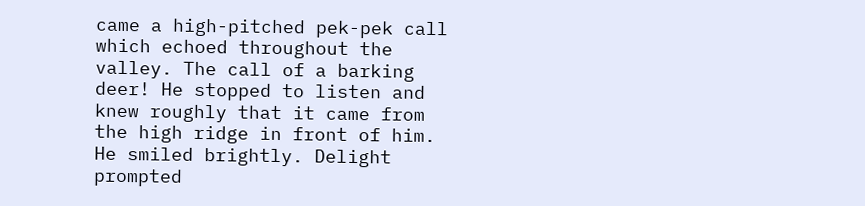came a high-pitched pek-pek call which echoed throughout the valley. The call of a barking deer! He stopped to listen and knew roughly that it came from the high ridge in front of him. He smiled brightly. Delight prompted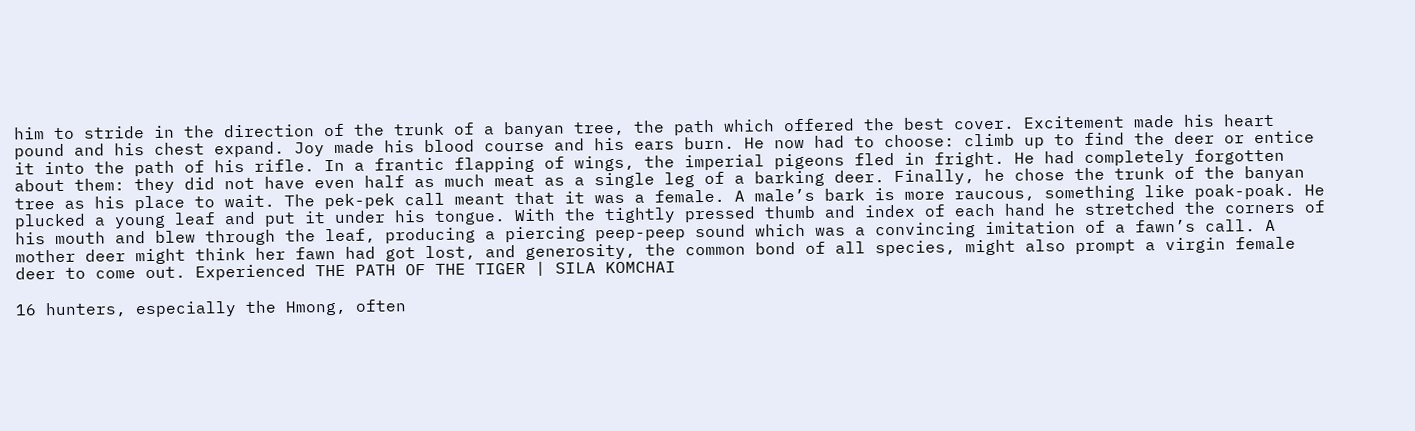him to stride in the direction of the trunk of a banyan tree, the path which offered the best cover. Excitement made his heart pound and his chest expand. Joy made his blood course and his ears burn. He now had to choose: climb up to find the deer or entice it into the path of his rifle. In a frantic flapping of wings, the imperial pigeons fled in fright. He had completely forgotten about them: they did not have even half as much meat as a single leg of a barking deer. Finally, he chose the trunk of the banyan tree as his place to wait. The pek-pek call meant that it was a female. A male’s bark is more raucous, something like poak-poak. He plucked a young leaf and put it under his tongue. With the tightly pressed thumb and index of each hand he stretched the corners of his mouth and blew through the leaf, producing a piercing peep-peep sound which was a convincing imitation of a fawn’s call. A mother deer might think her fawn had got lost, and generosity, the common bond of all species, might also prompt a virgin female deer to come out. Experienced THE PATH OF THE TIGER | SILA KOMCHAI

16 hunters, especially the Hmong, often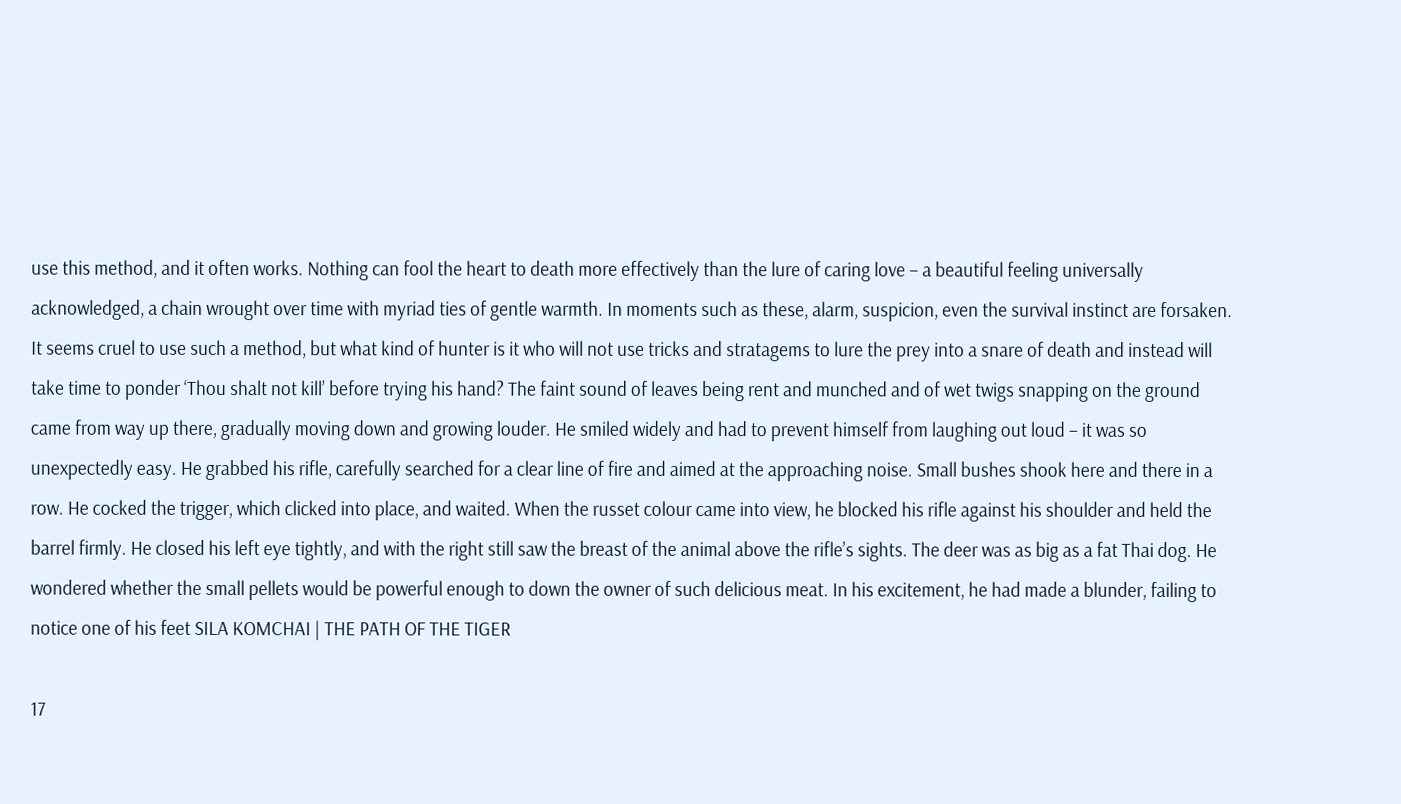use this method, and it often works. Nothing can fool the heart to death more effectively than the lure of caring love – a beautiful feeling universally acknowledged, a chain wrought over time with myriad ties of gentle warmth. In moments such as these, alarm, suspicion, even the survival instinct are forsaken. It seems cruel to use such a method, but what kind of hunter is it who will not use tricks and stratagems to lure the prey into a snare of death and instead will take time to ponder ‘Thou shalt not kill’ before trying his hand? The faint sound of leaves being rent and munched and of wet twigs snapping on the ground came from way up there, gradually moving down and growing louder. He smiled widely and had to prevent himself from laughing out loud – it was so unexpectedly easy. He grabbed his rifle, carefully searched for a clear line of fire and aimed at the approaching noise. Small bushes shook here and there in a row. He cocked the trigger, which clicked into place, and waited. When the russet colour came into view, he blocked his rifle against his shoulder and held the barrel firmly. He closed his left eye tightly, and with the right still saw the breast of the animal above the rifle’s sights. The deer was as big as a fat Thai dog. He wondered whether the small pellets would be powerful enough to down the owner of such delicious meat. In his excitement, he had made a blunder, failing to notice one of his feet SILA KOMCHAI | THE PATH OF THE TIGER

17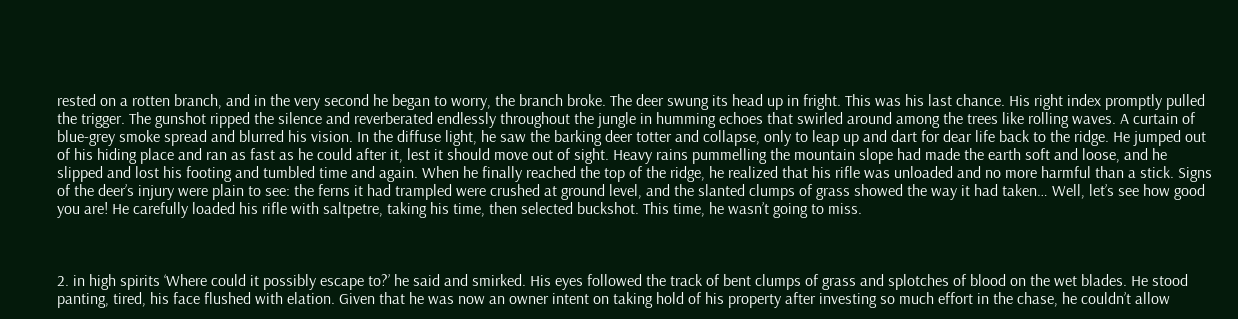rested on a rotten branch, and in the very second he began to worry, the branch broke. The deer swung its head up in fright. This was his last chance. His right index promptly pulled the trigger. The gunshot ripped the silence and reverberated endlessly throughout the jungle in humming echoes that swirled around among the trees like rolling waves. A curtain of blue-grey smoke spread and blurred his vision. In the diffuse light, he saw the barking deer totter and collapse, only to leap up and dart for dear life back to the ridge. He jumped out of his hiding place and ran as fast as he could after it, lest it should move out of sight. Heavy rains pummelling the mountain slope had made the earth soft and loose, and he slipped and lost his footing and tumbled time and again. When he finally reached the top of the ridge, he realized that his rifle was unloaded and no more harmful than a stick. Signs of the deer’s injury were plain to see: the ferns it had trampled were crushed at ground level, and the slanted clumps of grass showed the way it had taken… Well, let’s see how good you are! He carefully loaded his rifle with saltpetre, taking his time, then selected buckshot. This time, he wasn’t going to miss.



2. in high spirits ‘Where could it possibly escape to?’ he said and smirked. His eyes followed the track of bent clumps of grass and splotches of blood on the wet blades. He stood panting, tired, his face flushed with elation. Given that he was now an owner intent on taking hold of his property after investing so much effort in the chase, he couldn’t allow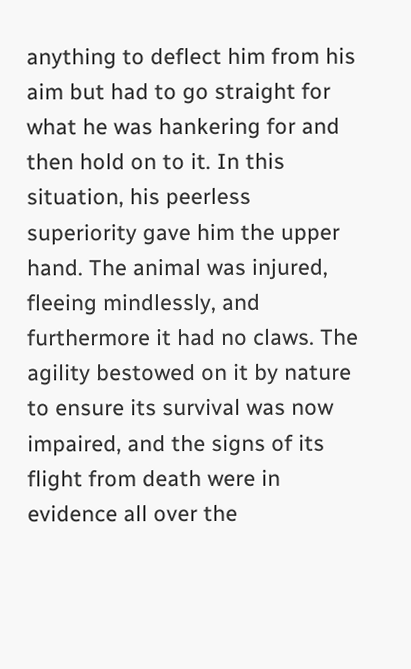anything to deflect him from his aim but had to go straight for what he was hankering for and then hold on to it. In this situation, his peerless superiority gave him the upper hand. The animal was injured, fleeing mindlessly, and furthermore it had no claws. The agility bestowed on it by nature to ensure its survival was now impaired, and the signs of its flight from death were in evidence all over the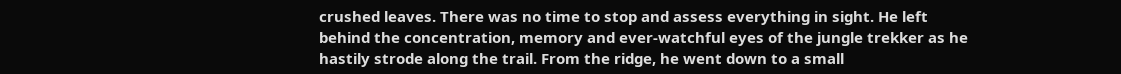crushed leaves. There was no time to stop and assess everything in sight. He left behind the concentration, memory and ever-watchful eyes of the jungle trekker as he hastily strode along the trail. From the ridge, he went down to a small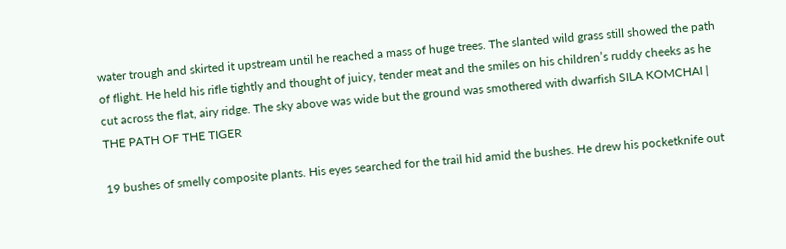water trough and skirted it upstream until he reached a mass of huge trees. The slanted wild grass still showed the path of flight. He held his rifle tightly and thought of juicy, tender meat and the smiles on his children’s ruddy cheeks as he cut across the flat, airy ridge. The sky above was wide but the ground was smothered with dwarfish SILA KOMCHAI | THE PATH OF THE TIGER

19 bushes of smelly composite plants. His eyes searched for the trail hid amid the bushes. He drew his pocketknife out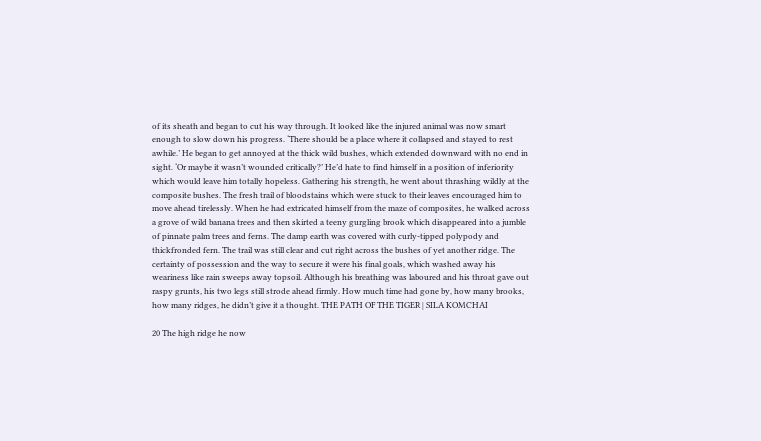of its sheath and began to cut his way through. It looked like the injured animal was now smart enough to slow down his progress. ‘There should be a place where it collapsed and stayed to rest awhile.’ He began to get annoyed at the thick wild bushes, which extended downward with no end in sight. ‘Or maybe it wasn’t wounded critically?’ He’d hate to find himself in a position of inferiority which would leave him totally hopeless. Gathering his strength, he went about thrashing wildly at the composite bushes. The fresh trail of bloodstains which were stuck to their leaves encouraged him to move ahead tirelessly. When he had extricated himself from the maze of composites, he walked across a grove of wild banana trees and then skirted a teeny gurgling brook which disappeared into a jumble of pinnate palm trees and ferns. The damp earth was covered with curly-tipped polypody and thickfronded fern. The trail was still clear and cut right across the bushes of yet another ridge. The certainty of possession and the way to secure it were his final goals, which washed away his weariness like rain sweeps away topsoil. Although his breathing was laboured and his throat gave out raspy grunts, his two legs still strode ahead firmly. How much time had gone by, how many brooks, how many ridges, he didn’t give it a thought. THE PATH OF THE TIGER | SILA KOMCHAI

20 The high ridge he now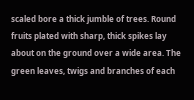scaled bore a thick jumble of trees. Round fruits plated with sharp, thick spikes lay about on the ground over a wide area. The green leaves, twigs and branches of each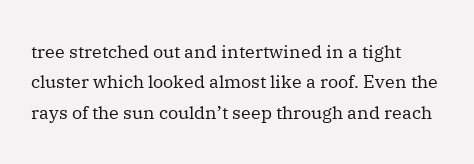tree stretched out and intertwined in a tight cluster which looked almost like a roof. Even the rays of the sun couldn’t seep through and reach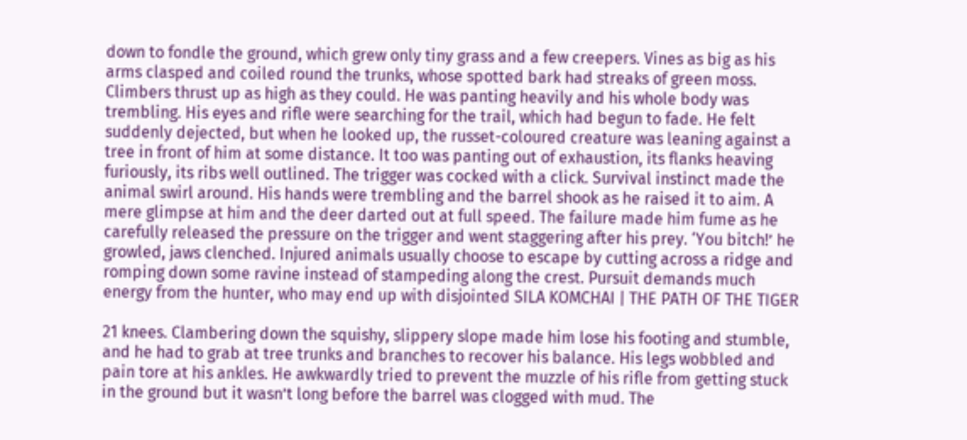down to fondle the ground, which grew only tiny grass and a few creepers. Vines as big as his arms clasped and coiled round the trunks, whose spotted bark had streaks of green moss. Climbers thrust up as high as they could. He was panting heavily and his whole body was trembling. His eyes and rifle were searching for the trail, which had begun to fade. He felt suddenly dejected, but when he looked up, the russet-coloured creature was leaning against a tree in front of him at some distance. It too was panting out of exhaustion, its flanks heaving furiously, its ribs well outlined. The trigger was cocked with a click. Survival instinct made the animal swirl around. His hands were trembling and the barrel shook as he raised it to aim. A mere glimpse at him and the deer darted out at full speed. The failure made him fume as he carefully released the pressure on the trigger and went staggering after his prey. ‘You bitch!’ he growled, jaws clenched. Injured animals usually choose to escape by cutting across a ridge and romping down some ravine instead of stampeding along the crest. Pursuit demands much energy from the hunter, who may end up with disjointed SILA KOMCHAI | THE PATH OF THE TIGER

21 knees. Clambering down the squishy, slippery slope made him lose his footing and stumble, and he had to grab at tree trunks and branches to recover his balance. His legs wobbled and pain tore at his ankles. He awkwardly tried to prevent the muzzle of his rifle from getting stuck in the ground but it wasn’t long before the barrel was clogged with mud. The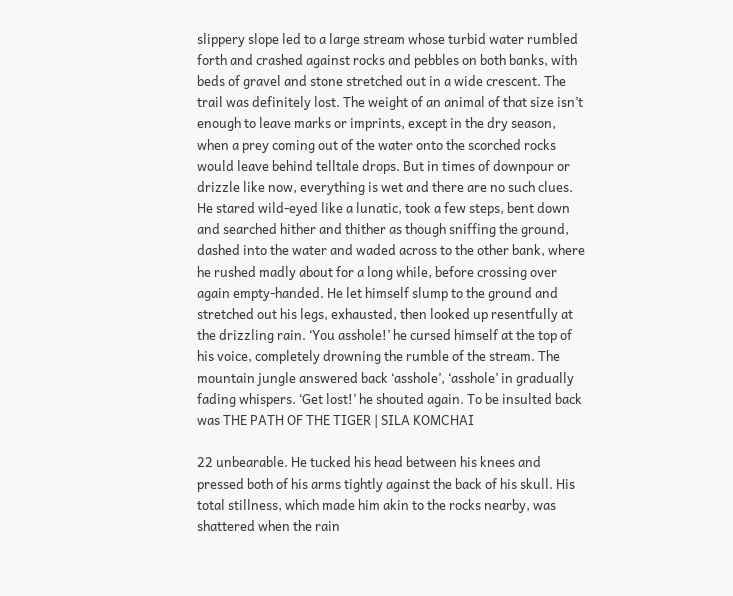slippery slope led to a large stream whose turbid water rumbled forth and crashed against rocks and pebbles on both banks, with beds of gravel and stone stretched out in a wide crescent. The trail was definitely lost. The weight of an animal of that size isn’t enough to leave marks or imprints, except in the dry season, when a prey coming out of the water onto the scorched rocks would leave behind telltale drops. But in times of downpour or drizzle like now, everything is wet and there are no such clues. He stared wild-eyed like a lunatic, took a few steps, bent down and searched hither and thither as though sniffing the ground, dashed into the water and waded across to the other bank, where he rushed madly about for a long while, before crossing over again empty-handed. He let himself slump to the ground and stretched out his legs, exhausted, then looked up resentfully at the drizzling rain. ‘You asshole!’ he cursed himself at the top of his voice, completely drowning the rumble of the stream. The mountain jungle answered back ‘asshole’, ‘asshole’ in gradually fading whispers. ‘Get lost!’ he shouted again. To be insulted back was THE PATH OF THE TIGER | SILA KOMCHAI

22 unbearable. He tucked his head between his knees and pressed both of his arms tightly against the back of his skull. His total stillness, which made him akin to the rocks nearby, was shattered when the rain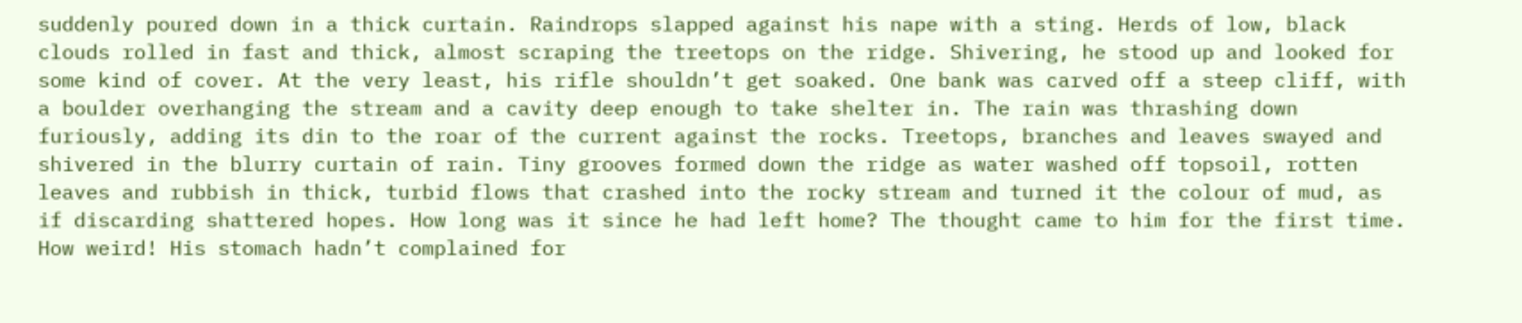suddenly poured down in a thick curtain. Raindrops slapped against his nape with a sting. Herds of low, black clouds rolled in fast and thick, almost scraping the treetops on the ridge. Shivering, he stood up and looked for some kind of cover. At the very least, his rifle shouldn’t get soaked. One bank was carved off a steep cliff, with a boulder overhanging the stream and a cavity deep enough to take shelter in. The rain was thrashing down furiously, adding its din to the roar of the current against the rocks. Treetops, branches and leaves swayed and shivered in the blurry curtain of rain. Tiny grooves formed down the ridge as water washed off topsoil, rotten leaves and rubbish in thick, turbid flows that crashed into the rocky stream and turned it the colour of mud, as if discarding shattered hopes. How long was it since he had left home? The thought came to him for the first time. How weird! His stomach hadn’t complained for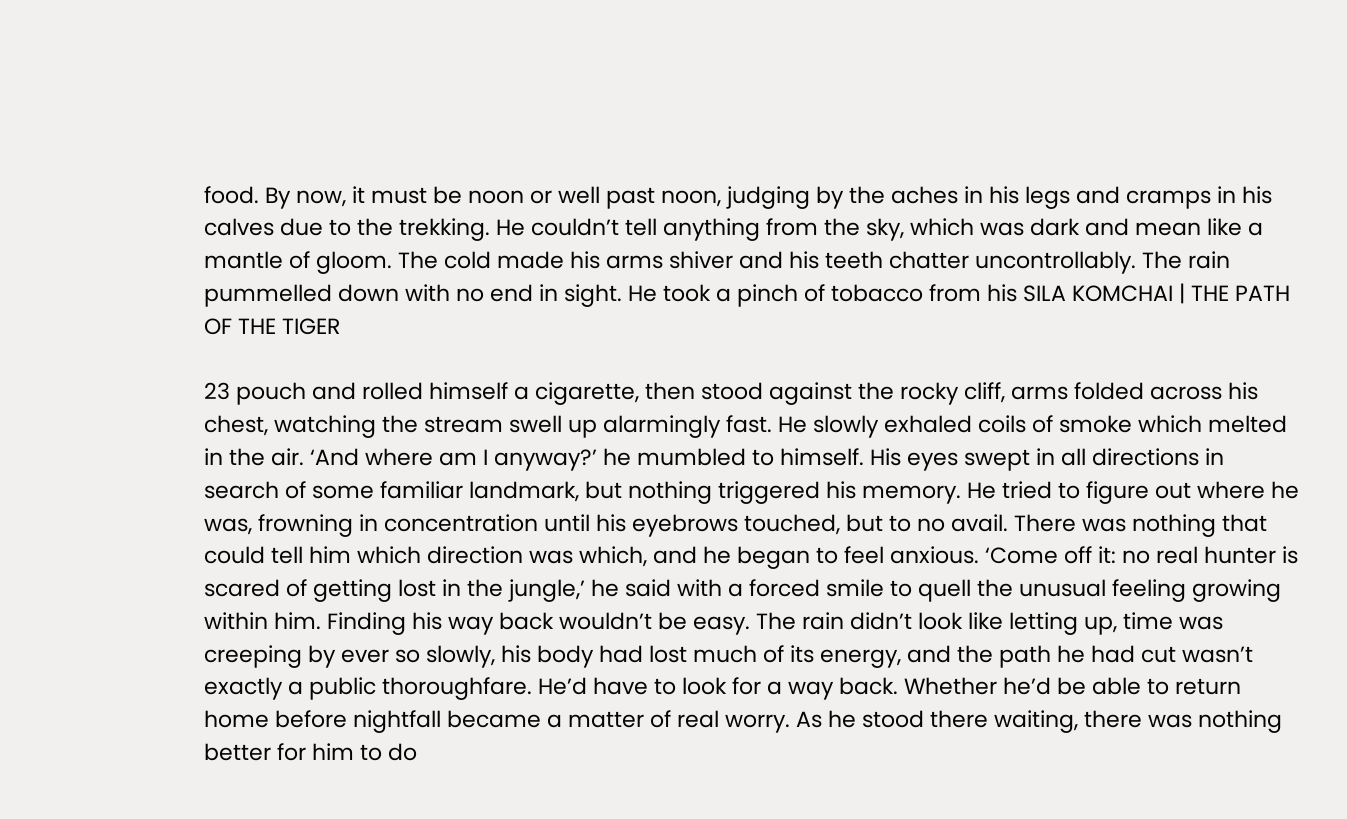food. By now, it must be noon or well past noon, judging by the aches in his legs and cramps in his calves due to the trekking. He couldn’t tell anything from the sky, which was dark and mean like a mantle of gloom. The cold made his arms shiver and his teeth chatter uncontrollably. The rain pummelled down with no end in sight. He took a pinch of tobacco from his SILA KOMCHAI | THE PATH OF THE TIGER

23 pouch and rolled himself a cigarette, then stood against the rocky cliff, arms folded across his chest, watching the stream swell up alarmingly fast. He slowly exhaled coils of smoke which melted in the air. ‘And where am I anyway?’ he mumbled to himself. His eyes swept in all directions in search of some familiar landmark, but nothing triggered his memory. He tried to figure out where he was, frowning in concentration until his eyebrows touched, but to no avail. There was nothing that could tell him which direction was which, and he began to feel anxious. ‘Come off it: no real hunter is scared of getting lost in the jungle,’ he said with a forced smile to quell the unusual feeling growing within him. Finding his way back wouldn’t be easy. The rain didn’t look like letting up, time was creeping by ever so slowly, his body had lost much of its energy, and the path he had cut wasn’t exactly a public thoroughfare. He’d have to look for a way back. Whether he’d be able to return home before nightfall became a matter of real worry. As he stood there waiting, there was nothing better for him to do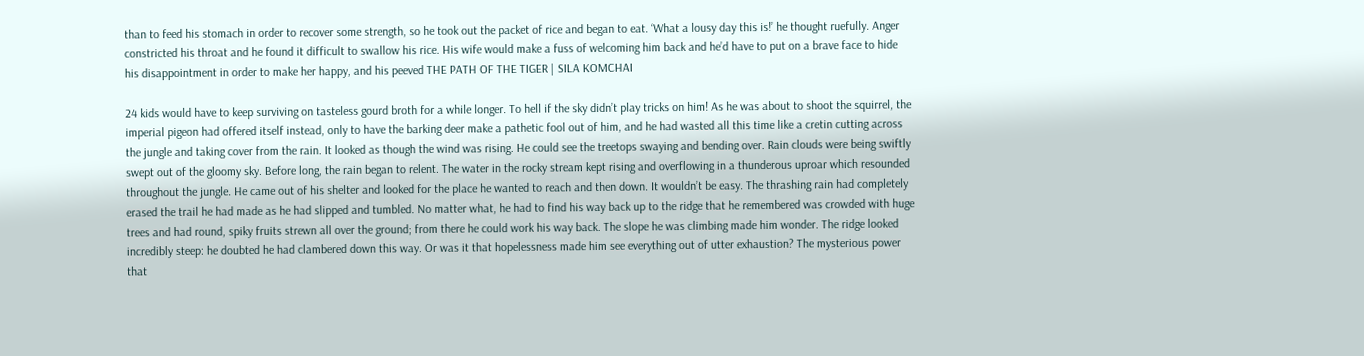than to feed his stomach in order to recover some strength, so he took out the packet of rice and began to eat. ‘What a lousy day this is!’ he thought ruefully. Anger constricted his throat and he found it difficult to swallow his rice. His wife would make a fuss of welcoming him back and he’d have to put on a brave face to hide his disappointment in order to make her happy, and his peeved THE PATH OF THE TIGER | SILA KOMCHAI

24 kids would have to keep surviving on tasteless gourd broth for a while longer. To hell if the sky didn’t play tricks on him! As he was about to shoot the squirrel, the imperial pigeon had offered itself instead, only to have the barking deer make a pathetic fool out of him, and he had wasted all this time like a cretin cutting across the jungle and taking cover from the rain. It looked as though the wind was rising. He could see the treetops swaying and bending over. Rain clouds were being swiftly swept out of the gloomy sky. Before long, the rain began to relent. The water in the rocky stream kept rising and overflowing in a thunderous uproar which resounded throughout the jungle. He came out of his shelter and looked for the place he wanted to reach and then down. It wouldn’t be easy. The thrashing rain had completely erased the trail he had made as he had slipped and tumbled. No matter what, he had to find his way back up to the ridge that he remembered was crowded with huge trees and had round, spiky fruits strewn all over the ground; from there he could work his way back. The slope he was climbing made him wonder. The ridge looked incredibly steep: he doubted he had clambered down this way. Or was it that hopelessness made him see everything out of utter exhaustion? The mysterious power that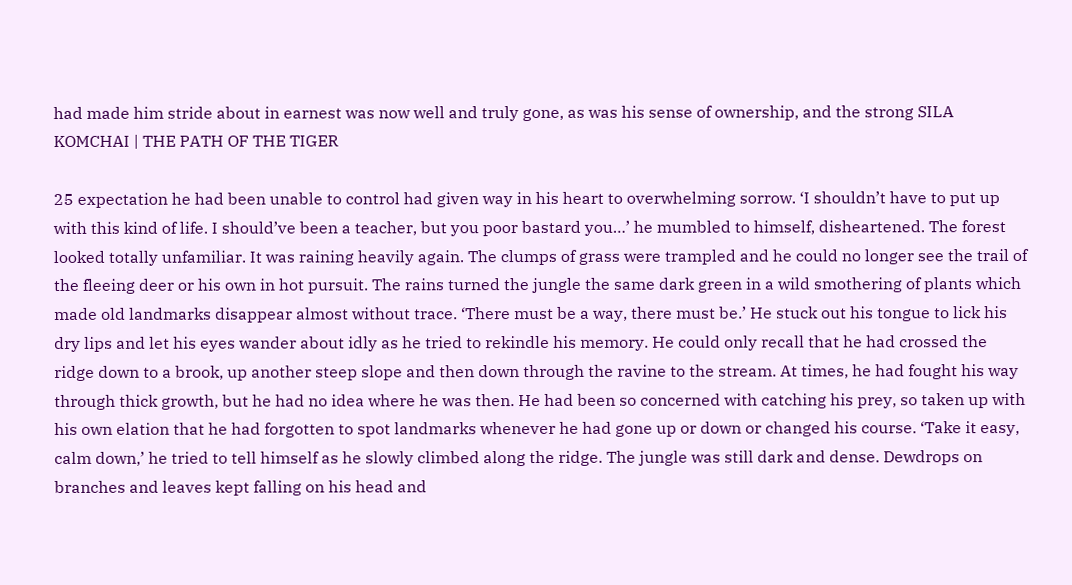had made him stride about in earnest was now well and truly gone, as was his sense of ownership, and the strong SILA KOMCHAI | THE PATH OF THE TIGER

25 expectation he had been unable to control had given way in his heart to overwhelming sorrow. ‘I shouldn’t have to put up with this kind of life. I should’ve been a teacher, but you poor bastard you…’ he mumbled to himself, disheartened. The forest looked totally unfamiliar. It was raining heavily again. The clumps of grass were trampled and he could no longer see the trail of the fleeing deer or his own in hot pursuit. The rains turned the jungle the same dark green in a wild smothering of plants which made old landmarks disappear almost without trace. ‘There must be a way, there must be.’ He stuck out his tongue to lick his dry lips and let his eyes wander about idly as he tried to rekindle his memory. He could only recall that he had crossed the ridge down to a brook, up another steep slope and then down through the ravine to the stream. At times, he had fought his way through thick growth, but he had no idea where he was then. He had been so concerned with catching his prey, so taken up with his own elation that he had forgotten to spot landmarks whenever he had gone up or down or changed his course. ‘Take it easy, calm down,’ he tried to tell himself as he slowly climbed along the ridge. The jungle was still dark and dense. Dewdrops on branches and leaves kept falling on his head and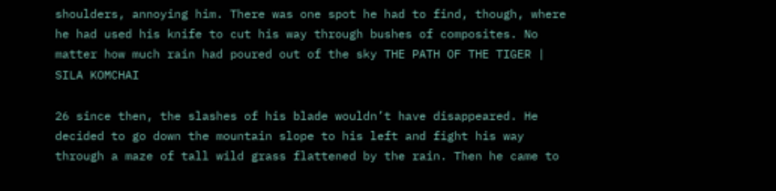shoulders, annoying him. There was one spot he had to find, though, where he had used his knife to cut his way through bushes of composites. No matter how much rain had poured out of the sky THE PATH OF THE TIGER | SILA KOMCHAI

26 since then, the slashes of his blade wouldn’t have disappeared. He decided to go down the mountain slope to his left and fight his way through a maze of tall wild grass flattened by the rain. Then he came to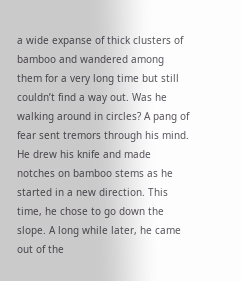a wide expanse of thick clusters of bamboo and wandered among them for a very long time but still couldn’t find a way out. Was he walking around in circles? A pang of fear sent tremors through his mind. He drew his knife and made notches on bamboo stems as he started in a new direction. This time, he chose to go down the slope. A long while later, he came out of the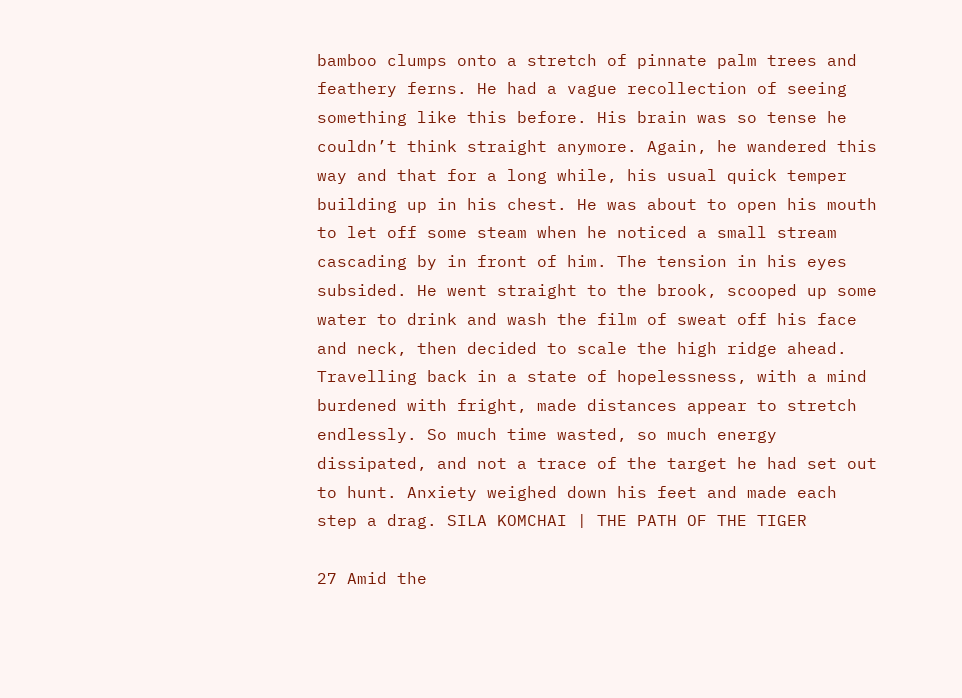bamboo clumps onto a stretch of pinnate palm trees and feathery ferns. He had a vague recollection of seeing something like this before. His brain was so tense he couldn’t think straight anymore. Again, he wandered this way and that for a long while, his usual quick temper building up in his chest. He was about to open his mouth to let off some steam when he noticed a small stream cascading by in front of him. The tension in his eyes subsided. He went straight to the brook, scooped up some water to drink and wash the film of sweat off his face and neck, then decided to scale the high ridge ahead. Travelling back in a state of hopelessness, with a mind burdened with fright, made distances appear to stretch endlessly. So much time wasted, so much energy dissipated, and not a trace of the target he had set out to hunt. Anxiety weighed down his feet and made each step a drag. SILA KOMCHAI | THE PATH OF THE TIGER

27 Amid the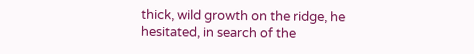thick, wild growth on the ridge, he hesitated, in search of the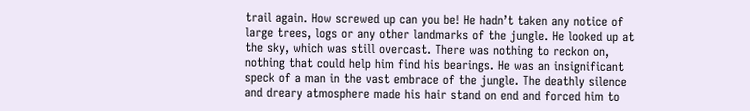trail again. How screwed up can you be! He hadn’t taken any notice of large trees, logs or any other landmarks of the jungle. He looked up at the sky, which was still overcast. There was nothing to reckon on, nothing that could help him find his bearings. He was an insignificant speck of a man in the vast embrace of the jungle. The deathly silence and dreary atmosphere made his hair stand on end and forced him to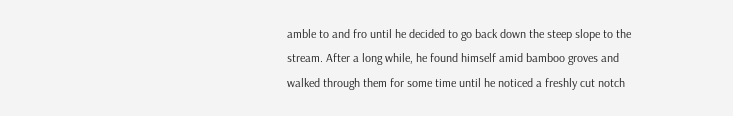amble to and fro until he decided to go back down the steep slope to the stream. After a long while, he found himself amid bamboo groves and walked through them for some time until he noticed a freshly cut notch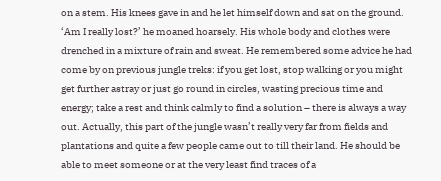on a stem. His knees gave in and he let himself down and sat on the ground. ‘Am I really lost?’ he moaned hoarsely. His whole body and clothes were drenched in a mixture of rain and sweat. He remembered some advice he had come by on previous jungle treks: if you get lost, stop walking or you might get further astray or just go round in circles, wasting precious time and energy; take a rest and think calmly to find a solution – there is always a way out. Actually, this part of the jungle wasn’t really very far from fields and plantations and quite a few people came out to till their land. He should be able to meet someone or at the very least find traces of a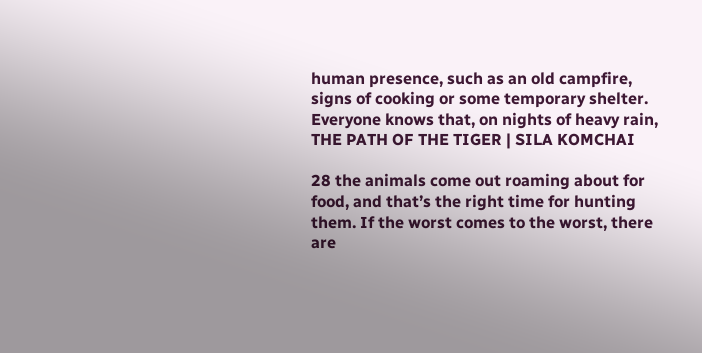human presence, such as an old campfire, signs of cooking or some temporary shelter. Everyone knows that, on nights of heavy rain, THE PATH OF THE TIGER | SILA KOMCHAI

28 the animals come out roaming about for food, and that’s the right time for hunting them. If the worst comes to the worst, there are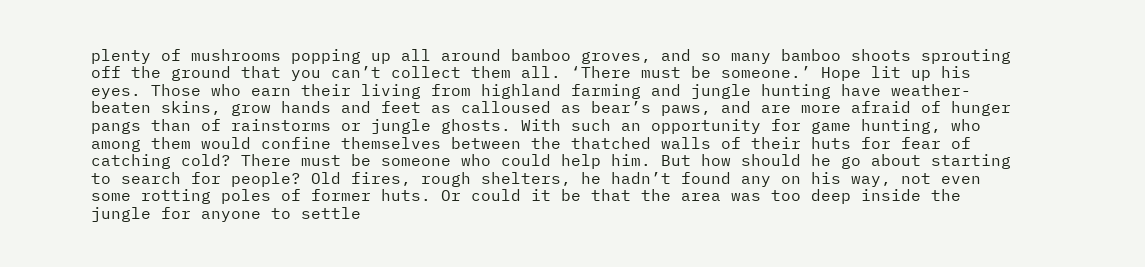plenty of mushrooms popping up all around bamboo groves, and so many bamboo shoots sprouting off the ground that you can’t collect them all. ‘There must be someone.’ Hope lit up his eyes. Those who earn their living from highland farming and jungle hunting have weather-beaten skins, grow hands and feet as calloused as bear’s paws, and are more afraid of hunger pangs than of rainstorms or jungle ghosts. With such an opportunity for game hunting, who among them would confine themselves between the thatched walls of their huts for fear of catching cold? There must be someone who could help him. But how should he go about starting to search for people? Old fires, rough shelters, he hadn’t found any on his way, not even some rotting poles of former huts. Or could it be that the area was too deep inside the jungle for anyone to settle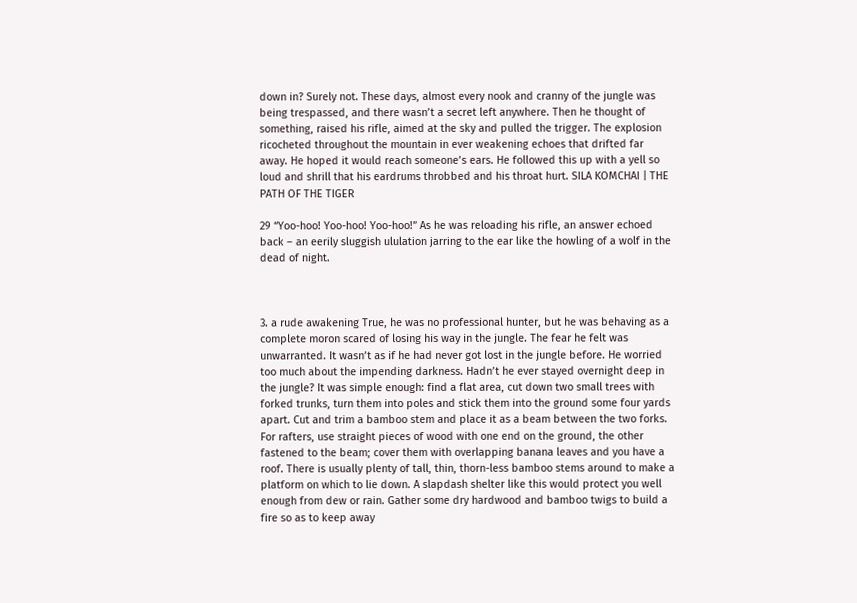down in? Surely not. These days, almost every nook and cranny of the jungle was being trespassed, and there wasn’t a secret left anywhere. Then he thought of something, raised his rifle, aimed at the sky and pulled the trigger. The explosion ricocheted throughout the mountain in ever weakening echoes that drifted far away. He hoped it would reach someone’s ears. He followed this up with a yell so loud and shrill that his eardrums throbbed and his throat hurt. SILA KOMCHAI | THE PATH OF THE TIGER

29 “Yoo-hoo! Yoo-hoo! Yoo-hoo!” As he was reloading his rifle, an answer echoed back – an eerily sluggish ululation jarring to the ear like the howling of a wolf in the dead of night.



3. a rude awakening True, he was no professional hunter, but he was behaving as a complete moron scared of losing his way in the jungle. The fear he felt was unwarranted. It wasn’t as if he had never got lost in the jungle before. He worried too much about the impending darkness. Hadn’t he ever stayed overnight deep in the jungle? It was simple enough: find a flat area, cut down two small trees with forked trunks, turn them into poles and stick them into the ground some four yards apart. Cut and trim a bamboo stem and place it as a beam between the two forks. For rafters, use straight pieces of wood with one end on the ground, the other fastened to the beam; cover them with overlapping banana leaves and you have a roof. There is usually plenty of tall, thin, thorn-less bamboo stems around to make a platform on which to lie down. A slapdash shelter like this would protect you well enough from dew or rain. Gather some dry hardwood and bamboo twigs to build a fire so as to keep away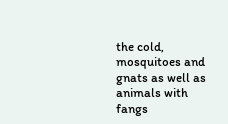the cold, mosquitoes and gnats as well as animals with fangs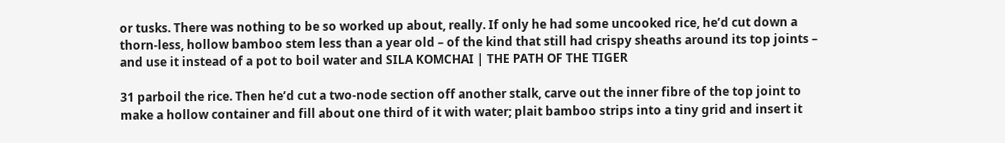or tusks. There was nothing to be so worked up about, really. If only he had some uncooked rice, he’d cut down a thorn-less, hollow bamboo stem less than a year old – of the kind that still had crispy sheaths around its top joints – and use it instead of a pot to boil water and SILA KOMCHAI | THE PATH OF THE TIGER

31 parboil the rice. Then he’d cut a two-node section off another stalk, carve out the inner fibre of the top joint to make a hollow container and fill about one third of it with water; plait bamboo strips into a tiny grid and insert it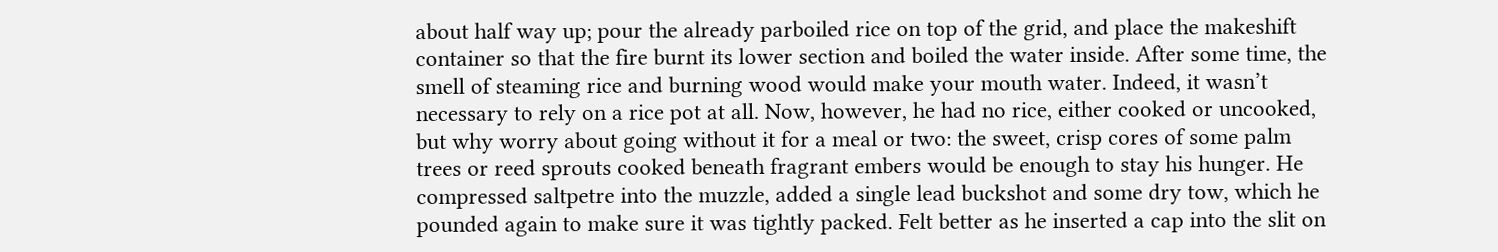about half way up; pour the already parboiled rice on top of the grid, and place the makeshift container so that the fire burnt its lower section and boiled the water inside. After some time, the smell of steaming rice and burning wood would make your mouth water. Indeed, it wasn’t necessary to rely on a rice pot at all. Now, however, he had no rice, either cooked or uncooked, but why worry about going without it for a meal or two: the sweet, crisp cores of some palm trees or reed sprouts cooked beneath fragrant embers would be enough to stay his hunger. He compressed saltpetre into the muzzle, added a single lead buckshot and some dry tow, which he pounded again to make sure it was tightly packed. Felt better as he inserted a cap into the slit on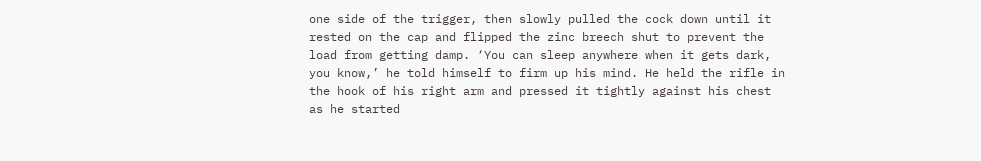one side of the trigger, then slowly pulled the cock down until it rested on the cap and flipped the zinc breech shut to prevent the load from getting damp. ‘You can sleep anywhere when it gets dark, you know,’ he told himself to firm up his mind. He held the rifle in the hook of his right arm and pressed it tightly against his chest as he started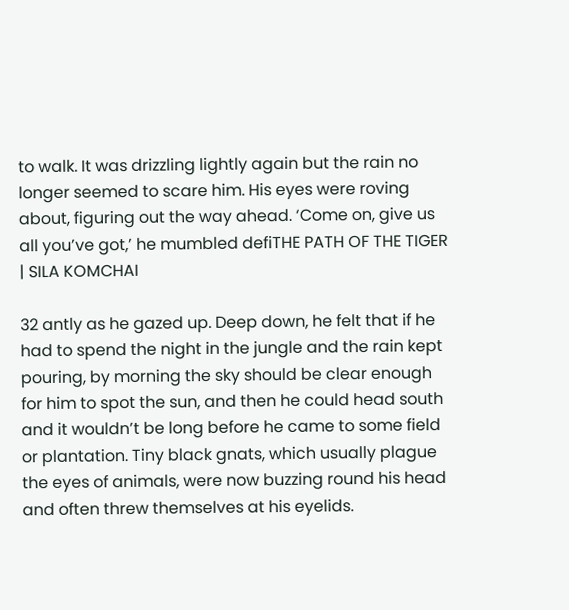to walk. It was drizzling lightly again but the rain no longer seemed to scare him. His eyes were roving about, figuring out the way ahead. ‘Come on, give us all you’ve got,’ he mumbled defiTHE PATH OF THE TIGER | SILA KOMCHAI

32 antly as he gazed up. Deep down, he felt that if he had to spend the night in the jungle and the rain kept pouring, by morning the sky should be clear enough for him to spot the sun, and then he could head south and it wouldn’t be long before he came to some field or plantation. Tiny black gnats, which usually plague the eyes of animals, were now buzzing round his head and often threw themselves at his eyelids.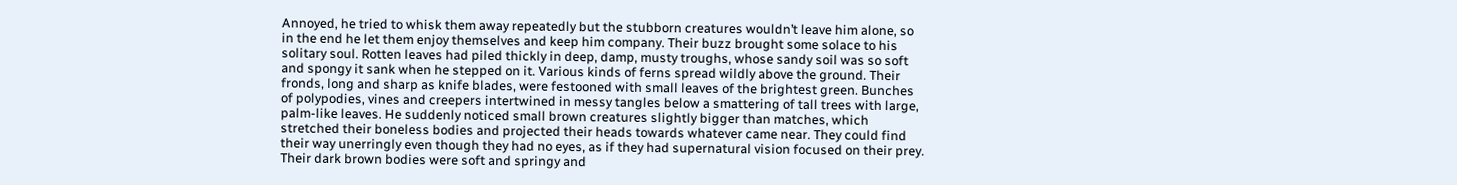Annoyed, he tried to whisk them away repeatedly but the stubborn creatures wouldn’t leave him alone, so in the end he let them enjoy themselves and keep him company. Their buzz brought some solace to his solitary soul. Rotten leaves had piled thickly in deep, damp, musty troughs, whose sandy soil was so soft and spongy it sank when he stepped on it. Various kinds of ferns spread wildly above the ground. Their fronds, long and sharp as knife blades, were festooned with small leaves of the brightest green. Bunches of polypodies, vines and creepers intertwined in messy tangles below a smattering of tall trees with large, palm-like leaves. He suddenly noticed small brown creatures slightly bigger than matches, which stretched their boneless bodies and projected their heads towards whatever came near. They could find their way unerringly even though they had no eyes, as if they had supernatural vision focused on their prey. Their dark brown bodies were soft and springy and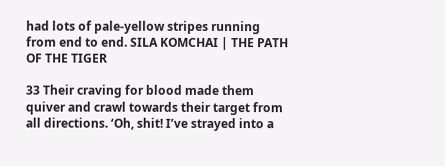had lots of pale-yellow stripes running from end to end. SILA KOMCHAI | THE PATH OF THE TIGER

33 Their craving for blood made them quiver and crawl towards their target from all directions. ‘Oh, shit! I’ve strayed into a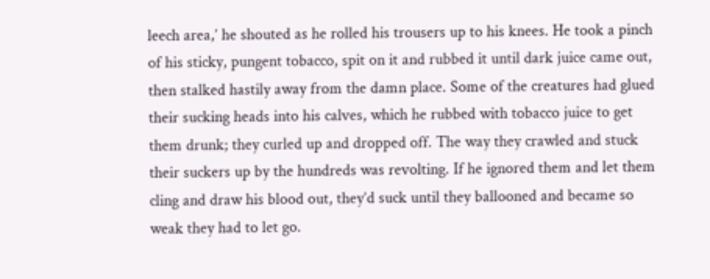leech area,’ he shouted as he rolled his trousers up to his knees. He took a pinch of his sticky, pungent tobacco, spit on it and rubbed it until dark juice came out, then stalked hastily away from the damn place. Some of the creatures had glued their sucking heads into his calves, which he rubbed with tobacco juice to get them drunk; they curled up and dropped off. The way they crawled and stuck their suckers up by the hundreds was revolting. If he ignored them and let them cling and draw his blood out, they’d suck until they ballooned and became so weak they had to let go.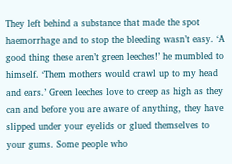They left behind a substance that made the spot haemorrhage and to stop the bleeding wasn’t easy. ‘A good thing these aren’t green leeches!’ he mumbled to himself. ‘Them mothers would crawl up to my head and ears.’ Green leeches love to creep as high as they can and before you are aware of anything, they have slipped under your eyelids or glued themselves to your gums. Some people who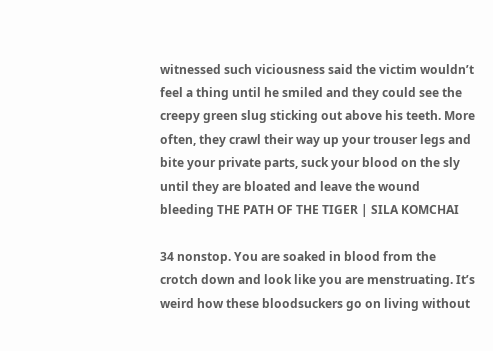witnessed such viciousness said the victim wouldn’t feel a thing until he smiled and they could see the creepy green slug sticking out above his teeth. More often, they crawl their way up your trouser legs and bite your private parts, suck your blood on the sly until they are bloated and leave the wound bleeding THE PATH OF THE TIGER | SILA KOMCHAI

34 nonstop. You are soaked in blood from the crotch down and look like you are menstruating. It’s weird how these bloodsuckers go on living without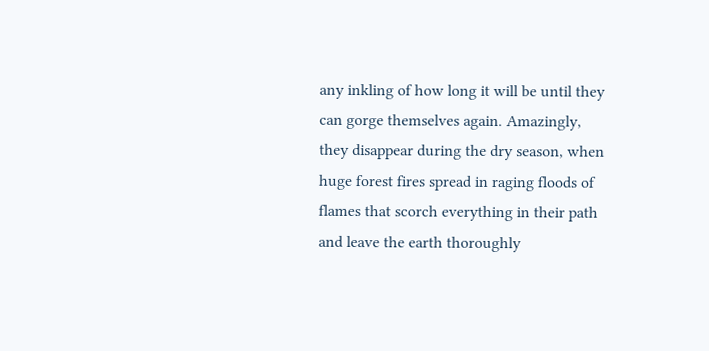any inkling of how long it will be until they can gorge themselves again. Amazingly, they disappear during the dry season, when huge forest fires spread in raging floods of flames that scorch everything in their path and leave the earth thoroughly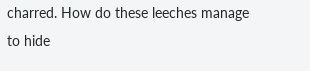charred. How do these leeches manage to hide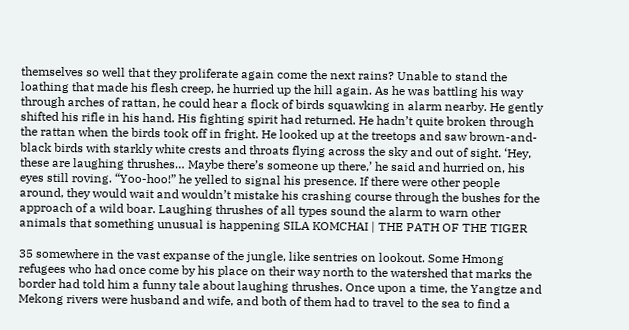themselves so well that they proliferate again come the next rains? Unable to stand the loathing that made his flesh creep, he hurried up the hill again. As he was battling his way through arches of rattan, he could hear a flock of birds squawking in alarm nearby. He gently shifted his rifle in his hand. His fighting spirit had returned. He hadn’t quite broken through the rattan when the birds took off in fright. He looked up at the treetops and saw brown-and-black birds with starkly white crests and throats flying across the sky and out of sight. ‘Hey, these are laughing thrushes… Maybe there’s someone up there,’ he said and hurried on, his eyes still roving. “Yoo-hoo!” he yelled to signal his presence. If there were other people around, they would wait and wouldn’t mistake his crashing course through the bushes for the approach of a wild boar. Laughing thrushes of all types sound the alarm to warn other animals that something unusual is happening SILA KOMCHAI | THE PATH OF THE TIGER

35 somewhere in the vast expanse of the jungle, like sentries on lookout. Some Hmong refugees who had once come by his place on their way north to the watershed that marks the border had told him a funny tale about laughing thrushes. Once upon a time, the Yangtze and Mekong rivers were husband and wife, and both of them had to travel to the sea to find a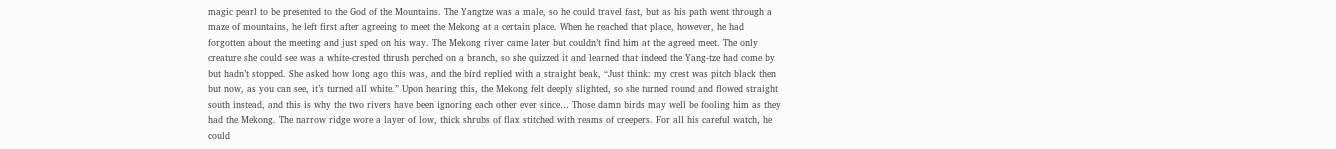magic pearl to be presented to the God of the Mountains. The Yangtze was a male, so he could travel fast, but as his path went through a maze of mountains, he left first after agreeing to meet the Mekong at a certain place. When he reached that place, however, he had forgotten about the meeting and just sped on his way. The Mekong river came later but couldn’t find him at the agreed meet. The only creature she could see was a white-crested thrush perched on a branch, so she quizzed it and learned that indeed the Yang-tze had come by but hadn’t stopped. She asked how long ago this was, and the bird replied with a straight beak, “Just think: my crest was pitch black then but now, as you can see, it’s turned all white.” Upon hearing this, the Mekong felt deeply slighted, so she turned round and flowed straight south instead, and this is why the two rivers have been ignoring each other ever since… Those damn birds may well be fooling him as they had the Mekong. The narrow ridge wore a layer of low, thick shrubs of flax stitched with reams of creepers. For all his careful watch, he could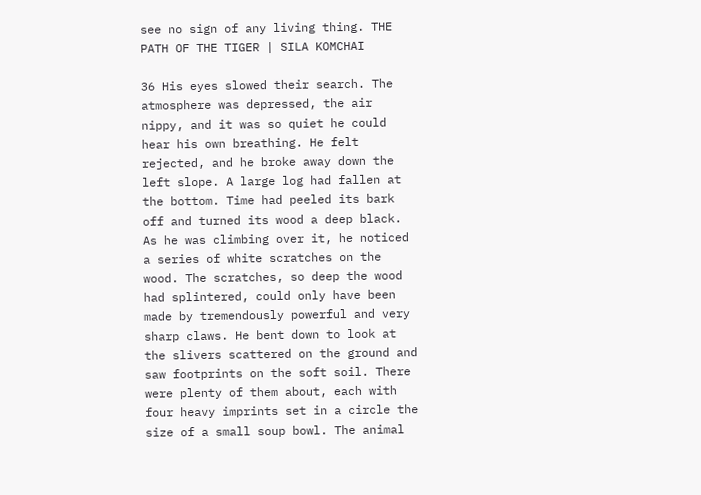see no sign of any living thing. THE PATH OF THE TIGER | SILA KOMCHAI

36 His eyes slowed their search. The atmosphere was depressed, the air nippy, and it was so quiet he could hear his own breathing. He felt rejected, and he broke away down the left slope. A large log had fallen at the bottom. Time had peeled its bark off and turned its wood a deep black. As he was climbing over it, he noticed a series of white scratches on the wood. The scratches, so deep the wood had splintered, could only have been made by tremendously powerful and very sharp claws. He bent down to look at the slivers scattered on the ground and saw footprints on the soft soil. There were plenty of them about, each with four heavy imprints set in a circle the size of a small soup bowl. The animal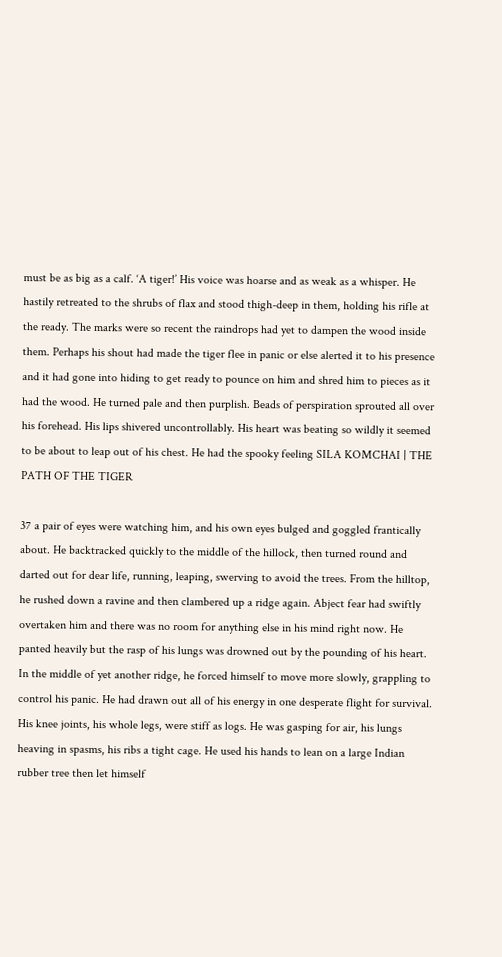must be as big as a calf. ‘A tiger!’ His voice was hoarse and as weak as a whisper. He hastily retreated to the shrubs of flax and stood thigh-deep in them, holding his rifle at the ready. The marks were so recent the raindrops had yet to dampen the wood inside them. Perhaps his shout had made the tiger flee in panic or else alerted it to his presence and it had gone into hiding to get ready to pounce on him and shred him to pieces as it had the wood. He turned pale and then purplish. Beads of perspiration sprouted all over his forehead. His lips shivered uncontrollably. His heart was beating so wildly it seemed to be about to leap out of his chest. He had the spooky feeling SILA KOMCHAI | THE PATH OF THE TIGER

37 a pair of eyes were watching him, and his own eyes bulged and goggled frantically about. He backtracked quickly to the middle of the hillock, then turned round and darted out for dear life, running, leaping, swerving to avoid the trees. From the hilltop, he rushed down a ravine and then clambered up a ridge again. Abject fear had swiftly overtaken him and there was no room for anything else in his mind right now. He panted heavily but the rasp of his lungs was drowned out by the pounding of his heart. In the middle of yet another ridge, he forced himself to move more slowly, grappling to control his panic. He had drawn out all of his energy in one desperate flight for survival. His knee joints, his whole legs, were stiff as logs. He was gasping for air, his lungs heaving in spasms, his ribs a tight cage. He used his hands to lean on a large Indian rubber tree then let himself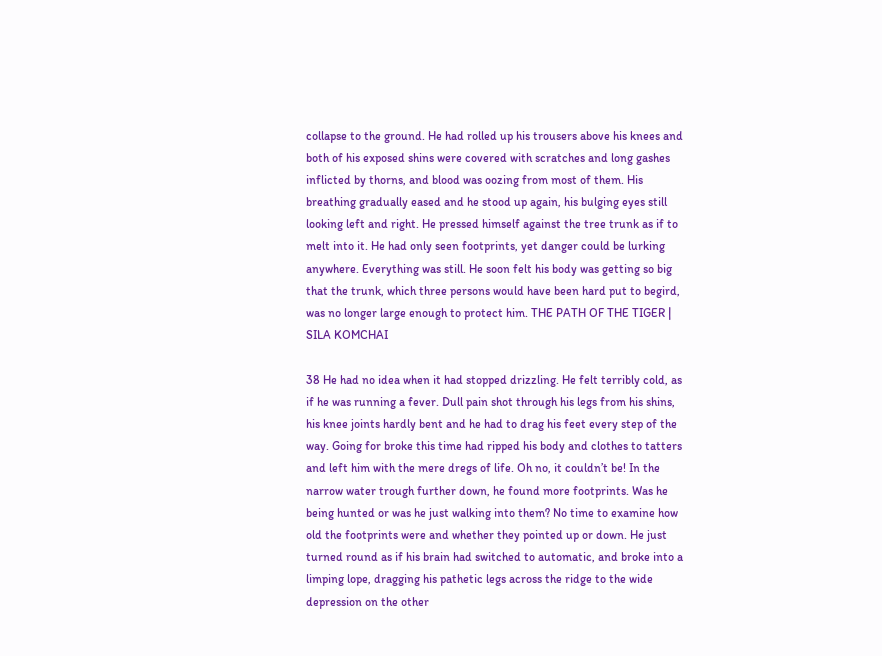collapse to the ground. He had rolled up his trousers above his knees and both of his exposed shins were covered with scratches and long gashes inflicted by thorns, and blood was oozing from most of them. His breathing gradually eased and he stood up again, his bulging eyes still looking left and right. He pressed himself against the tree trunk as if to melt into it. He had only seen footprints, yet danger could be lurking anywhere. Everything was still. He soon felt his body was getting so big that the trunk, which three persons would have been hard put to begird, was no longer large enough to protect him. THE PATH OF THE TIGER | SILA KOMCHAI

38 He had no idea when it had stopped drizzling. He felt terribly cold, as if he was running a fever. Dull pain shot through his legs from his shins, his knee joints hardly bent and he had to drag his feet every step of the way. Going for broke this time had ripped his body and clothes to tatters and left him with the mere dregs of life. Oh no, it couldn’t be! In the narrow water trough further down, he found more footprints. Was he being hunted or was he just walking into them? No time to examine how old the footprints were and whether they pointed up or down. He just turned round as if his brain had switched to automatic, and broke into a limping lope, dragging his pathetic legs across the ridge to the wide depression on the other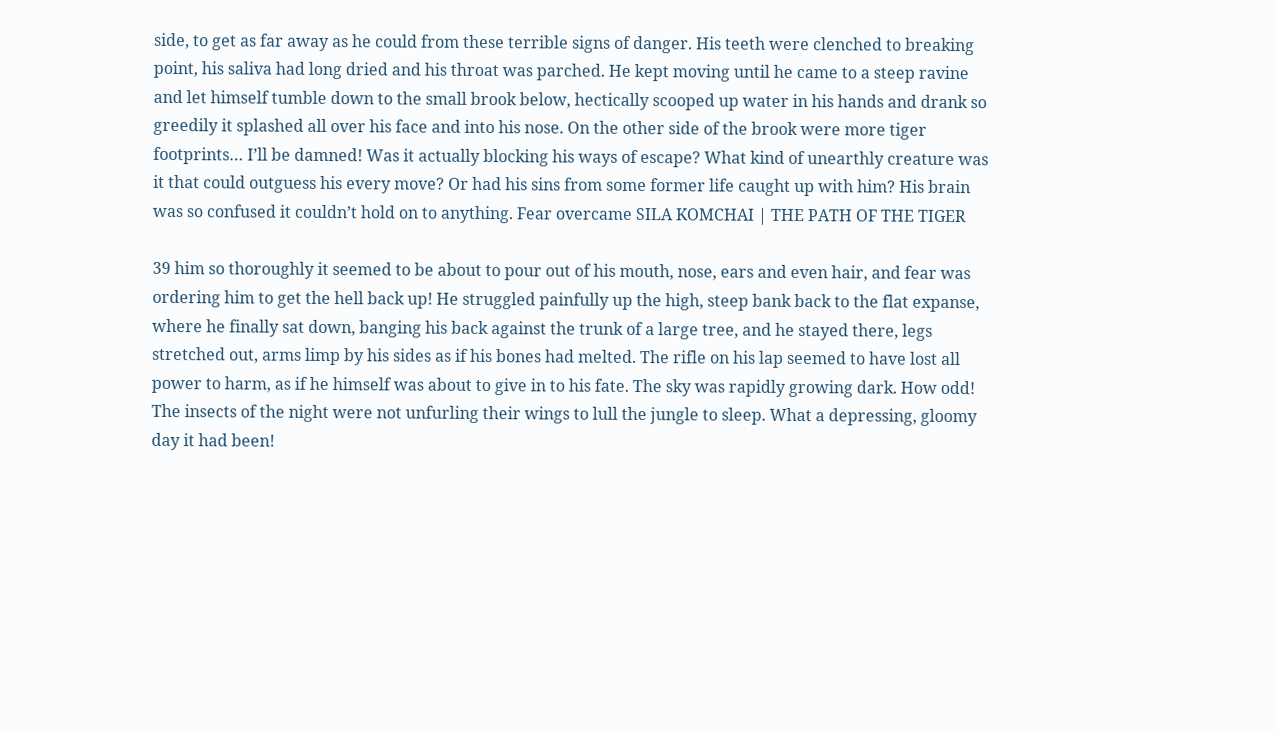side, to get as far away as he could from these terrible signs of danger. His teeth were clenched to breaking point, his saliva had long dried and his throat was parched. He kept moving until he came to a steep ravine and let himself tumble down to the small brook below, hectically scooped up water in his hands and drank so greedily it splashed all over his face and into his nose. On the other side of the brook were more tiger footprints… I’ll be damned! Was it actually blocking his ways of escape? What kind of unearthly creature was it that could outguess his every move? Or had his sins from some former life caught up with him? His brain was so confused it couldn’t hold on to anything. Fear overcame SILA KOMCHAI | THE PATH OF THE TIGER

39 him so thoroughly it seemed to be about to pour out of his mouth, nose, ears and even hair, and fear was ordering him to get the hell back up! He struggled painfully up the high, steep bank back to the flat expanse, where he finally sat down, banging his back against the trunk of a large tree, and he stayed there, legs stretched out, arms limp by his sides as if his bones had melted. The rifle on his lap seemed to have lost all power to harm, as if he himself was about to give in to his fate. The sky was rapidly growing dark. How odd! The insects of the night were not unfurling their wings to lull the jungle to sleep. What a depressing, gloomy day it had been!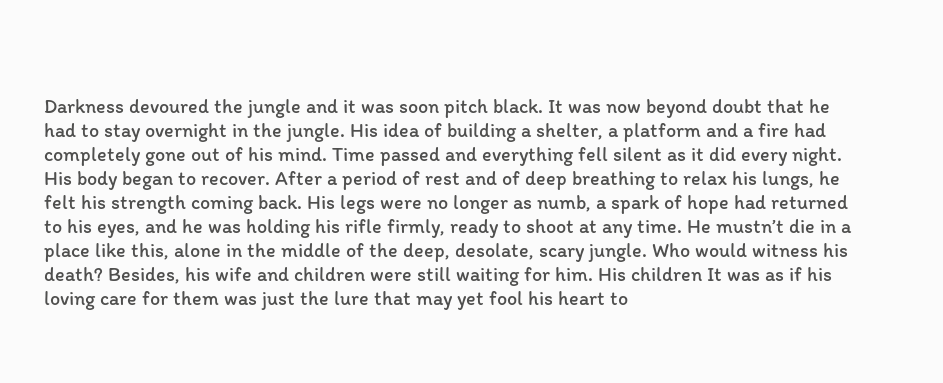Darkness devoured the jungle and it was soon pitch black. It was now beyond doubt that he had to stay overnight in the jungle. His idea of building a shelter, a platform and a fire had completely gone out of his mind. Time passed and everything fell silent as it did every night. His body began to recover. After a period of rest and of deep breathing to relax his lungs, he felt his strength coming back. His legs were no longer as numb, a spark of hope had returned to his eyes, and he was holding his rifle firmly, ready to shoot at any time. He mustn’t die in a place like this, alone in the middle of the deep, desolate, scary jungle. Who would witness his death? Besides, his wife and children were still waiting for him. His children It was as if his loving care for them was just the lure that may yet fool his heart to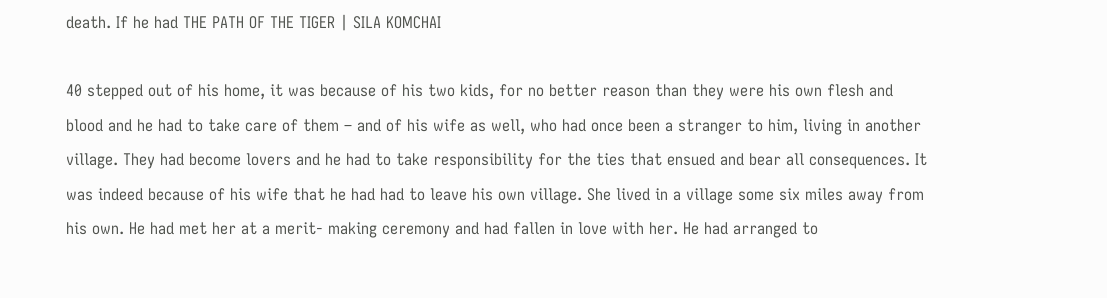death. If he had THE PATH OF THE TIGER | SILA KOMCHAI

40 stepped out of his home, it was because of his two kids, for no better reason than they were his own flesh and blood and he had to take care of them – and of his wife as well, who had once been a stranger to him, living in another village. They had become lovers and he had to take responsibility for the ties that ensued and bear all consequences. It was indeed because of his wife that he had had to leave his own village. She lived in a village some six miles away from his own. He had met her at a merit- making ceremony and had fallen in love with her. He had arranged to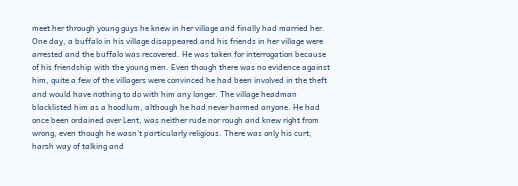meet her through young guys he knew in her village and finally had married her. One day, a buffalo in his village disappeared and his friends in her village were arrested and the buffalo was recovered. He was taken for interrogation because of his friendship with the young men. Even though there was no evidence against him, quite a few of the villagers were convinced he had been involved in the theft and would have nothing to do with him any longer. The village headman blacklisted him as a hoodlum, although he had never harmed anyone. He had once been ordained over Lent, was neither rude nor rough and knew right from wrong, even though he wasn’t particularly religious. There was only his curt, harsh way of talking and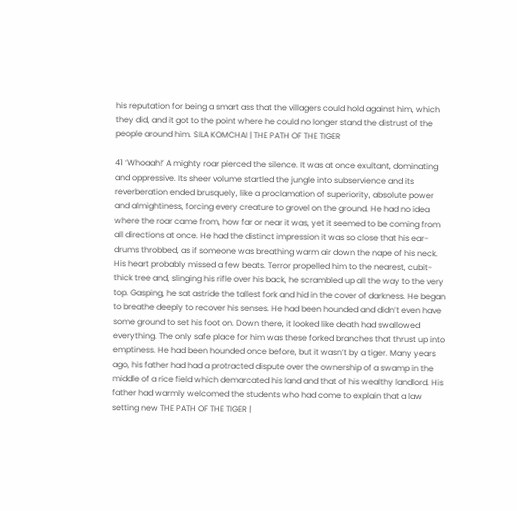his reputation for being a smart ass that the villagers could hold against him, which they did, and it got to the point where he could no longer stand the distrust of the people around him. SILA KOMCHAI | THE PATH OF THE TIGER

41 ‘Whoaah!’ A mighty roar pierced the silence. It was at once exultant, dominating and oppressive. Its sheer volume startled the jungle into subservience and its reverberation ended brusquely, like a proclamation of superiority, absolute power and almightiness, forcing every creature to grovel on the ground. He had no idea where the roar came from, how far or near it was, yet it seemed to be coming from all directions at once. He had the distinct impression it was so close that his ear-drums throbbed, as if someone was breathing warm air down the nape of his neck. His heart probably missed a few beats. Terror propelled him to the nearest, cubit-thick tree and, slinging his rifle over his back, he scrambled up all the way to the very top. Gasping, he sat astride the tallest fork and hid in the cover of darkness. He began to breathe deeply to recover his senses. He had been hounded and didn’t even have some ground to set his foot on. Down there, it looked like death had swallowed everything. The only safe place for him was these forked branches that thrust up into emptiness. He had been hounded once before, but it wasn’t by a tiger. Many years ago, his father had had a protracted dispute over the ownership of a swamp in the middle of a rice field which demarcated his land and that of his wealthy landlord. His father had warmly welcomed the students who had come to explain that a law setting new THE PATH OF THE TIGER |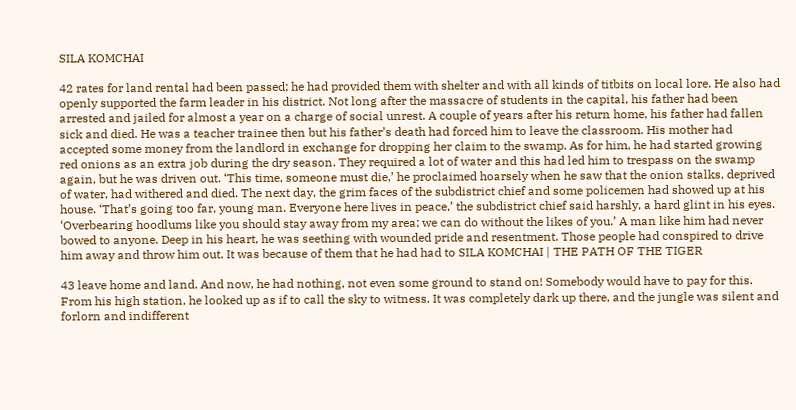SILA KOMCHAI

42 rates for land rental had been passed; he had provided them with shelter and with all kinds of titbits on local lore. He also had openly supported the farm leader in his district. Not long after the massacre of students in the capital, his father had been arrested and jailed for almost a year on a charge of social unrest. A couple of years after his return home, his father had fallen sick and died. He was a teacher trainee then but his father’s death had forced him to leave the classroom. His mother had accepted some money from the landlord in exchange for dropping her claim to the swamp. As for him, he had started growing red onions as an extra job during the dry season. They required a lot of water and this had led him to trespass on the swamp again, but he was driven out. ‘This time, someone must die,’ he proclaimed hoarsely when he saw that the onion stalks, deprived of water, had withered and died. The next day, the grim faces of the subdistrict chief and some policemen had showed up at his house. ‘That’s going too far, young man. Everyone here lives in peace,’ the subdistrict chief said harshly, a hard glint in his eyes. ‘Overbearing hoodlums like you should stay away from my area; we can do without the likes of you.’ A man like him had never bowed to anyone. Deep in his heart, he was seething with wounded pride and resentment. Those people had conspired to drive him away and throw him out. It was because of them that he had had to SILA KOMCHAI | THE PATH OF THE TIGER

43 leave home and land. And now, he had nothing, not even some ground to stand on! Somebody would have to pay for this. From his high station, he looked up as if to call the sky to witness. It was completely dark up there, and the jungle was silent and forlorn and indifferent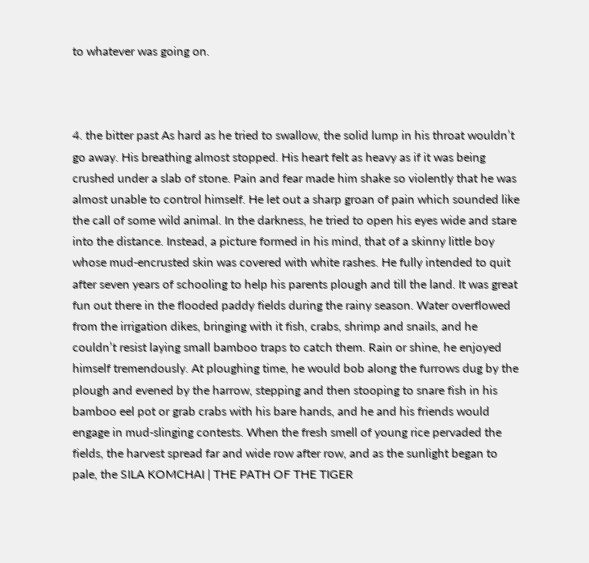to whatever was going on.



4. the bitter past As hard as he tried to swallow, the solid lump in his throat wouldn’t go away. His breathing almost stopped. His heart felt as heavy as if it was being crushed under a slab of stone. Pain and fear made him shake so violently that he was almost unable to control himself. He let out a sharp groan of pain which sounded like the call of some wild animal. In the darkness, he tried to open his eyes wide and stare into the distance. Instead, a picture formed in his mind, that of a skinny little boy whose mud-encrusted skin was covered with white rashes. He fully intended to quit after seven years of schooling to help his parents plough and till the land. It was great fun out there in the flooded paddy fields during the rainy season. Water overflowed from the irrigation dikes, bringing with it fish, crabs, shrimp and snails, and he couldn’t resist laying small bamboo traps to catch them. Rain or shine, he enjoyed himself tremendously. At ploughing time, he would bob along the furrows dug by the plough and evened by the harrow, stepping and then stooping to snare fish in his bamboo eel pot or grab crabs with his bare hands, and he and his friends would engage in mud-slinging contests. When the fresh smell of young rice pervaded the fields, the harvest spread far and wide row after row, and as the sunlight began to pale, the SILA KOMCHAI | THE PATH OF THE TIGER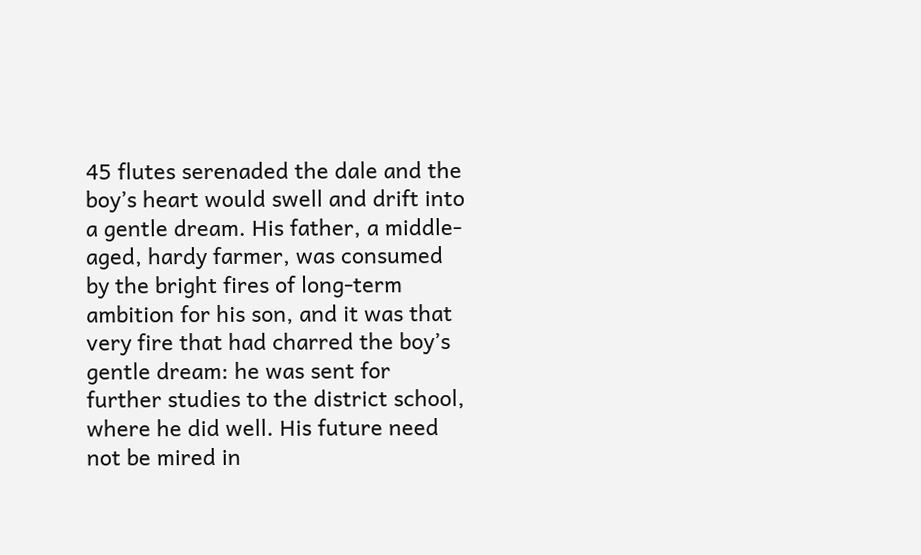45 flutes serenaded the dale and the boy’s heart would swell and drift into a gentle dream. His father, a middle-aged, hardy farmer, was consumed by the bright fires of long-term ambition for his son, and it was that very fire that had charred the boy’s gentle dream: he was sent for further studies to the district school, where he did well. His future need not be mired in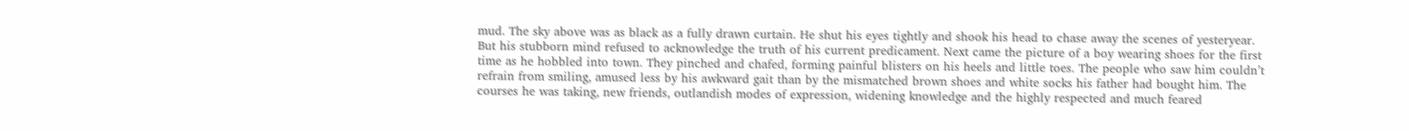mud. The sky above was as black as a fully drawn curtain. He shut his eyes tightly and shook his head to chase away the scenes of yesteryear. But his stubborn mind refused to acknowledge the truth of his current predicament. Next came the picture of a boy wearing shoes for the first time as he hobbled into town. They pinched and chafed, forming painful blisters on his heels and little toes. The people who saw him couldn’t refrain from smiling, amused less by his awkward gait than by the mismatched brown shoes and white socks his father had bought him. The courses he was taking, new friends, outlandish modes of expression, widening knowledge and the highly respected and much feared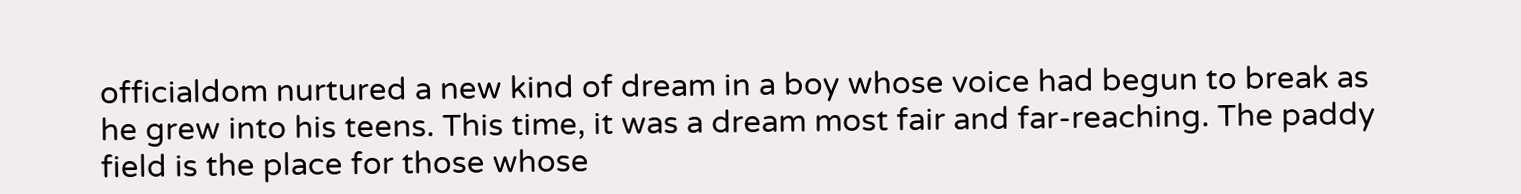officialdom nurtured a new kind of dream in a boy whose voice had begun to break as he grew into his teens. This time, it was a dream most fair and far-reaching. The paddy field is the place for those whose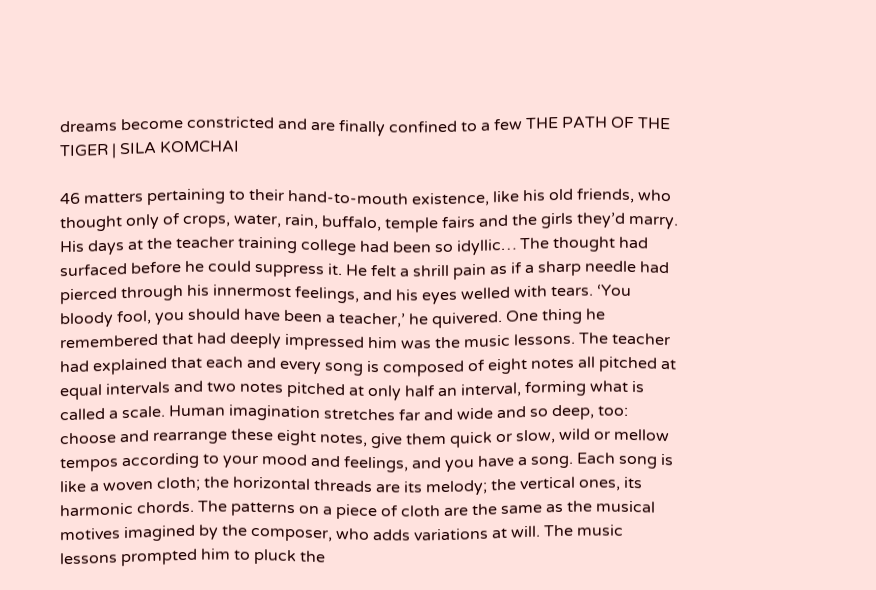dreams become constricted and are finally confined to a few THE PATH OF THE TIGER | SILA KOMCHAI

46 matters pertaining to their hand-to-mouth existence, like his old friends, who thought only of crops, water, rain, buffalo, temple fairs and the girls they’d marry. His days at the teacher training college had been so idyllic… The thought had surfaced before he could suppress it. He felt a shrill pain as if a sharp needle had pierced through his innermost feelings, and his eyes welled with tears. ‘You bloody fool, you should have been a teacher,’ he quivered. One thing he remembered that had deeply impressed him was the music lessons. The teacher had explained that each and every song is composed of eight notes all pitched at equal intervals and two notes pitched at only half an interval, forming what is called a scale. Human imagination stretches far and wide and so deep, too: choose and rearrange these eight notes, give them quick or slow, wild or mellow tempos according to your mood and feelings, and you have a song. Each song is like a woven cloth; the horizontal threads are its melody; the vertical ones, its harmonic chords. The patterns on a piece of cloth are the same as the musical motives imagined by the composer, who adds variations at will. The music lessons prompted him to pluck the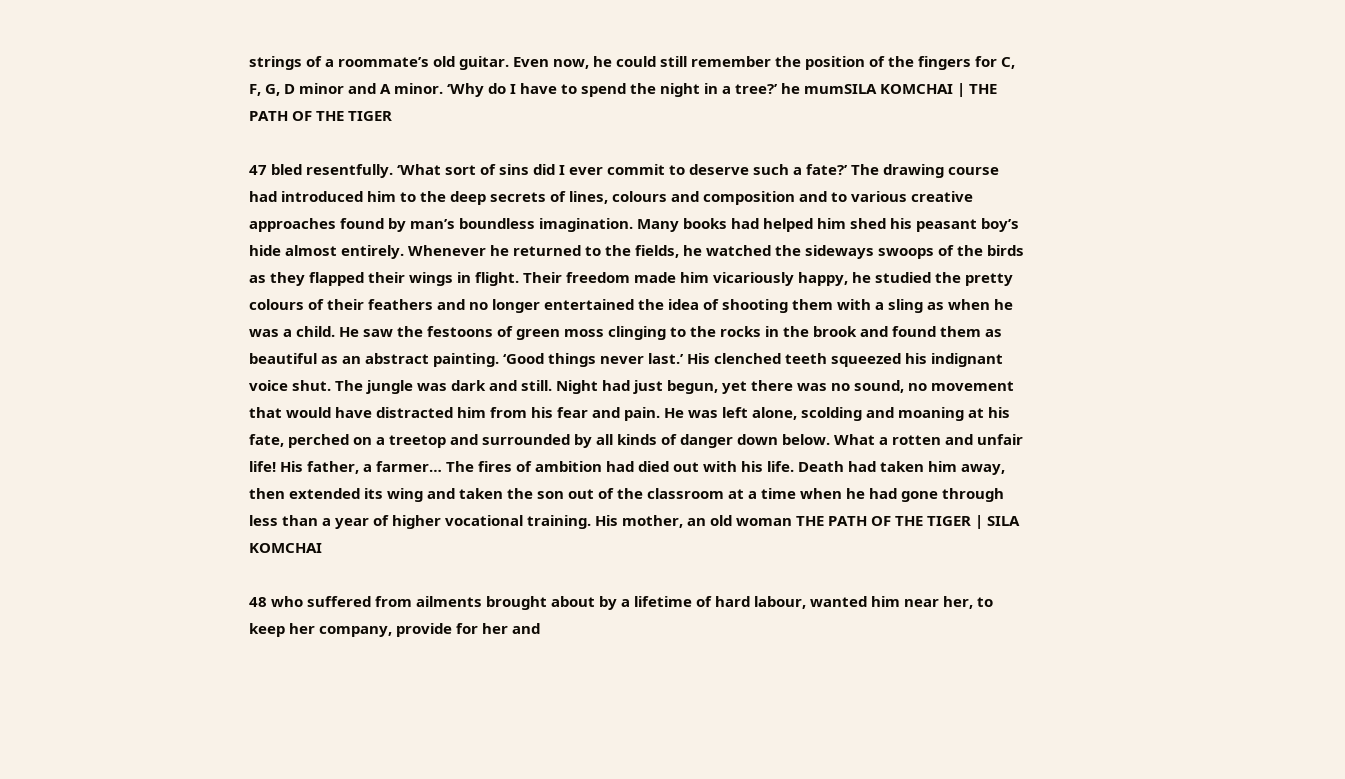strings of a roommate’s old guitar. Even now, he could still remember the position of the fingers for C, F, G, D minor and A minor. ‘Why do I have to spend the night in a tree?’ he mumSILA KOMCHAI | THE PATH OF THE TIGER

47 bled resentfully. ‘What sort of sins did I ever commit to deserve such a fate?’ The drawing course had introduced him to the deep secrets of lines, colours and composition and to various creative approaches found by man’s boundless imagination. Many books had helped him shed his peasant boy’s hide almost entirely. Whenever he returned to the fields, he watched the sideways swoops of the birds as they flapped their wings in flight. Their freedom made him vicariously happy, he studied the pretty colours of their feathers and no longer entertained the idea of shooting them with a sling as when he was a child. He saw the festoons of green moss clinging to the rocks in the brook and found them as beautiful as an abstract painting. ‘Good things never last.’ His clenched teeth squeezed his indignant voice shut. The jungle was dark and still. Night had just begun, yet there was no sound, no movement that would have distracted him from his fear and pain. He was left alone, scolding and moaning at his fate, perched on a treetop and surrounded by all kinds of danger down below. What a rotten and unfair life! His father, a farmer… The fires of ambition had died out with his life. Death had taken him away, then extended its wing and taken the son out of the classroom at a time when he had gone through less than a year of higher vocational training. His mother, an old woman THE PATH OF THE TIGER | SILA KOMCHAI

48 who suffered from ailments brought about by a lifetime of hard labour, wanted him near her, to keep her company, provide for her and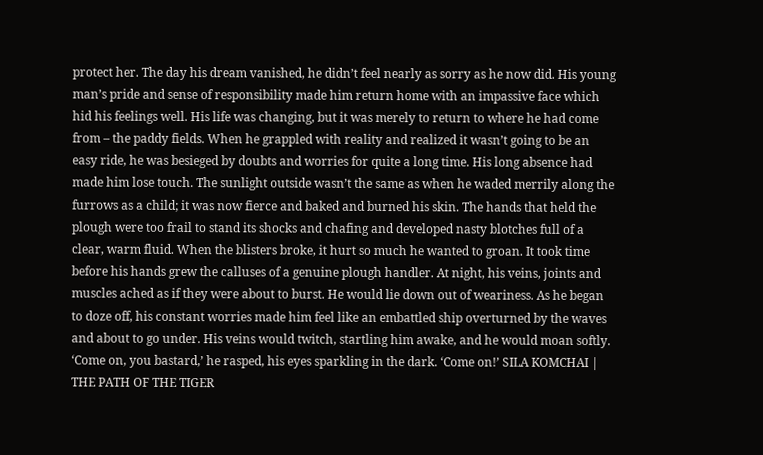protect her. The day his dream vanished, he didn’t feel nearly as sorry as he now did. His young man’s pride and sense of responsibility made him return home with an impassive face which hid his feelings well. His life was changing, but it was merely to return to where he had come from – the paddy fields. When he grappled with reality and realized it wasn’t going to be an easy ride, he was besieged by doubts and worries for quite a long time. His long absence had made him lose touch. The sunlight outside wasn’t the same as when he waded merrily along the furrows as a child; it was now fierce and baked and burned his skin. The hands that held the plough were too frail to stand its shocks and chafing and developed nasty blotches full of a clear, warm fluid. When the blisters broke, it hurt so much he wanted to groan. It took time before his hands grew the calluses of a genuine plough handler. At night, his veins, joints and muscles ached as if they were about to burst. He would lie down out of weariness. As he began to doze off, his constant worries made him feel like an embattled ship overturned by the waves and about to go under. His veins would twitch, startling him awake, and he would moan softly. ‘Come on, you bastard,’ he rasped, his eyes sparkling in the dark. ‘Come on!’ SILA KOMCHAI | THE PATH OF THE TIGER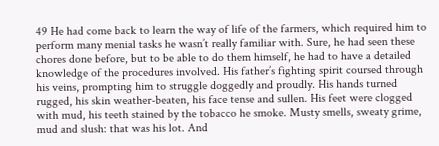49 He had come back to learn the way of life of the farmers, which required him to perform many menial tasks he wasn’t really familiar with. Sure, he had seen these chores done before, but to be able to do them himself, he had to have a detailed knowledge of the procedures involved. His father’s fighting spirit coursed through his veins, prompting him to struggle doggedly and proudly. His hands turned rugged, his skin weather-beaten, his face tense and sullen. His feet were clogged with mud, his teeth stained by the tobacco he smoke. Musty smells, sweaty grime, mud and slush: that was his lot. And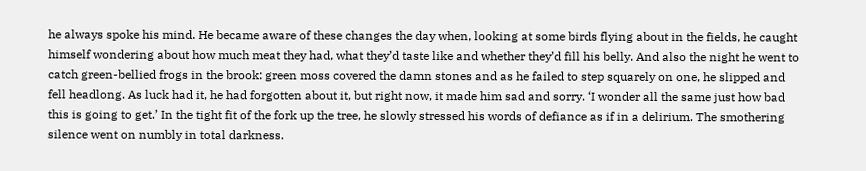he always spoke his mind. He became aware of these changes the day when, looking at some birds flying about in the fields, he caught himself wondering about how much meat they had, what they’d taste like and whether they’d fill his belly. And also the night he went to catch green-bellied frogs in the brook: green moss covered the damn stones and as he failed to step squarely on one, he slipped and fell headlong. As luck had it, he had forgotten about it, but right now, it made him sad and sorry. ‘I wonder all the same just how bad this is going to get.’ In the tight fit of the fork up the tree, he slowly stressed his words of defiance as if in a delirium. The smothering silence went on numbly in total darkness.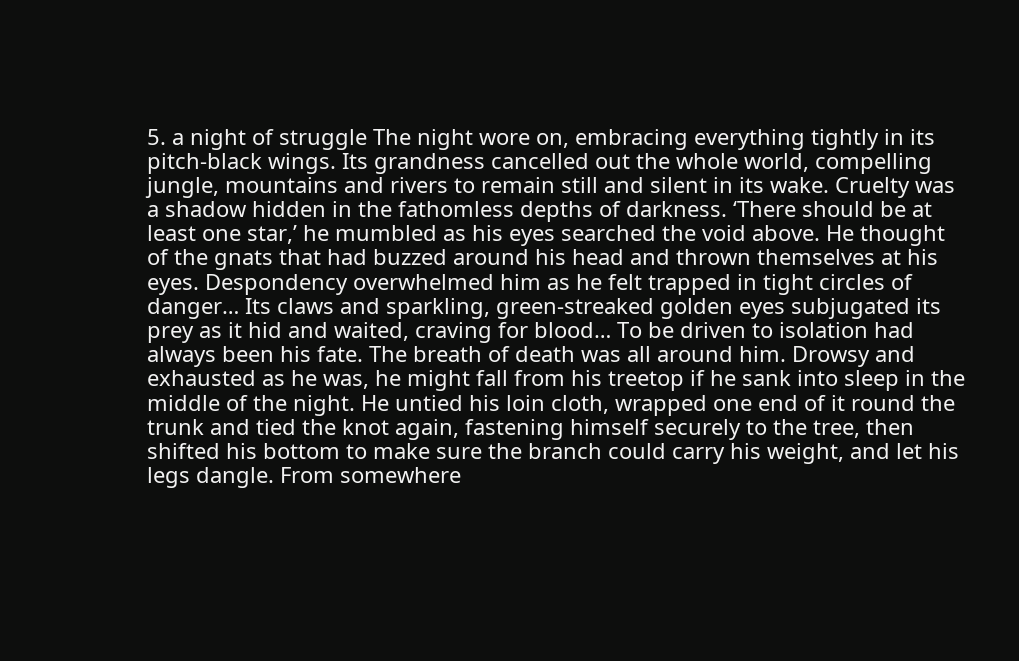5. a night of struggle The night wore on, embracing everything tightly in its pitch-black wings. Its grandness cancelled out the whole world, compelling jungle, mountains and rivers to remain still and silent in its wake. Cruelty was a shadow hidden in the fathomless depths of darkness. ‘There should be at least one star,’ he mumbled as his eyes searched the void above. He thought of the gnats that had buzzed around his head and thrown themselves at his eyes. Despondency overwhelmed him as he felt trapped in tight circles of danger… Its claws and sparkling, green-streaked golden eyes subjugated its prey as it hid and waited, craving for blood… To be driven to isolation had always been his fate. The breath of death was all around him. Drowsy and exhausted as he was, he might fall from his treetop if he sank into sleep in the middle of the night. He untied his loin cloth, wrapped one end of it round the trunk and tied the knot again, fastening himself securely to the tree, then shifted his bottom to make sure the branch could carry his weight, and let his legs dangle. From somewhere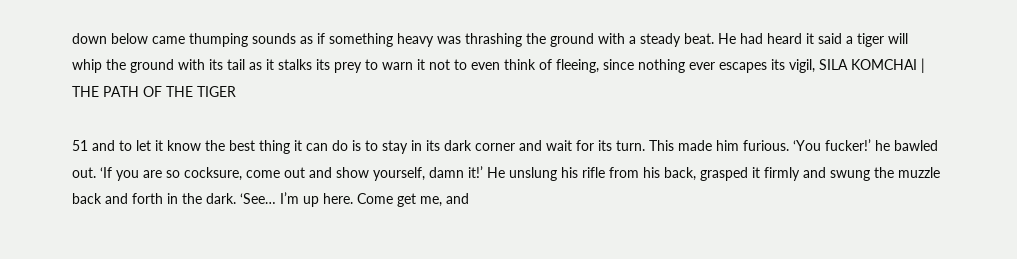down below came thumping sounds as if something heavy was thrashing the ground with a steady beat. He had heard it said a tiger will whip the ground with its tail as it stalks its prey to warn it not to even think of fleeing, since nothing ever escapes its vigil, SILA KOMCHAI | THE PATH OF THE TIGER

51 and to let it know the best thing it can do is to stay in its dark corner and wait for its turn. This made him furious. ‘You fucker!’ he bawled out. ‘If you are so cocksure, come out and show yourself, damn it!’ He unslung his rifle from his back, grasped it firmly and swung the muzzle back and forth in the dark. ‘See… I’m up here. Come get me, and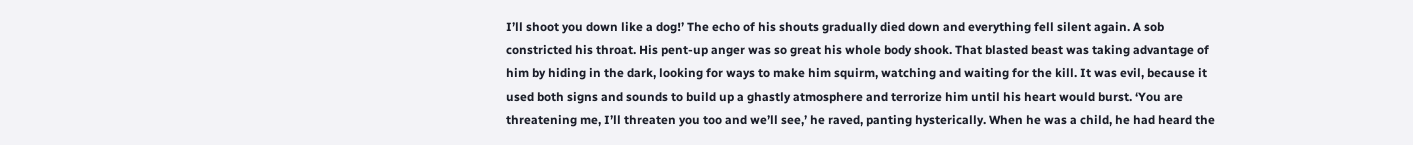I’ll shoot you down like a dog!’ The echo of his shouts gradually died down and everything fell silent again. A sob constricted his throat. His pent-up anger was so great his whole body shook. That blasted beast was taking advantage of him by hiding in the dark, looking for ways to make him squirm, watching and waiting for the kill. It was evil, because it used both signs and sounds to build up a ghastly atmosphere and terrorize him until his heart would burst. ‘You are threatening me, I’ll threaten you too and we’ll see,’ he raved, panting hysterically. When he was a child, he had heard the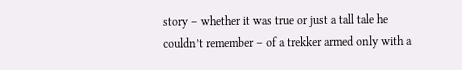story – whether it was true or just a tall tale he couldn’t remember – of a trekker armed only with a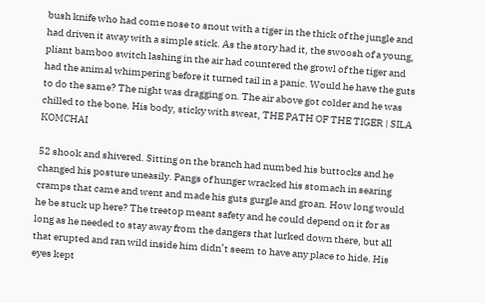bush knife who had come nose to snout with a tiger in the thick of the jungle and had driven it away with a simple stick. As the story had it, the swoosh of a young, pliant bamboo switch lashing in the air had countered the growl of the tiger and had the animal whimpering before it turned tail in a panic. Would he have the guts to do the same? The night was dragging on. The air above got colder and he was chilled to the bone. His body, sticky with sweat, THE PATH OF THE TIGER | SILA KOMCHAI

52 shook and shivered. Sitting on the branch had numbed his buttocks and he changed his posture uneasily. Pangs of hunger wracked his stomach in searing cramps that came and went and made his guts gurgle and groan. How long would he be stuck up here? The treetop meant safety and he could depend on it for as long as he needed to stay away from the dangers that lurked down there, but all that erupted and ran wild inside him didn’t seem to have any place to hide. His eyes kept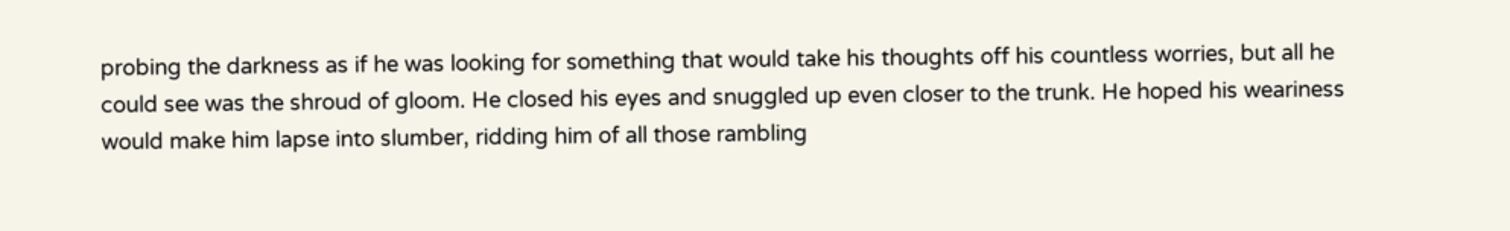probing the darkness as if he was looking for something that would take his thoughts off his countless worries, but all he could see was the shroud of gloom. He closed his eyes and snuggled up even closer to the trunk. He hoped his weariness would make him lapse into slumber, ridding him of all those rambling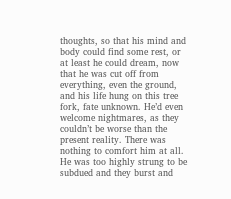thoughts, so that his mind and body could find some rest, or at least he could dream, now that he was cut off from everything, even the ground, and his life hung on this tree fork, fate unknown. He’d even welcome nightmares, as they couldn’t be worse than the present reality. There was nothing to comfort him at all. He was too highly strung to be subdued and they burst and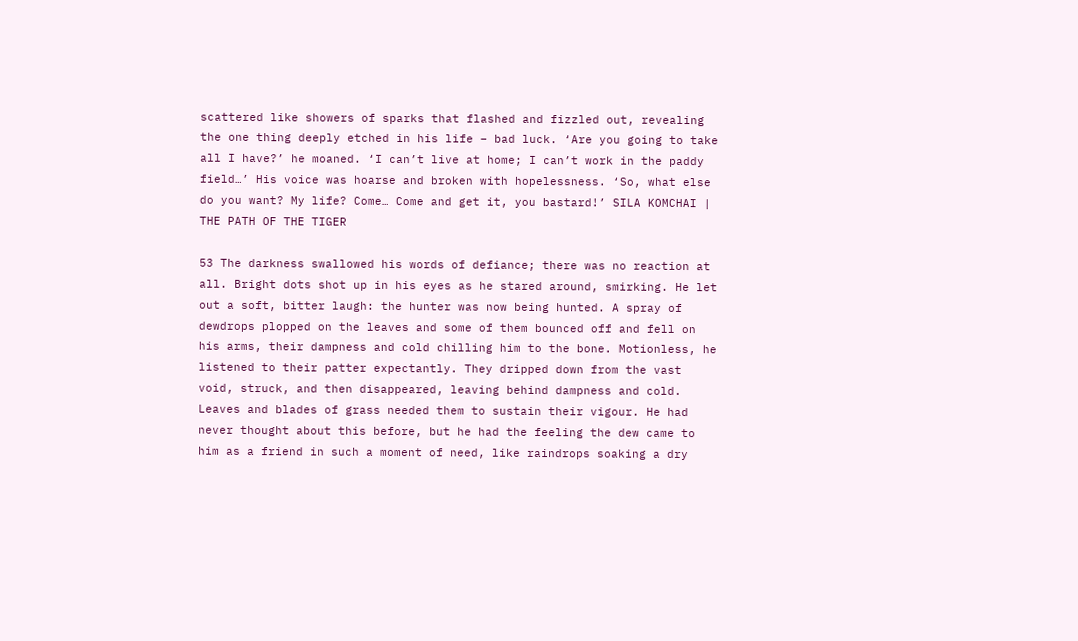scattered like showers of sparks that flashed and fizzled out, revealing the one thing deeply etched in his life – bad luck. ‘Are you going to take all I have?’ he moaned. ‘I can’t live at home; I can’t work in the paddy field…’ His voice was hoarse and broken with hopelessness. ‘So, what else do you want? My life? Come… Come and get it, you bastard!’ SILA KOMCHAI | THE PATH OF THE TIGER

53 The darkness swallowed his words of defiance; there was no reaction at all. Bright dots shot up in his eyes as he stared around, smirking. He let out a soft, bitter laugh: the hunter was now being hunted. A spray of dewdrops plopped on the leaves and some of them bounced off and fell on his arms, their dampness and cold chilling him to the bone. Motionless, he listened to their patter expectantly. They dripped down from the vast void, struck, and then disappeared, leaving behind dampness and cold. Leaves and blades of grass needed them to sustain their vigour. He had never thought about this before, but he had the feeling the dew came to him as a friend in such a moment of need, like raindrops soaking a dry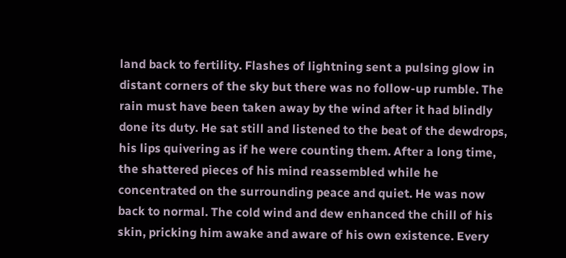land back to fertility. Flashes of lightning sent a pulsing glow in distant corners of the sky but there was no follow-up rumble. The rain must have been taken away by the wind after it had blindly done its duty. He sat still and listened to the beat of the dewdrops, his lips quivering as if he were counting them. After a long time, the shattered pieces of his mind reassembled while he concentrated on the surrounding peace and quiet. He was now back to normal. The cold wind and dew enhanced the chill of his skin, pricking him awake and aware of his own existence. Every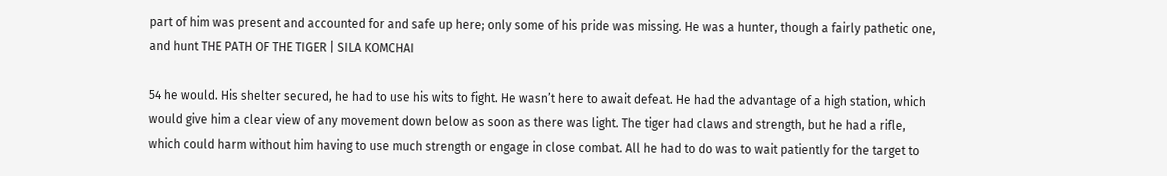part of him was present and accounted for and safe up here; only some of his pride was missing. He was a hunter, though a fairly pathetic one, and hunt THE PATH OF THE TIGER | SILA KOMCHAI

54 he would. His shelter secured, he had to use his wits to fight. He wasn’t here to await defeat. He had the advantage of a high station, which would give him a clear view of any movement down below as soon as there was light. The tiger had claws and strength, but he had a rifle, which could harm without him having to use much strength or engage in close combat. All he had to do was to wait patiently for the target to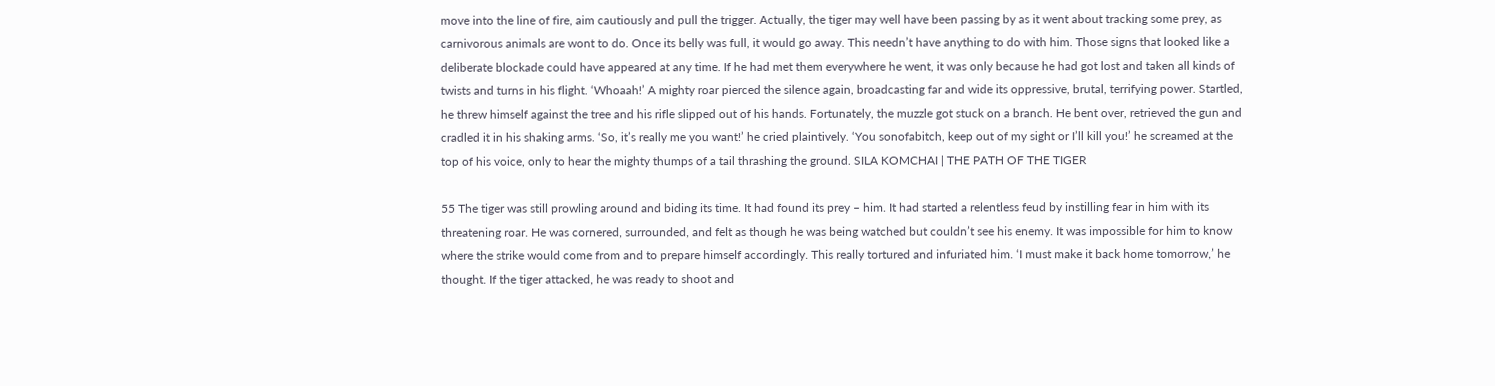move into the line of fire, aim cautiously and pull the trigger. Actually, the tiger may well have been passing by as it went about tracking some prey, as carnivorous animals are wont to do. Once its belly was full, it would go away. This needn’t have anything to do with him. Those signs that looked like a deliberate blockade could have appeared at any time. If he had met them everywhere he went, it was only because he had got lost and taken all kinds of twists and turns in his flight. ‘Whoaah!’ A mighty roar pierced the silence again, broadcasting far and wide its oppressive, brutal, terrifying power. Startled, he threw himself against the tree and his rifle slipped out of his hands. Fortunately, the muzzle got stuck on a branch. He bent over, retrieved the gun and cradled it in his shaking arms. ‘So, it’s really me you want!’ he cried plaintively. ‘You sonofabitch, keep out of my sight or I’ll kill you!’ he screamed at the top of his voice, only to hear the mighty thumps of a tail thrashing the ground. SILA KOMCHAI | THE PATH OF THE TIGER

55 The tiger was still prowling around and biding its time. It had found its prey – him. It had started a relentless feud by instilling fear in him with its threatening roar. He was cornered, surrounded, and felt as though he was being watched but couldn’t see his enemy. It was impossible for him to know where the strike would come from and to prepare himself accordingly. This really tortured and infuriated him. ‘I must make it back home tomorrow,’ he thought. If the tiger attacked, he was ready to shoot and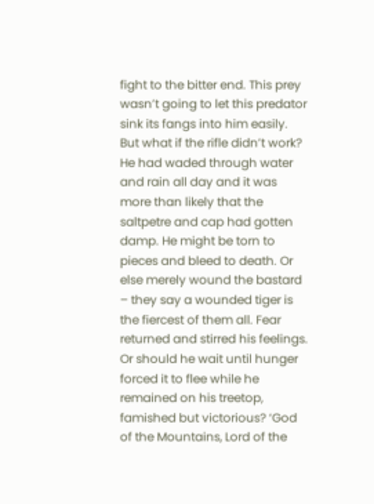fight to the bitter end. This prey wasn’t going to let this predator sink its fangs into him easily. But what if the rifle didn’t work? He had waded through water and rain all day and it was more than likely that the saltpetre and cap had gotten damp. He might be torn to pieces and bleed to death. Or else merely wound the bastard – they say a wounded tiger is the fiercest of them all. Fear returned and stirred his feelings. Or should he wait until hunger forced it to flee while he remained on his treetop, famished but victorious? ‘God of the Mountains, Lord of the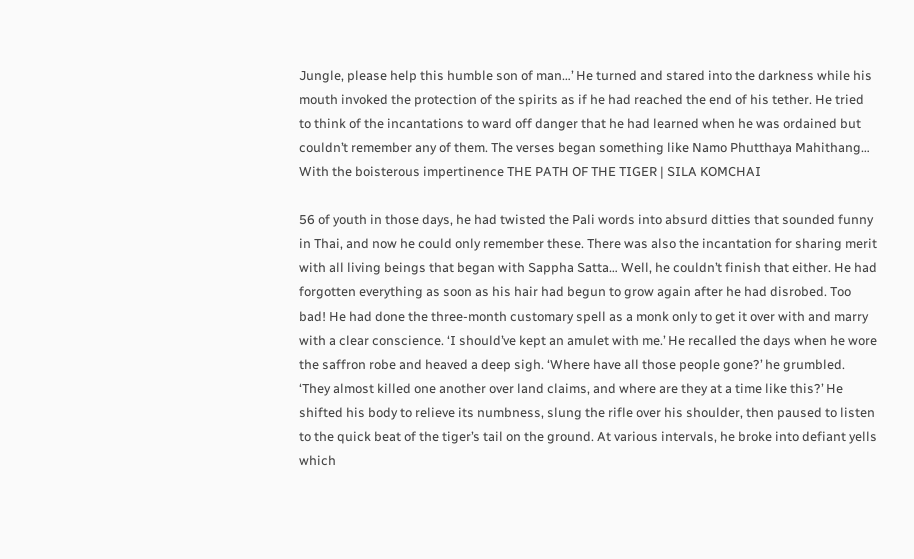Jungle, please help this humble son of man…’ He turned and stared into the darkness while his mouth invoked the protection of the spirits as if he had reached the end of his tether. He tried to think of the incantations to ward off danger that he had learned when he was ordained but couldn’t remember any of them. The verses began something like Namo Phutthaya Mahithang… With the boisterous impertinence THE PATH OF THE TIGER | SILA KOMCHAI

56 of youth in those days, he had twisted the Pali words into absurd ditties that sounded funny in Thai, and now he could only remember these. There was also the incantation for sharing merit with all living beings that began with Sappha Satta… Well, he couldn’t finish that either. He had forgotten everything as soon as his hair had begun to grow again after he had disrobed. Too bad! He had done the three-month customary spell as a monk only to get it over with and marry with a clear conscience. ‘I should’ve kept an amulet with me.’ He recalled the days when he wore the saffron robe and heaved a deep sigh. ‘Where have all those people gone?’ he grumbled. ‘They almost killed one another over land claims, and where are they at a time like this?’ He shifted his body to relieve its numbness, slung the rifle over his shoulder, then paused to listen to the quick beat of the tiger’s tail on the ground. At various intervals, he broke into defiant yells which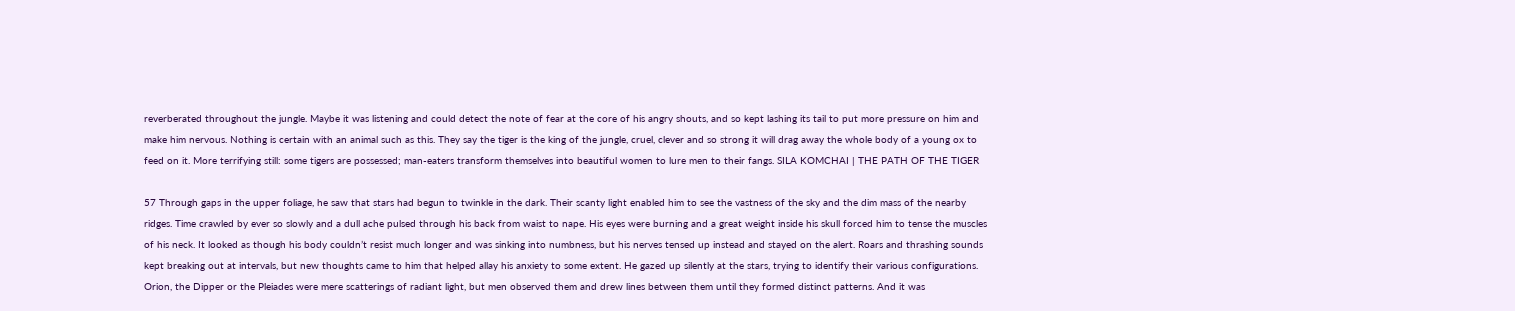reverberated throughout the jungle. Maybe it was listening and could detect the note of fear at the core of his angry shouts, and so kept lashing its tail to put more pressure on him and make him nervous. Nothing is certain with an animal such as this. They say the tiger is the king of the jungle, cruel, clever and so strong it will drag away the whole body of a young ox to feed on it. More terrifying still: some tigers are possessed; man-eaters transform themselves into beautiful women to lure men to their fangs. SILA KOMCHAI | THE PATH OF THE TIGER

57 Through gaps in the upper foliage, he saw that stars had begun to twinkle in the dark. Their scanty light enabled him to see the vastness of the sky and the dim mass of the nearby ridges. Time crawled by ever so slowly and a dull ache pulsed through his back from waist to nape. His eyes were burning and a great weight inside his skull forced him to tense the muscles of his neck. It looked as though his body couldn’t resist much longer and was sinking into numbness, but his nerves tensed up instead and stayed on the alert. Roars and thrashing sounds kept breaking out at intervals, but new thoughts came to him that helped allay his anxiety to some extent. He gazed up silently at the stars, trying to identify their various configurations. Orion, the Dipper or the Pleiades were mere scatterings of radiant light, but men observed them and drew lines between them until they formed distinct patterns. And it was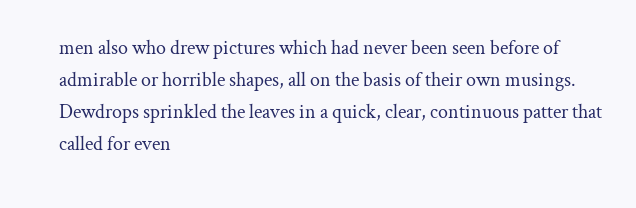men also who drew pictures which had never been seen before of admirable or horrible shapes, all on the basis of their own musings. Dewdrops sprinkled the leaves in a quick, clear, continuous patter that called for even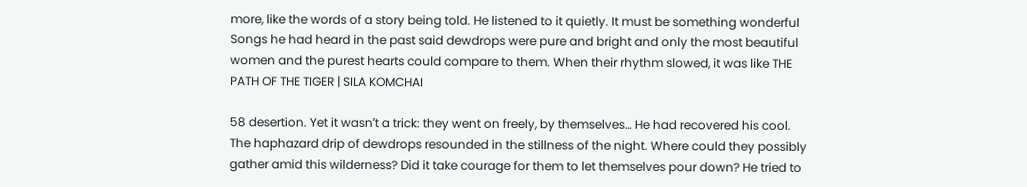more, like the words of a story being told. He listened to it quietly. It must be something wonderful Songs he had heard in the past said dewdrops were pure and bright and only the most beautiful women and the purest hearts could compare to them. When their rhythm slowed, it was like THE PATH OF THE TIGER | SILA KOMCHAI

58 desertion. Yet it wasnʹt a trick: they went on freely, by themselves… He had recovered his cool. The haphazard drip of dewdrops resounded in the stillness of the night. Where could they possibly gather amid this wilderness? Did it take courage for them to let themselves pour down? He tried to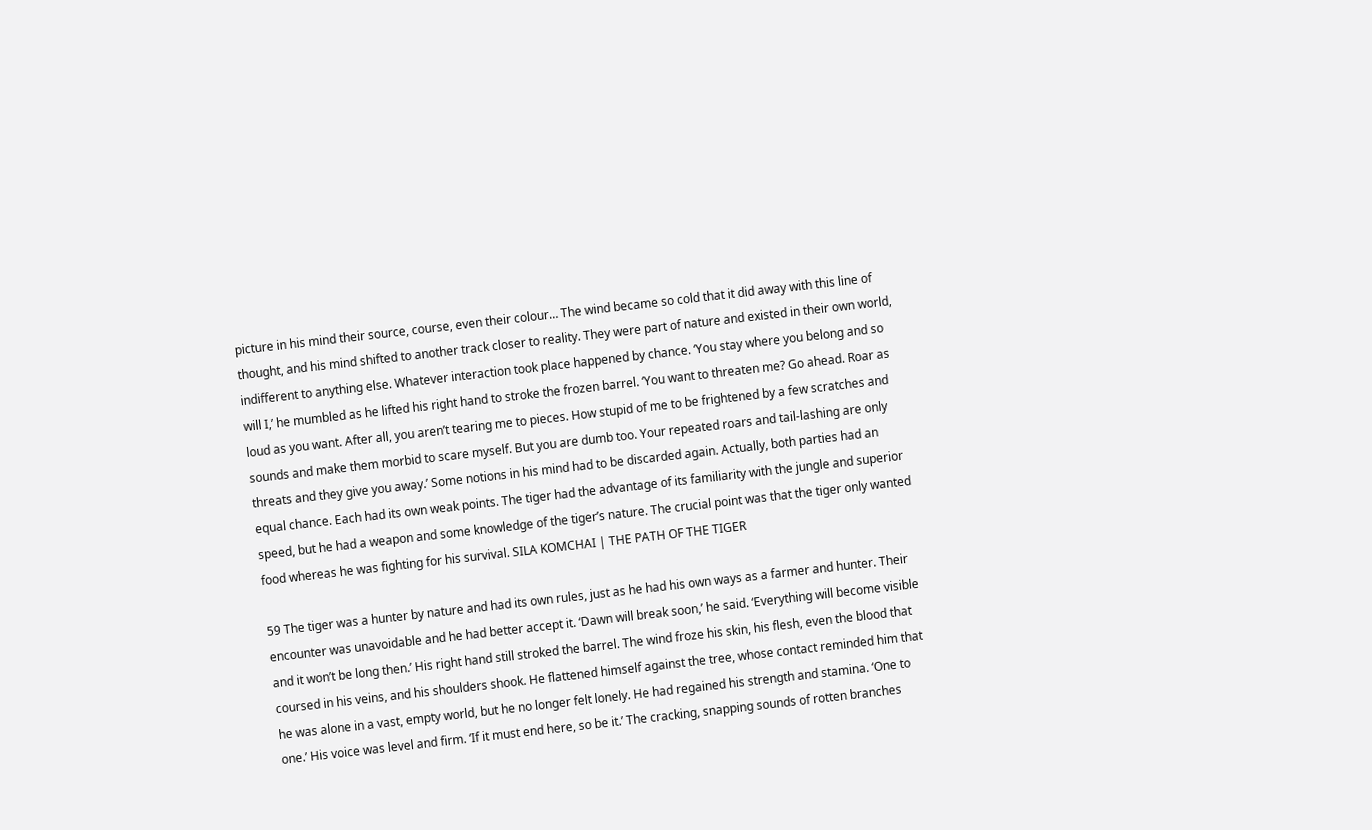picture in his mind their source, course, even their colour… The wind became so cold that it did away with this line of thought, and his mind shifted to another track closer to reality. They were part of nature and existed in their own world, indifferent to anything else. Whatever interaction took place happened by chance. ‘You stay where you belong and so will I,’ he mumbled as he lifted his right hand to stroke the frozen barrel. ‘You want to threaten me? Go ahead. Roar as loud as you want. After all, you aren’t tearing me to pieces. How stupid of me to be frightened by a few scratches and sounds and make them morbid to scare myself. But you are dumb too. Your repeated roars and tail-lashing are only threats and they give you away.’ Some notions in his mind had to be discarded again. Actually, both parties had an equal chance. Each had its own weak points. The tiger had the advantage of its familiarity with the jungle and superior speed, but he had a weapon and some knowledge of the tiger’s nature. The crucial point was that the tiger only wanted food whereas he was fighting for his survival. SILA KOMCHAI | THE PATH OF THE TIGER

59 The tiger was a hunter by nature and had its own rules, just as he had his own ways as a farmer and hunter. Their encounter was unavoidable and he had better accept it. ‘Dawn will break soon,’ he said. ‘Everything will become visible and it won’t be long then.’ His right hand still stroked the barrel. The wind froze his skin, his flesh, even the blood that coursed in his veins, and his shoulders shook. He flattened himself against the tree, whose contact reminded him that he was alone in a vast, empty world, but he no longer felt lonely. He had regained his strength and stamina. ‘One to one.’ His voice was level and firm. ‘If it must end here, so be it.’ The cracking, snapping sounds of rotten branches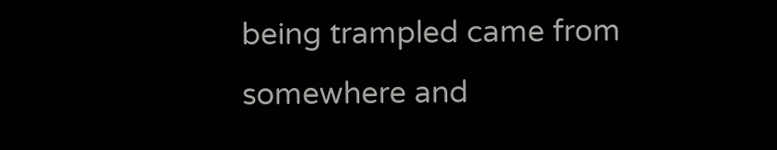being trampled came from somewhere and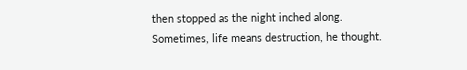then stopped as the night inched along. Sometimes, life means destruction, he thought.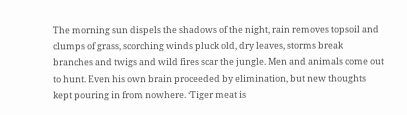The morning sun dispels the shadows of the night, rain removes topsoil and clumps of grass, scorching winds pluck old, dry leaves, storms break branches and twigs and wild fires scar the jungle. Men and animals come out to hunt. Even his own brain proceeded by elimination, but new thoughts kept pouring in from nowhere. ‘Tiger meat is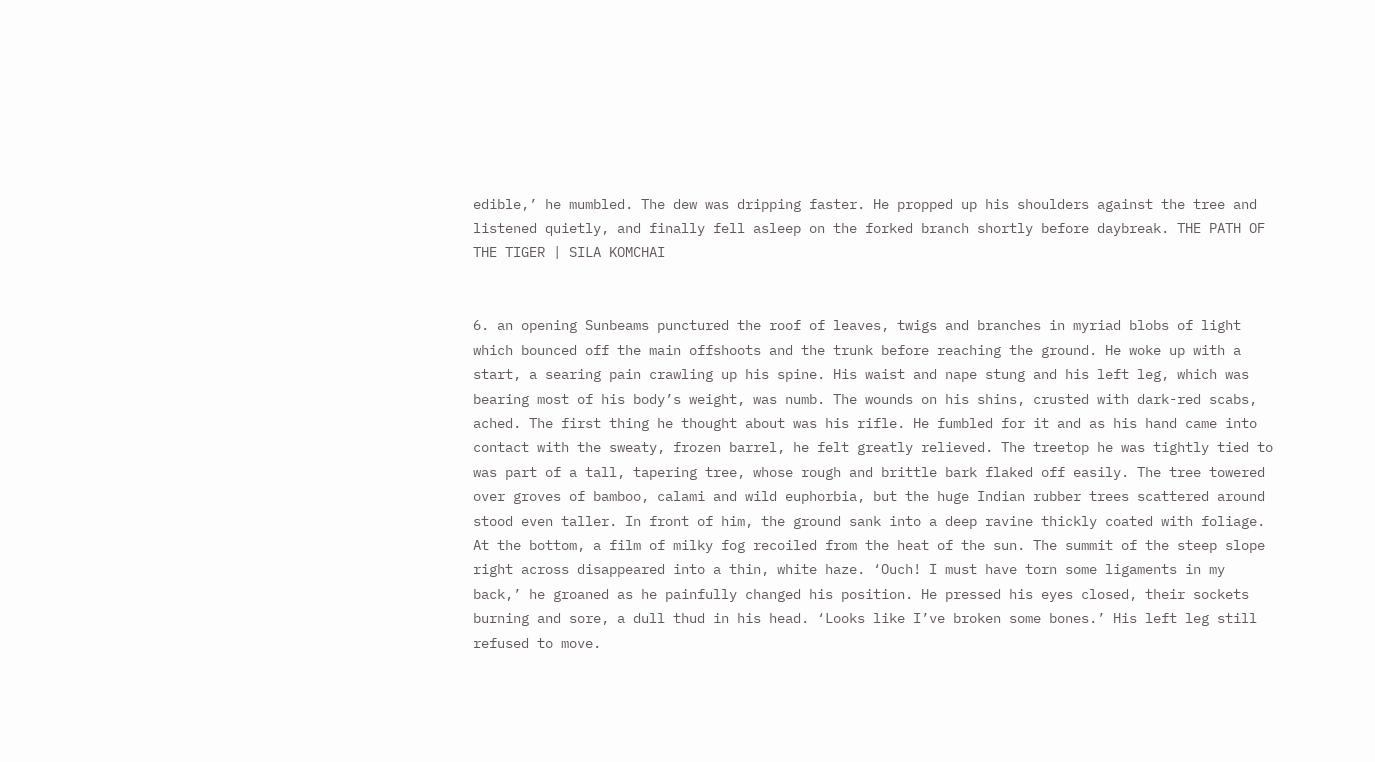edible,’ he mumbled. The dew was dripping faster. He propped up his shoulders against the tree and listened quietly, and finally fell asleep on the forked branch shortly before daybreak. THE PATH OF THE TIGER | SILA KOMCHAI


6. an opening Sunbeams punctured the roof of leaves, twigs and branches in myriad blobs of light which bounced off the main offshoots and the trunk before reaching the ground. He woke up with a start, a searing pain crawling up his spine. His waist and nape stung and his left leg, which was bearing most of his body’s weight, was numb. The wounds on his shins, crusted with dark-red scabs, ached. The first thing he thought about was his rifle. He fumbled for it and as his hand came into contact with the sweaty, frozen barrel, he felt greatly relieved. The treetop he was tightly tied to was part of a tall, tapering tree, whose rough and brittle bark flaked off easily. The tree towered over groves of bamboo, calami and wild euphorbia, but the huge Indian rubber trees scattered around stood even taller. In front of him, the ground sank into a deep ravine thickly coated with foliage. At the bottom, a film of milky fog recoiled from the heat of the sun. The summit of the steep slope right across disappeared into a thin, white haze. ‘Ouch! I must have torn some ligaments in my back,’ he groaned as he painfully changed his position. He pressed his eyes closed, their sockets burning and sore, a dull thud in his head. ‘Looks like I’ve broken some bones.’ His left leg still refused to move.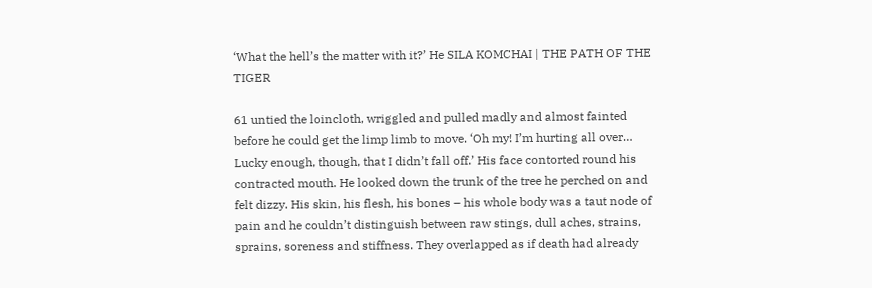‘What the hell’s the matter with it?’ He SILA KOMCHAI | THE PATH OF THE TIGER

61 untied the loincloth, wriggled and pulled madly and almost fainted before he could get the limp limb to move. ‘Oh my! I’m hurting all over… Lucky enough, though, that I didn’t fall off.’ His face contorted round his contracted mouth. He looked down the trunk of the tree he perched on and felt dizzy. His skin, his flesh, his bones – his whole body was a taut node of pain and he couldn’t distinguish between raw stings, dull aches, strains, sprains, soreness and stiffness. They overlapped as if death had already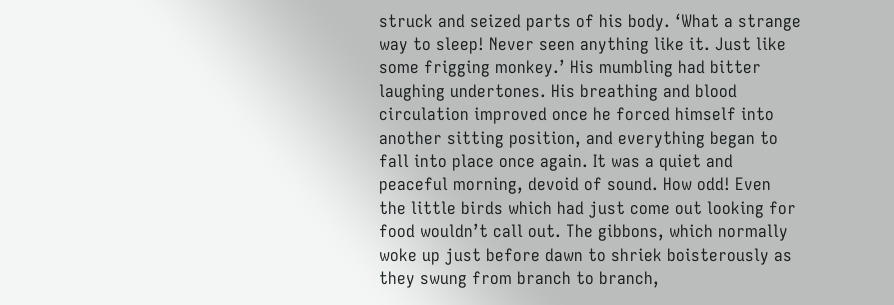struck and seized parts of his body. ‘What a strange way to sleep! Never seen anything like it. Just like some frigging monkey.’ His mumbling had bitter laughing undertones. His breathing and blood circulation improved once he forced himself into another sitting position, and everything began to fall into place once again. It was a quiet and peaceful morning, devoid of sound. How odd! Even the little birds which had just come out looking for food wouldn’t call out. The gibbons, which normally woke up just before dawn to shriek boisterously as they swung from branch to branch,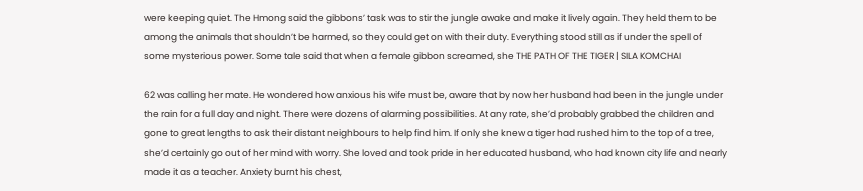were keeping quiet. The Hmong said the gibbons’ task was to stir the jungle awake and make it lively again. They held them to be among the animals that shouldn’t be harmed, so they could get on with their duty. Everything stood still as if under the spell of some mysterious power. Some tale said that when a female gibbon screamed, she THE PATH OF THE TIGER | SILA KOMCHAI

62 was calling her mate. He wondered how anxious his wife must be, aware that by now her husband had been in the jungle under the rain for a full day and night. There were dozens of alarming possibilities. At any rate, she’d probably grabbed the children and gone to great lengths to ask their distant neighbours to help find him. If only she knew a tiger had rushed him to the top of a tree, she’d certainly go out of her mind with worry. She loved and took pride in her educated husband, who had known city life and nearly made it as a teacher. Anxiety burnt his chest,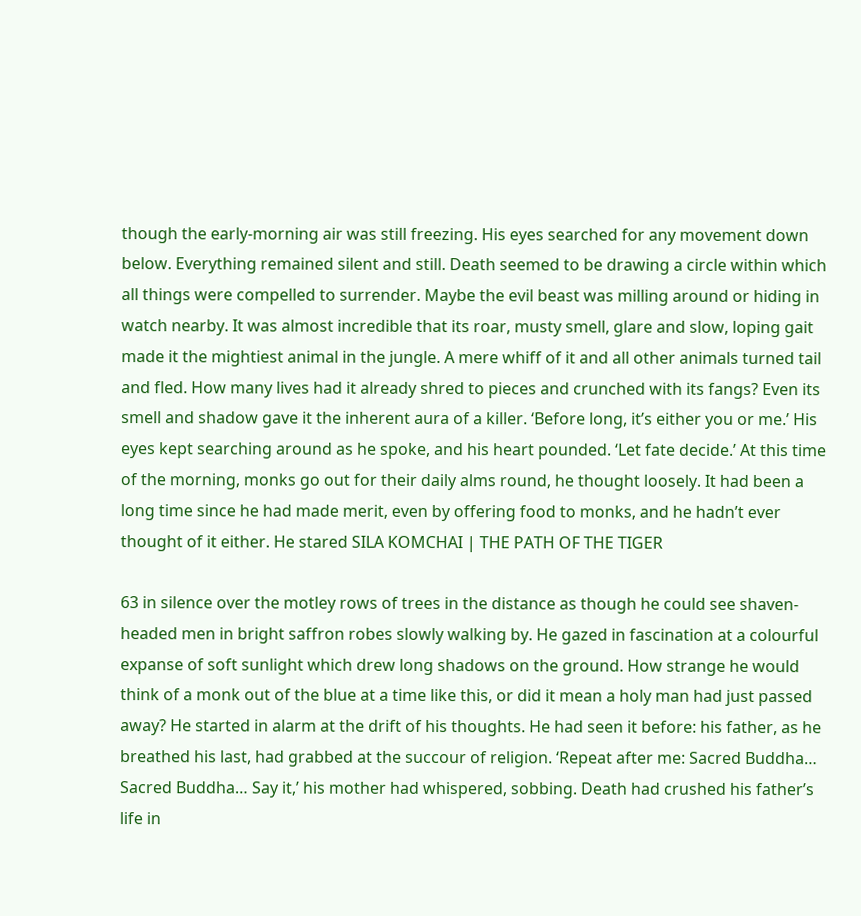though the early-morning air was still freezing. His eyes searched for any movement down below. Everything remained silent and still. Death seemed to be drawing a circle within which all things were compelled to surrender. Maybe the evil beast was milling around or hiding in watch nearby. It was almost incredible that its roar, musty smell, glare and slow, loping gait made it the mightiest animal in the jungle. A mere whiff of it and all other animals turned tail and fled. How many lives had it already shred to pieces and crunched with its fangs? Even its smell and shadow gave it the inherent aura of a killer. ‘Before long, it’s either you or me.’ His eyes kept searching around as he spoke, and his heart pounded. ‘Let fate decide.’ At this time of the morning, monks go out for their daily alms round, he thought loosely. It had been a long time since he had made merit, even by offering food to monks, and he hadn’t ever thought of it either. He stared SILA KOMCHAI | THE PATH OF THE TIGER

63 in silence over the motley rows of trees in the distance as though he could see shaven-headed men in bright saffron robes slowly walking by. He gazed in fascination at a colourful expanse of soft sunlight which drew long shadows on the ground. How strange he would think of a monk out of the blue at a time like this, or did it mean a holy man had just passed away? He started in alarm at the drift of his thoughts. He had seen it before: his father, as he breathed his last, had grabbed at the succour of religion. ‘Repeat after me: Sacred Buddha… Sacred Buddha… Say it,’ his mother had whispered, sobbing. Death had crushed his father’s life in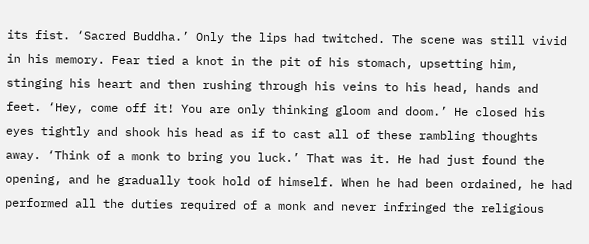its fist. ‘Sacred Buddha.’ Only the lips had twitched. The scene was still vivid in his memory. Fear tied a knot in the pit of his stomach, upsetting him, stinging his heart and then rushing through his veins to his head, hands and feet. ‘Hey, come off it! You are only thinking gloom and doom.’ He closed his eyes tightly and shook his head as if to cast all of these rambling thoughts away. ‘Think of a monk to bring you luck.’ That was it. He had just found the opening, and he gradually took hold of himself. When he had been ordained, he had performed all the duties required of a monk and never infringed the religious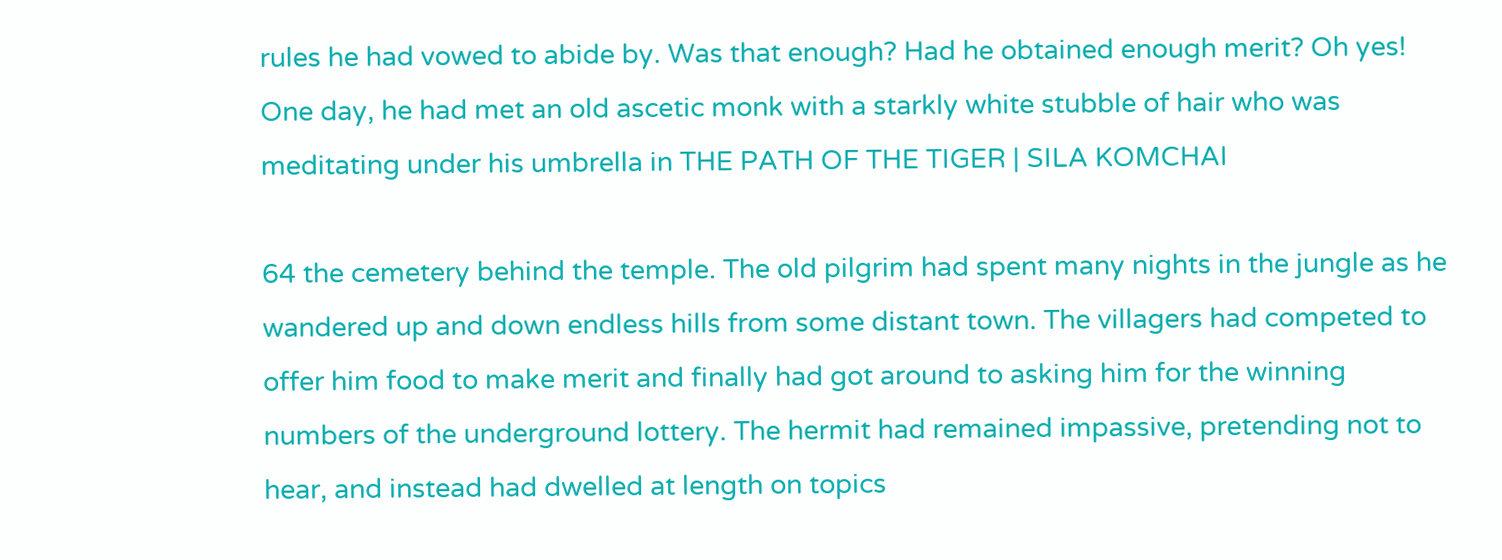rules he had vowed to abide by. Was that enough? Had he obtained enough merit? Oh yes! One day, he had met an old ascetic monk with a starkly white stubble of hair who was meditating under his umbrella in THE PATH OF THE TIGER | SILA KOMCHAI

64 the cemetery behind the temple. The old pilgrim had spent many nights in the jungle as he wandered up and down endless hills from some distant town. The villagers had competed to offer him food to make merit and finally had got around to asking him for the winning numbers of the underground lottery. The hermit had remained impassive, pretending not to hear, and instead had dwelled at length on topics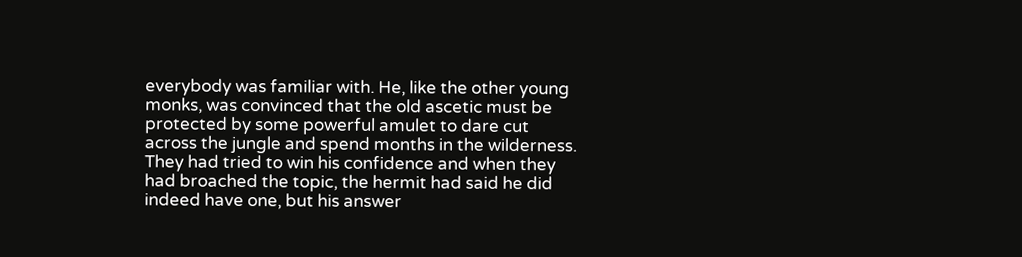everybody was familiar with. He, like the other young monks, was convinced that the old ascetic must be protected by some powerful amulet to dare cut across the jungle and spend months in the wilderness. They had tried to win his confidence and when they had broached the topic, the hermit had said he did indeed have one, but his answer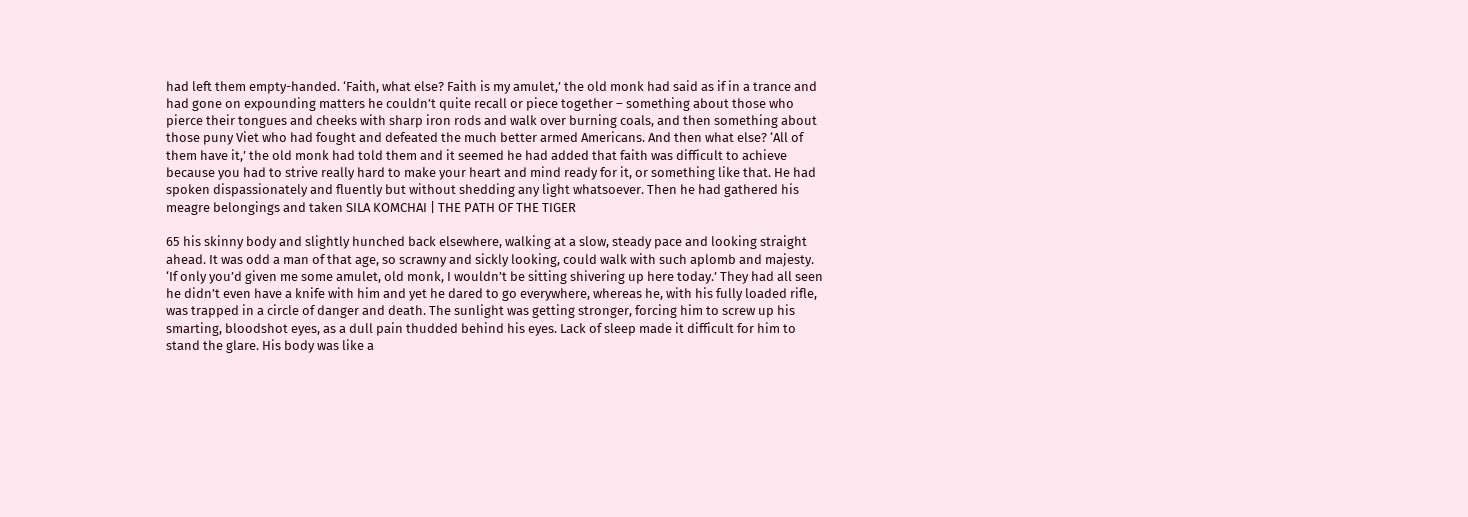had left them empty-handed. ‘Faith, what else? Faith is my amulet,’ the old monk had said as if in a trance and had gone on expounding matters he couldn’t quite recall or piece together – something about those who pierce their tongues and cheeks with sharp iron rods and walk over burning coals, and then something about those puny Viet who had fought and defeated the much better armed Americans. And then what else? ‘All of them have it,’ the old monk had told them and it seemed he had added that faith was difficult to achieve because you had to strive really hard to make your heart and mind ready for it, or something like that. He had spoken dispassionately and fluently but without shedding any light whatsoever. Then he had gathered his meagre belongings and taken SILA KOMCHAI | THE PATH OF THE TIGER

65 his skinny body and slightly hunched back elsewhere, walking at a slow, steady pace and looking straight ahead. It was odd a man of that age, so scrawny and sickly looking, could walk with such aplomb and majesty. ‘If only you’d given me some amulet, old monk, I wouldn’t be sitting shivering up here today.’ They had all seen he didn’t even have a knife with him and yet he dared to go everywhere, whereas he, with his fully loaded rifle, was trapped in a circle of danger and death. The sunlight was getting stronger, forcing him to screw up his smarting, bloodshot eyes, as a dull pain thudded behind his eyes. Lack of sleep made it difficult for him to stand the glare. His body was like a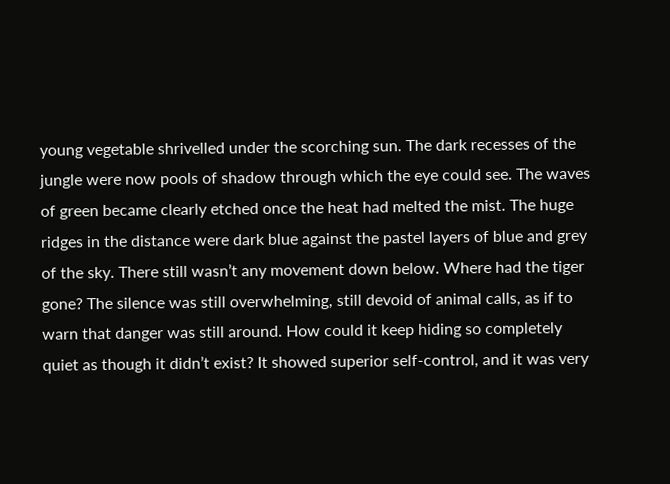young vegetable shrivelled under the scorching sun. The dark recesses of the jungle were now pools of shadow through which the eye could see. The waves of green became clearly etched once the heat had melted the mist. The huge ridges in the distance were dark blue against the pastel layers of blue and grey of the sky. There still wasn’t any movement down below. Where had the tiger gone? The silence was still overwhelming, still devoid of animal calls, as if to warn that danger was still around. How could it keep hiding so completely quiet as though it didn’t exist? It showed superior self-control, and it was very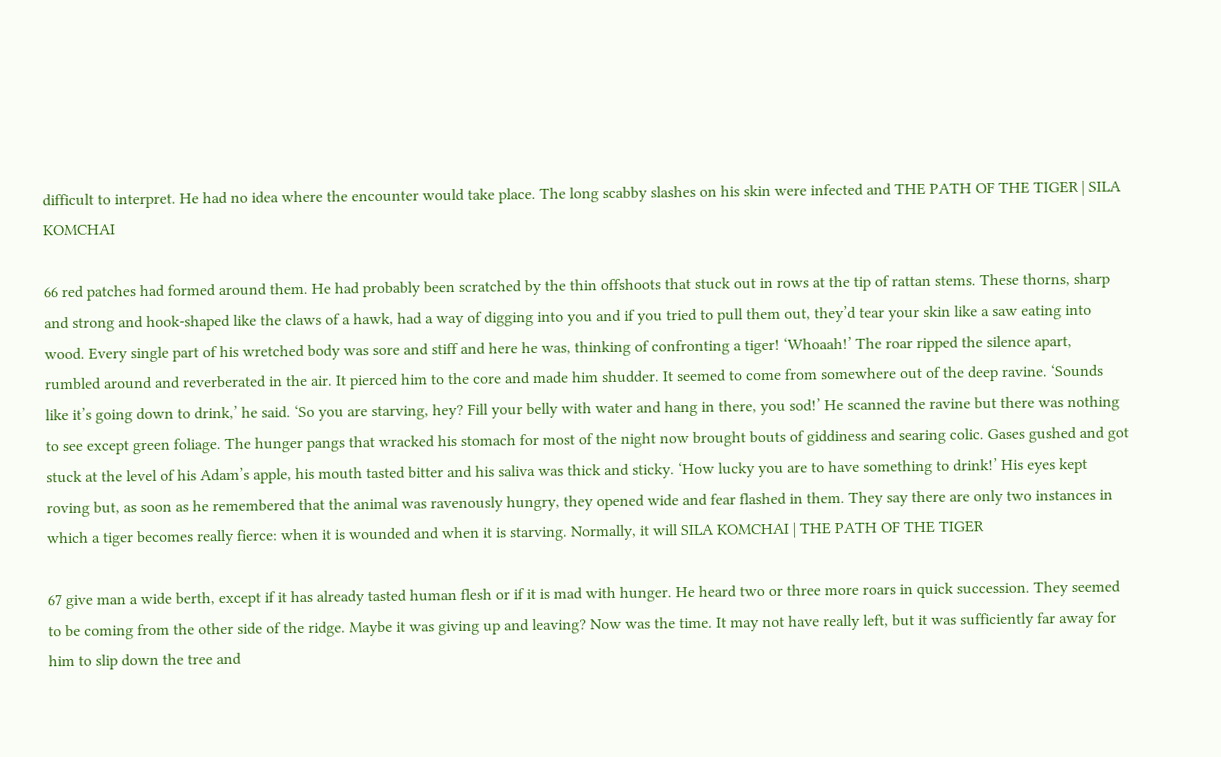difficult to interpret. He had no idea where the encounter would take place. The long scabby slashes on his skin were infected and THE PATH OF THE TIGER | SILA KOMCHAI

66 red patches had formed around them. He had probably been scratched by the thin offshoots that stuck out in rows at the tip of rattan stems. These thorns, sharp and strong and hook-shaped like the claws of a hawk, had a way of digging into you and if you tried to pull them out, they’d tear your skin like a saw eating into wood. Every single part of his wretched body was sore and stiff and here he was, thinking of confronting a tiger! ‘Whoaah!’ The roar ripped the silence apart, rumbled around and reverberated in the air. It pierced him to the core and made him shudder. It seemed to come from somewhere out of the deep ravine. ‘Sounds like it’s going down to drink,’ he said. ‘So you are starving, hey? Fill your belly with water and hang in there, you sod!’ He scanned the ravine but there was nothing to see except green foliage. The hunger pangs that wracked his stomach for most of the night now brought bouts of giddiness and searing colic. Gases gushed and got stuck at the level of his Adam’s apple, his mouth tasted bitter and his saliva was thick and sticky. ‘How lucky you are to have something to drink!’ His eyes kept roving but, as soon as he remembered that the animal was ravenously hungry, they opened wide and fear flashed in them. They say there are only two instances in which a tiger becomes really fierce: when it is wounded and when it is starving. Normally, it will SILA KOMCHAI | THE PATH OF THE TIGER

67 give man a wide berth, except if it has already tasted human flesh or if it is mad with hunger. He heard two or three more roars in quick succession. They seemed to be coming from the other side of the ridge. Maybe it was giving up and leaving? Now was the time. It may not have really left, but it was sufficiently far away for him to slip down the tree and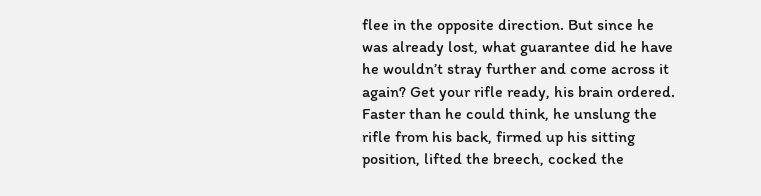flee in the opposite direction. But since he was already lost, what guarantee did he have he wouldn’t stray further and come across it again? Get your rifle ready, his brain ordered. Faster than he could think, he unslung the rifle from his back, firmed up his sitting position, lifted the breech, cocked the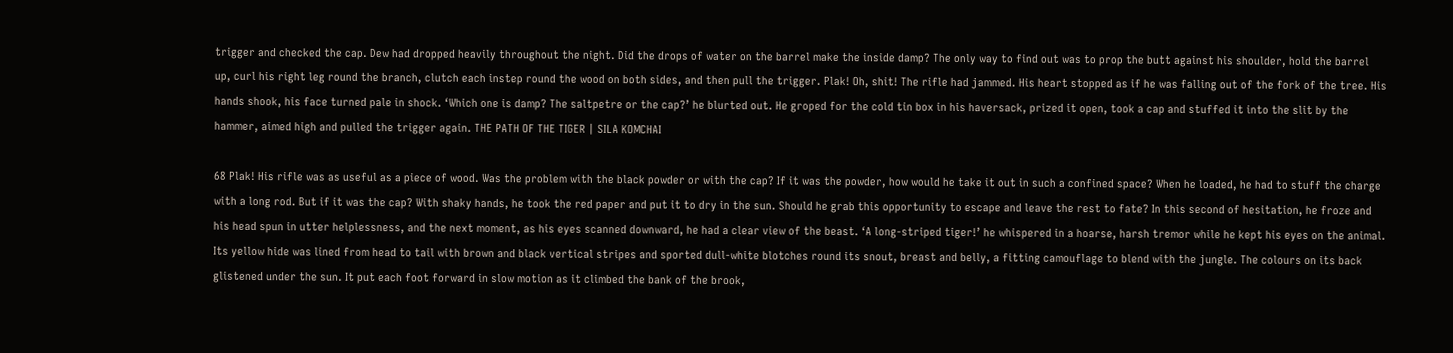trigger and checked the cap. Dew had dropped heavily throughout the night. Did the drops of water on the barrel make the inside damp? The only way to find out was to prop the butt against his shoulder, hold the barrel up, curl his right leg round the branch, clutch each instep round the wood on both sides, and then pull the trigger. Plak! Oh, shit! The rifle had jammed. His heart stopped as if he was falling out of the fork of the tree. His hands shook, his face turned pale in shock. ‘Which one is damp? The saltpetre or the cap?’ he blurted out. He groped for the cold tin box in his haversack, prized it open, took a cap and stuffed it into the slit by the hammer, aimed high and pulled the trigger again. THE PATH OF THE TIGER | SILA KOMCHAI

68 Plak! His rifle was as useful as a piece of wood. Was the problem with the black powder or with the cap? If it was the powder, how would he take it out in such a confined space? When he loaded, he had to stuff the charge with a long rod. But if it was the cap? With shaky hands, he took the red paper and put it to dry in the sun. Should he grab this opportunity to escape and leave the rest to fate? In this second of hesitation, he froze and his head spun in utter helplessness, and the next moment, as his eyes scanned downward, he had a clear view of the beast. ‘A long-striped tiger!’ he whispered in a hoarse, harsh tremor while he kept his eyes on the animal. Its yellow hide was lined from head to tail with brown and black vertical stripes and sported dull-white blotches round its snout, breast and belly, a fitting camouflage to blend with the jungle. The colours on its back glistened under the sun. It put each foot forward in slow motion as it climbed the bank of the brook,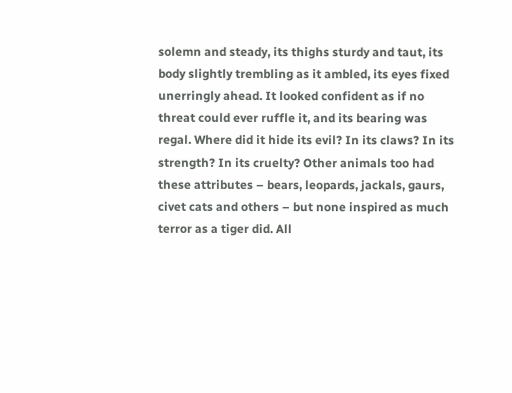solemn and steady, its thighs sturdy and taut, its body slightly trembling as it ambled, its eyes fixed unerringly ahead. It looked confident as if no threat could ever ruffle it, and its bearing was regal. Where did it hide its evil? In its claws? In its strength? In its cruelty? Other animals too had these attributes – bears, leopards, jackals, gaurs, civet cats and others – but none inspired as much terror as a tiger did. All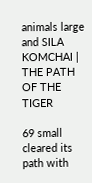animals large and SILA KOMCHAI | THE PATH OF THE TIGER

69 small cleared its path with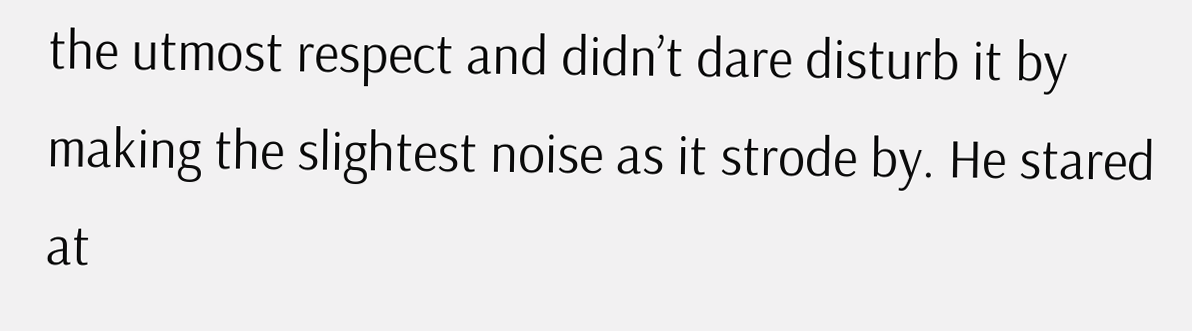the utmost respect and didn’t dare disturb it by making the slightest noise as it strode by. He stared at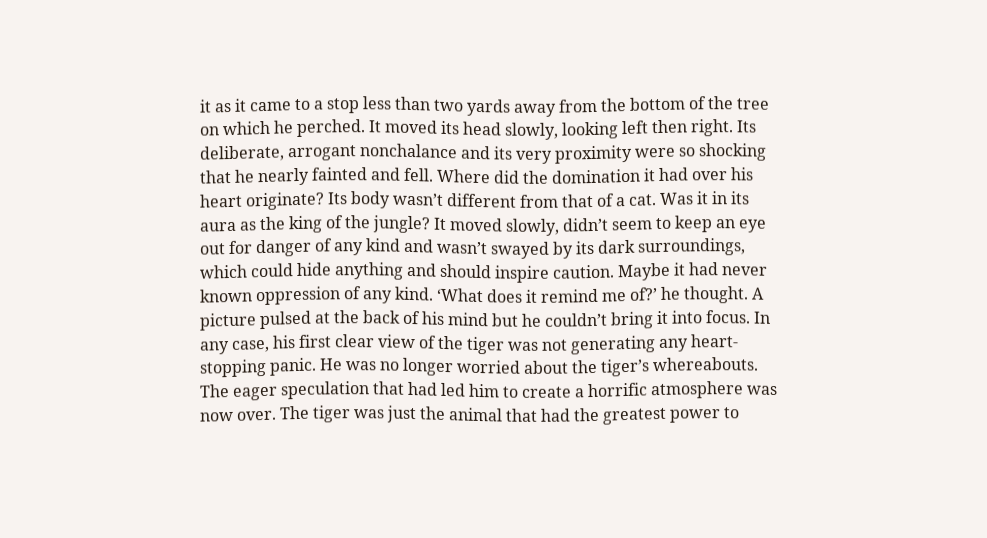it as it came to a stop less than two yards away from the bottom of the tree on which he perched. It moved its head slowly, looking left then right. Its deliberate, arrogant nonchalance and its very proximity were so shocking that he nearly fainted and fell. Where did the domination it had over his heart originate? Its body wasn’t different from that of a cat. Was it in its aura as the king of the jungle? It moved slowly, didn’t seem to keep an eye out for danger of any kind and wasn’t swayed by its dark surroundings, which could hide anything and should inspire caution. Maybe it had never known oppression of any kind. ‘What does it remind me of?’ he thought. A picture pulsed at the back of his mind but he couldn’t bring it into focus. In any case, his first clear view of the tiger was not generating any heart-stopping panic. He was no longer worried about the tiger’s whereabouts. The eager speculation that had led him to create a horrific atmosphere was now over. The tiger was just the animal that had the greatest power to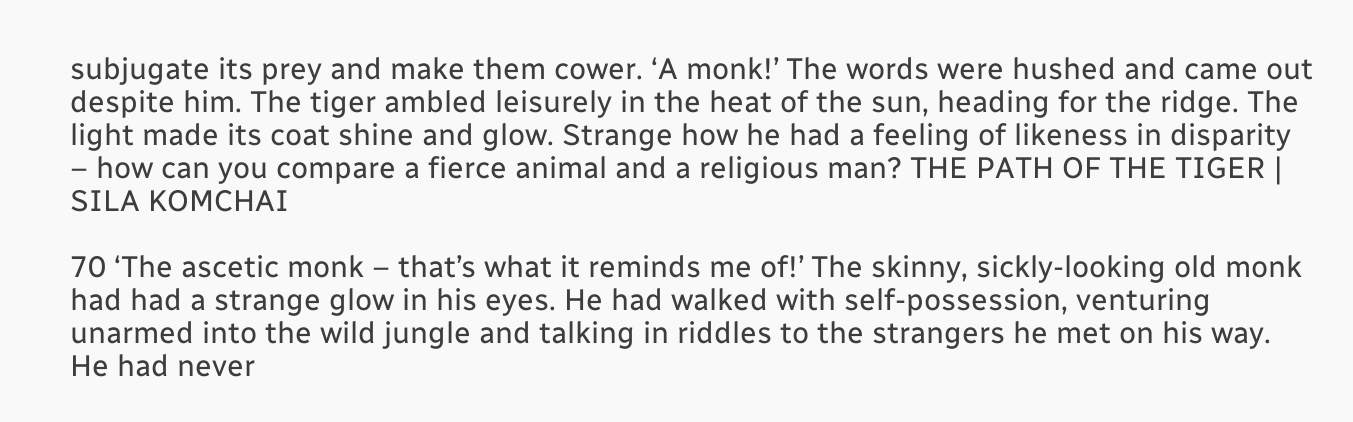subjugate its prey and make them cower. ‘A monk!’ The words were hushed and came out despite him. The tiger ambled leisurely in the heat of the sun, heading for the ridge. The light made its coat shine and glow. Strange how he had a feeling of likeness in disparity – how can you compare a fierce animal and a religious man? THE PATH OF THE TIGER | SILA KOMCHAI

70 ‘The ascetic monk – that’s what it reminds me of!’ The skinny, sickly-looking old monk had had a strange glow in his eyes. He had walked with self-possession, venturing unarmed into the wild jungle and talking in riddles to the strangers he met on his way. He had never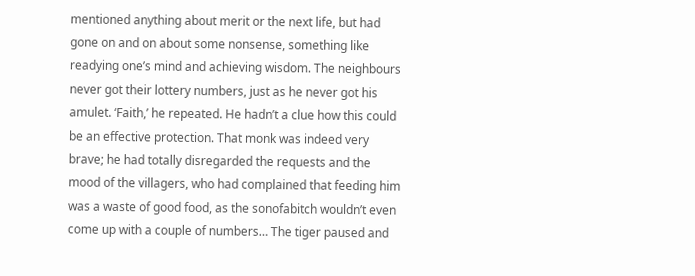mentioned anything about merit or the next life, but had gone on and on about some nonsense, something like readying one’s mind and achieving wisdom. The neighbours never got their lottery numbers, just as he never got his amulet. ‘Faith,’ he repeated. He hadn’t a clue how this could be an effective protection. That monk was indeed very brave; he had totally disregarded the requests and the mood of the villagers, who had complained that feeding him was a waste of good food, as the sonofabitch wouldn’t even come up with a couple of numbers… The tiger paused and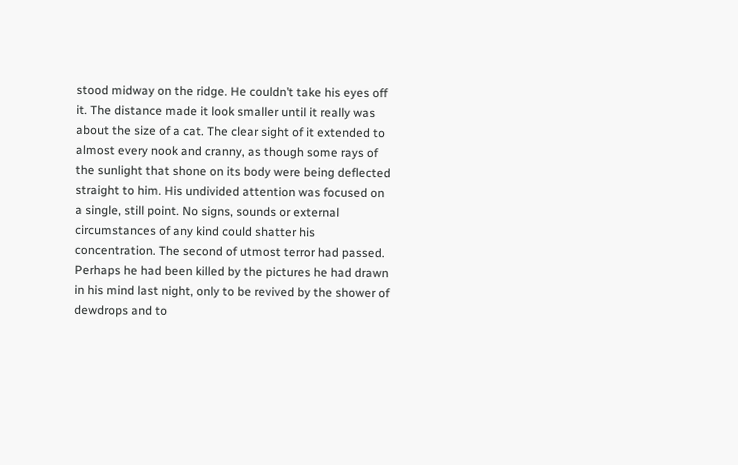stood midway on the ridge. He couldn’t take his eyes off it. The distance made it look smaller until it really was about the size of a cat. The clear sight of it extended to almost every nook and cranny, as though some rays of the sunlight that shone on its body were being deflected straight to him. His undivided attention was focused on a single, still point. No signs, sounds or external circumstances of any kind could shatter his concentration. The second of utmost terror had passed. Perhaps he had been killed by the pictures he had drawn in his mind last night, only to be revived by the shower of dewdrops and to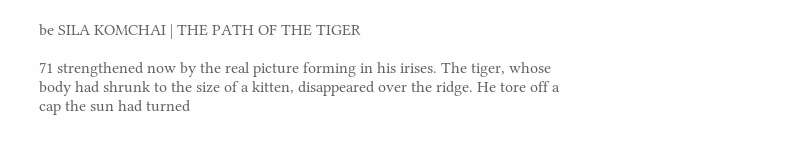be SILA KOMCHAI | THE PATH OF THE TIGER

71 strengthened now by the real picture forming in his irises. The tiger, whose body had shrunk to the size of a kitten, disappeared over the ridge. He tore off a cap the sun had turned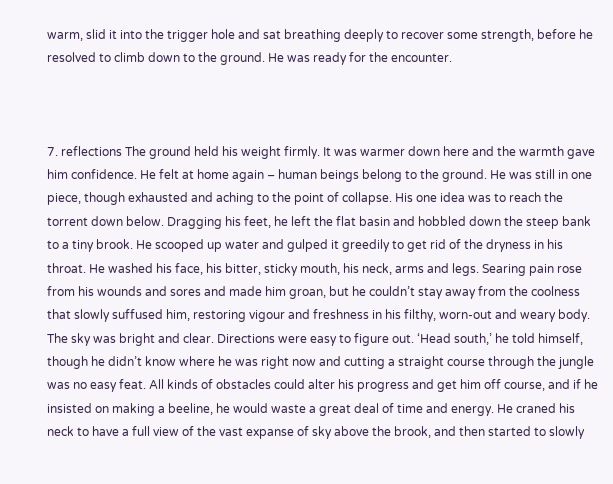warm, slid it into the trigger hole and sat breathing deeply to recover some strength, before he resolved to climb down to the ground. He was ready for the encounter.



7. reflections The ground held his weight firmly. It was warmer down here and the warmth gave him confidence. He felt at home again – human beings belong to the ground. He was still in one piece, though exhausted and aching to the point of collapse. His one idea was to reach the torrent down below. Dragging his feet, he left the flat basin and hobbled down the steep bank to a tiny brook. He scooped up water and gulped it greedily to get rid of the dryness in his throat. He washed his face, his bitter, sticky mouth, his neck, arms and legs. Searing pain rose from his wounds and sores and made him groan, but he couldn’t stay away from the coolness that slowly suffused him, restoring vigour and freshness in his filthy, worn-out and weary body. The sky was bright and clear. Directions were easy to figure out. ‘Head south,’ he told himself, though he didn’t know where he was right now and cutting a straight course through the jungle was no easy feat. All kinds of obstacles could alter his progress and get him off course, and if he insisted on making a beeline, he would waste a great deal of time and energy. He craned his neck to have a full view of the vast expanse of sky above the brook, and then started to slowly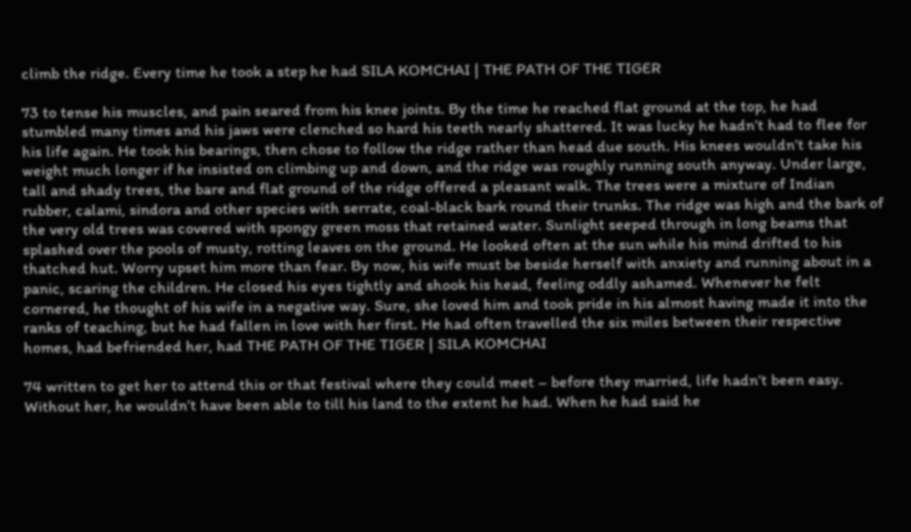climb the ridge. Every time he took a step he had SILA KOMCHAI | THE PATH OF THE TIGER

73 to tense his muscles, and pain seared from his knee joints. By the time he reached flat ground at the top, he had stumbled many times and his jaws were clenched so hard his teeth nearly shattered. It was lucky he hadn’t had to flee for his life again. He took his bearings, then chose to follow the ridge rather than head due south. His knees wouldn’t take his weight much longer if he insisted on climbing up and down, and the ridge was roughly running south anyway. Under large, tall and shady trees, the bare and flat ground of the ridge offered a pleasant walk. The trees were a mixture of Indian rubber, calami, sindora and other species with serrate, coal-black bark round their trunks. The ridge was high and the bark of the very old trees was covered with spongy green moss that retained water. Sunlight seeped through in long beams that splashed over the pools of musty, rotting leaves on the ground. He looked often at the sun while his mind drifted to his thatched hut. Worry upset him more than fear. By now, his wife must be beside herself with anxiety and running about in a panic, scaring the children. He closed his eyes tightly and shook his head, feeling oddly ashamed. Whenever he felt cornered, he thought of his wife in a negative way. Sure, she loved him and took pride in his almost having made it into the ranks of teaching, but he had fallen in love with her first. He had often travelled the six miles between their respective homes, had befriended her, had THE PATH OF THE TIGER | SILA KOMCHAI

74 written to get her to attend this or that festival where they could meet – before they married, life hadn’t been easy. Without her, he wouldn’t have been able to till his land to the extent he had. When he had said he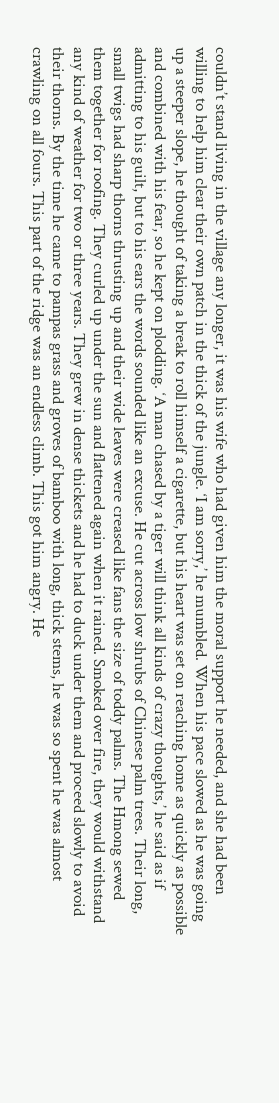couldn’t stand living in the village any longer, it was his wife who had given him the moral support he needed, and she had been willing to help him clear their own patch in the thick of the jungle. ‘I am sorry,’ he mumbled. When his pace slowed as he was going up a steeper slope, he thought of taking a break to roll himself a cigarette, but his heart was set on reaching home as quickly as possible and combined with his fear, so he kept on plodding. ‘A man chased by a tiger will think all kinds of crazy thoughts,’ he said as if admitting to his guilt, but to his ears the words sounded like an excuse. He cut across low shrubs of Chinese palm trees. Their long, small twigs had sharp thorns thrusting up and their wide leaves were creased like fans the size of toddy palms. The Hmong sewed them together for roofing. They curled up under the sun and flattened again when it rained. Smoked over fire, they would withstand any kind of weather for two or three years. They grew in dense thickets and he had to duck under them and proceed slowly to avoid their thorns. By the time he came to pampas grass and groves of bamboo with long, thick stems, he was so spent he was almost crawling on all fours. This part of the ridge was an endless climb. This got him angry. He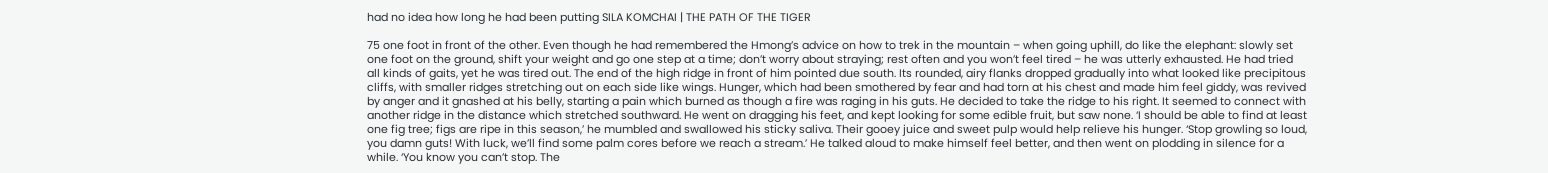had no idea how long he had been putting SILA KOMCHAI | THE PATH OF THE TIGER

75 one foot in front of the other. Even though he had remembered the Hmong’s advice on how to trek in the mountain – when going uphill, do like the elephant: slowly set one foot on the ground, shift your weight and go one step at a time; don’t worry about straying; rest often and you won’t feel tired – he was utterly exhausted. He had tried all kinds of gaits, yet he was tired out. The end of the high ridge in front of him pointed due south. Its rounded, airy flanks dropped gradually into what looked like precipitous cliffs, with smaller ridges stretching out on each side like wings. Hunger, which had been smothered by fear and had torn at his chest and made him feel giddy, was revived by anger and it gnashed at his belly, starting a pain which burned as though a fire was raging in his guts. He decided to take the ridge to his right. It seemed to connect with another ridge in the distance which stretched southward. He went on dragging his feet, and kept looking for some edible fruit, but saw none. ‘I should be able to find at least one fig tree; figs are ripe in this season,’ he mumbled and swallowed his sticky saliva. Their gooey juice and sweet pulp would help relieve his hunger. ‘Stop growling so loud, you damn guts! With luck, we’ll find some palm cores before we reach a stream.’ He talked aloud to make himself feel better, and then went on plodding in silence for a while. ‘You know you can’t stop. The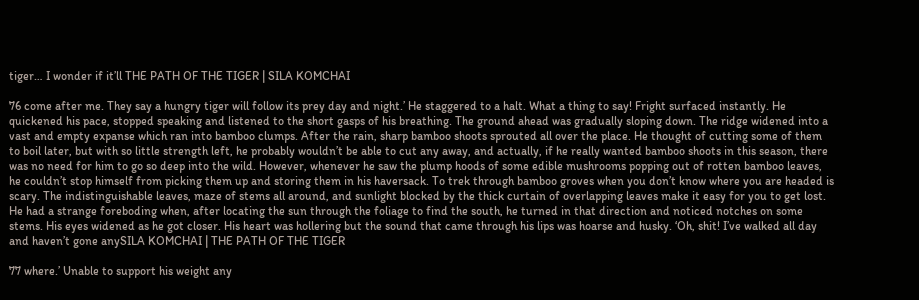tiger… I wonder if it’ll THE PATH OF THE TIGER | SILA KOMCHAI

76 come after me. They say a hungry tiger will follow its prey day and night.’ He staggered to a halt. What a thing to say! Fright surfaced instantly. He quickened his pace, stopped speaking and listened to the short gasps of his breathing. The ground ahead was gradually sloping down. The ridge widened into a vast and empty expanse which ran into bamboo clumps. After the rain, sharp bamboo shoots sprouted all over the place. He thought of cutting some of them to boil later, but with so little strength left, he probably wouldn’t be able to cut any away, and actually, if he really wanted bamboo shoots in this season, there was no need for him to go so deep into the wild. However, whenever he saw the plump hoods of some edible mushrooms popping out of rotten bamboo leaves, he couldn’t stop himself from picking them up and storing them in his haversack. To trek through bamboo groves when you don’t know where you are headed is scary. The indistinguishable leaves, maze of stems all around, and sunlight blocked by the thick curtain of overlapping leaves make it easy for you to get lost. He had a strange foreboding when, after locating the sun through the foliage to find the south, he turned in that direction and noticed notches on some stems. His eyes widened as he got closer. His heart was hollering but the sound that came through his lips was hoarse and husky. ‘Oh, shit! I’ve walked all day and haven’t gone anySILA KOMCHAI | THE PATH OF THE TIGER

77 where.’ Unable to support his weight any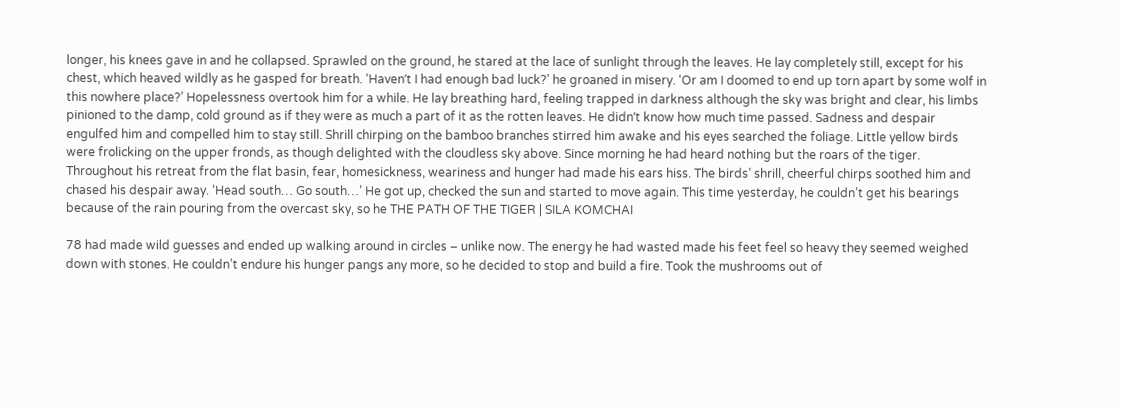longer, his knees gave in and he collapsed. Sprawled on the ground, he stared at the lace of sunlight through the leaves. He lay completely still, except for his chest, which heaved wildly as he gasped for breath. ‘Havenʹt I had enough bad luck?’ he groaned in misery. ‘Or am I doomed to end up torn apart by some wolf in this nowhere place?’ Hopelessness overtook him for a while. He lay breathing hard, feeling trapped in darkness although the sky was bright and clear, his limbs pinioned to the damp, cold ground as if they were as much a part of it as the rotten leaves. He didnʹt know how much time passed. Sadness and despair engulfed him and compelled him to stay still. Shrill chirping on the bamboo branches stirred him awake and his eyes searched the foliage. Little yellow birds were frolicking on the upper fronds, as though delighted with the cloudless sky above. Since morning he had heard nothing but the roars of the tiger. Throughout his retreat from the flat basin, fear, homesickness, weariness and hunger had made his ears hiss. The birds’ shrill, cheerful chirps soothed him and chased his despair away. ‘Head south… Go south…’ He got up, checked the sun and started to move again. This time yesterday, he couldn’t get his bearings because of the rain pouring from the overcast sky, so he THE PATH OF THE TIGER | SILA KOMCHAI

78 had made wild guesses and ended up walking around in circles – unlike now. The energy he had wasted made his feet feel so heavy they seemed weighed down with stones. He couldn’t endure his hunger pangs any more, so he decided to stop and build a fire. Took the mushrooms out of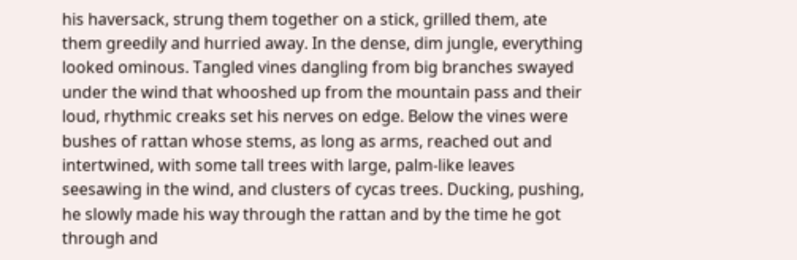his haversack, strung them together on a stick, grilled them, ate them greedily and hurried away. In the dense, dim jungle, everything looked ominous. Tangled vines dangling from big branches swayed under the wind that whooshed up from the mountain pass and their loud, rhythmic creaks set his nerves on edge. Below the vines were bushes of rattan whose stems, as long as arms, reached out and intertwined, with some tall trees with large, palm-like leaves seesawing in the wind, and clusters of cycas trees. Ducking, pushing, he slowly made his way through the rattan and by the time he got through and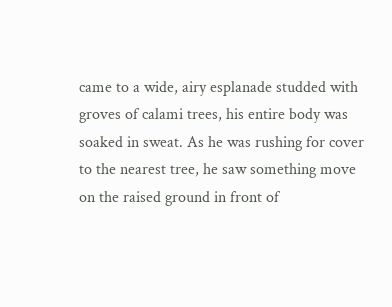came to a wide, airy esplanade studded with groves of calami trees, his entire body was soaked in sweat. As he was rushing for cover to the nearest tree, he saw something move on the raised ground in front of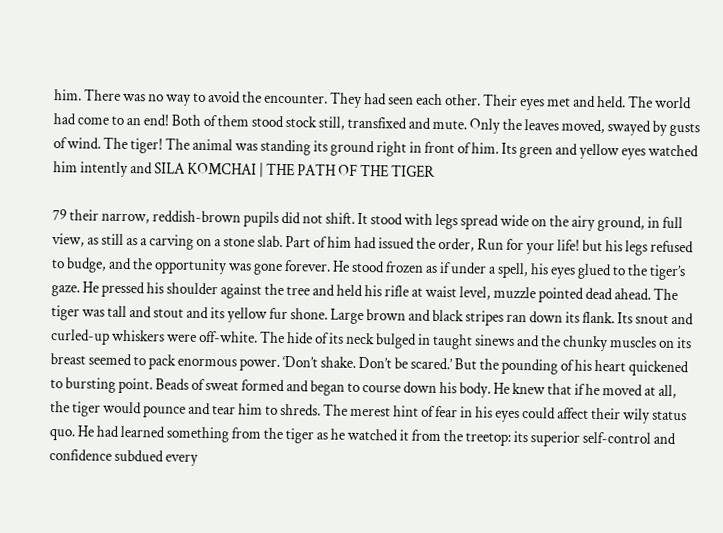him. There was no way to avoid the encounter. They had seen each other. Their eyes met and held. The world had come to an end! Both of them stood stock still, transfixed and mute. Only the leaves moved, swayed by gusts of wind. The tiger! The animal was standing its ground right in front of him. Its green and yellow eyes watched him intently and SILA KOMCHAI | THE PATH OF THE TIGER

79 their narrow, reddish-brown pupils did not shift. It stood with legs spread wide on the airy ground, in full view, as still as a carving on a stone slab. Part of him had issued the order, Run for your life! but his legs refused to budge, and the opportunity was gone forever. He stood frozen as if under a spell, his eyes glued to the tiger’s gaze. He pressed his shoulder against the tree and held his rifle at waist level, muzzle pointed dead ahead. The tiger was tall and stout and its yellow fur shone. Large brown and black stripes ran down its flank. Its snout and curled-up whiskers were off-white. The hide of its neck bulged in taught sinews and the chunky muscles on its breast seemed to pack enormous power. ‘Don’t shake. Don’t be scared.’ But the pounding of his heart quickened to bursting point. Beads of sweat formed and began to course down his body. He knew that if he moved at all, the tiger would pounce and tear him to shreds. The merest hint of fear in his eyes could affect their wily status quo. He had learned something from the tiger as he watched it from the treetop: its superior self-control and confidence subdued every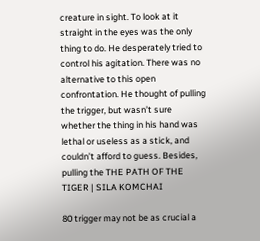creature in sight. To look at it straight in the eyes was the only thing to do. He desperately tried to control his agitation. There was no alternative to this open confrontation. He thought of pulling the trigger, but wasn’t sure whether the thing in his hand was lethal or useless as a stick, and couldn’t afford to guess. Besides, pulling the THE PATH OF THE TIGER | SILA KOMCHAI

80 trigger may not be as crucial a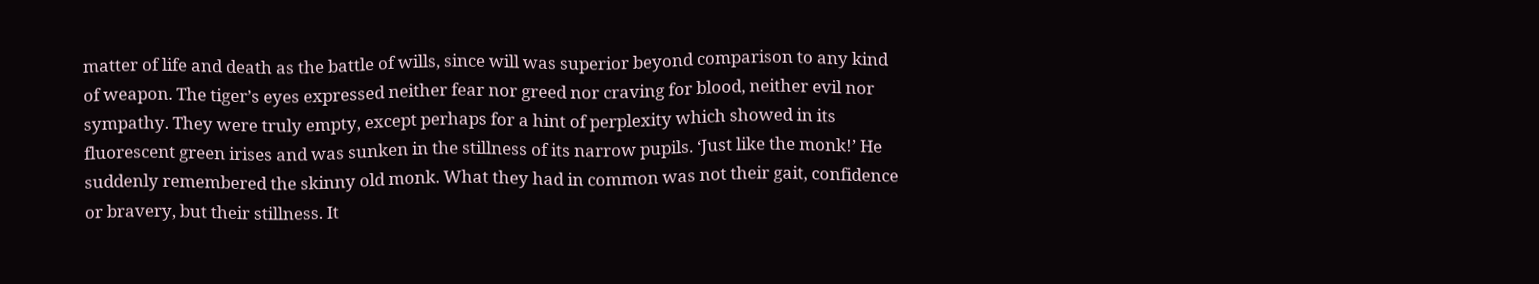matter of life and death as the battle of wills, since will was superior beyond comparison to any kind of weapon. The tiger’s eyes expressed neither fear nor greed nor craving for blood, neither evil nor sympathy. They were truly empty, except perhaps for a hint of perplexity which showed in its fluorescent green irises and was sunken in the stillness of its narrow pupils. ‘Just like the monk!’ He suddenly remembered the skinny old monk. What they had in common was not their gait, confidence or bravery, but their stillness. It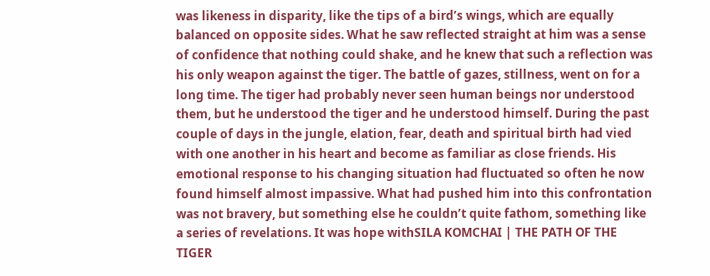was likeness in disparity, like the tips of a bird’s wings, which are equally balanced on opposite sides. What he saw reflected straight at him was a sense of confidence that nothing could shake, and he knew that such a reflection was his only weapon against the tiger. The battle of gazes, stillness, went on for a long time. The tiger had probably never seen human beings nor understood them, but he understood the tiger and he understood himself. During the past couple of days in the jungle, elation, fear, death and spiritual birth had vied with one another in his heart and become as familiar as close friends. His emotional response to his changing situation had fluctuated so often he now found himself almost impassive. What had pushed him into this confrontation was not bravery, but something else he couldn’t quite fathom, something like a series of revelations. It was hope withSILA KOMCHAI | THE PATH OF THE TIGER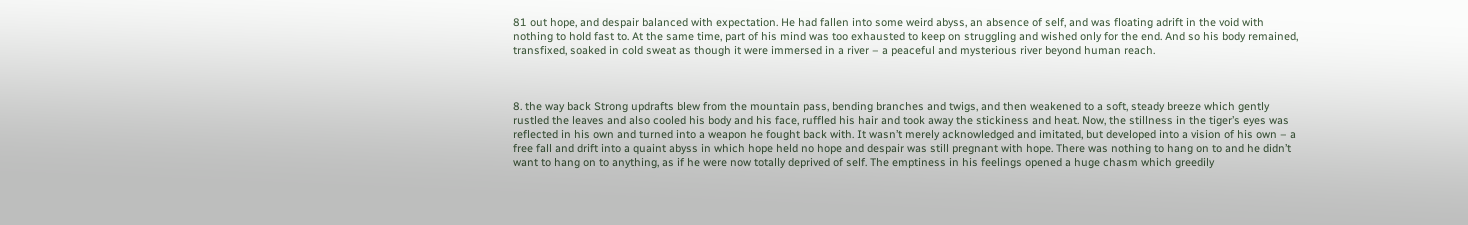81 out hope, and despair balanced with expectation. He had fallen into some weird abyss, an absence of self, and was floating adrift in the void with nothing to hold fast to. At the same time, part of his mind was too exhausted to keep on struggling and wished only for the end. And so his body remained, transfixed, soaked in cold sweat as though it were immersed in a river – a peaceful and mysterious river beyond human reach.



8. the way back Strong updrafts blew from the mountain pass, bending branches and twigs, and then weakened to a soft, steady breeze which gently rustled the leaves and also cooled his body and his face, ruffled his hair and took away the stickiness and heat. Now, the stillness in the tiger’s eyes was reflected in his own and turned into a weapon he fought back with. It wasn’t merely acknowledged and imitated, but developed into a vision of his own – a free fall and drift into a quaint abyss in which hope held no hope and despair was still pregnant with hope. There was nothing to hang on to and he didn’t want to hang on to anything, as if he were now totally deprived of self. The emptiness in his feelings opened a huge chasm which greedily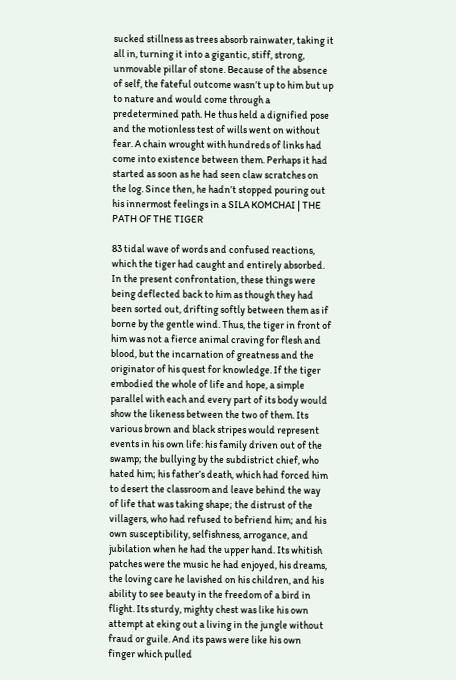sucked stillness as trees absorb rainwater, taking it all in, turning it into a gigantic, stiff, strong, unmovable pillar of stone. Because of the absence of self, the fateful outcome wasn’t up to him but up to nature and would come through a predetermined path. He thus held a dignified pose and the motionless test of wills went on without fear. A chain wrought with hundreds of links had come into existence between them. Perhaps it had started as soon as he had seen claw scratches on the log. Since then, he hadn’t stopped pouring out his innermost feelings in a SILA KOMCHAI | THE PATH OF THE TIGER

83 tidal wave of words and confused reactions, which the tiger had caught and entirely absorbed. In the present confrontation, these things were being deflected back to him as though they had been sorted out, drifting softly between them as if borne by the gentle wind. Thus, the tiger in front of him was not a fierce animal craving for flesh and blood, but the incarnation of greatness and the originator of his quest for knowledge. If the tiger embodied the whole of life and hope, a simple parallel with each and every part of its body would show the likeness between the two of them. Its various brown and black stripes would represent events in his own life: his family driven out of the swamp; the bullying by the subdistrict chief, who hated him; his father’s death, which had forced him to desert the classroom and leave behind the way of life that was taking shape; the distrust of the villagers, who had refused to befriend him; and his own susceptibility, selfishness, arrogance, and jubilation when he had the upper hand. Its whitish patches were the music he had enjoyed, his dreams, the loving care he lavished on his children, and his ability to see beauty in the freedom of a bird in flight. Its sturdy, mighty chest was like his own attempt at eking out a living in the jungle without fraud or guile. And its paws were like his own finger which pulled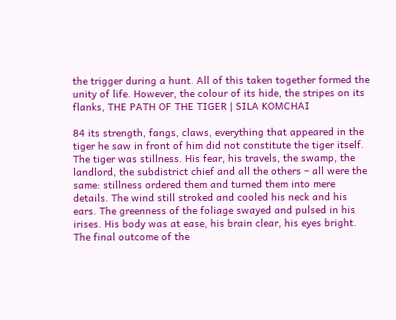the trigger during a hunt. All of this taken together formed the unity of life. However, the colour of its hide, the stripes on its flanks, THE PATH OF THE TIGER | SILA KOMCHAI

84 its strength, fangs, claws, everything that appeared in the tiger he saw in front of him did not constitute the tiger itself. The tiger was stillness. His fear, his travels, the swamp, the landlord, the subdistrict chief and all the others – all were the same: stillness ordered them and turned them into mere details. The wind still stroked and cooled his neck and his ears. The greenness of the foliage swayed and pulsed in his irises. His body was at ease, his brain clear, his eyes bright. The final outcome of the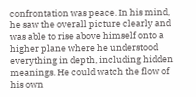confrontation was peace. In his mind, he saw the overall picture clearly and was able to rise above himself onto a higher plane where he understood everything in depth, including hidden meanings. He could watch the flow of his own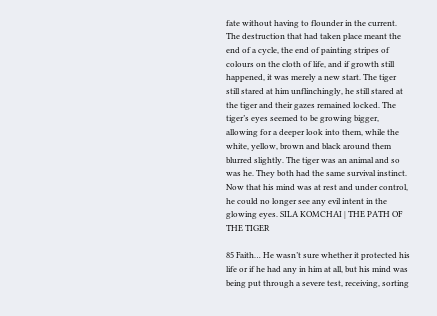fate without having to flounder in the current. The destruction that had taken place meant the end of a cycle, the end of painting stripes of colours on the cloth of life, and if growth still happened, it was merely a new start. The tiger still stared at him unflinchingly, he still stared at the tiger and their gazes remained locked. The tiger’s eyes seemed to be growing bigger, allowing for a deeper look into them, while the white, yellow, brown and black around them blurred slightly. The tiger was an animal and so was he. They both had the same survival instinct. Now that his mind was at rest and under control, he could no longer see any evil intent in the glowing eyes. SILA KOMCHAI | THE PATH OF THE TIGER

85 Faith… He wasn’t sure whether it protected his life or if he had any in him at all, but his mind was being put through a severe test, receiving, sorting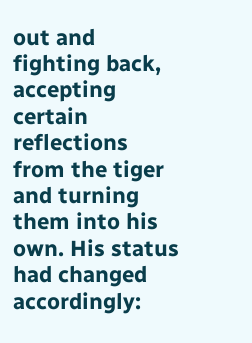out and fighting back, accepting certain reflections from the tiger and turning them into his own. His status had changed accordingly: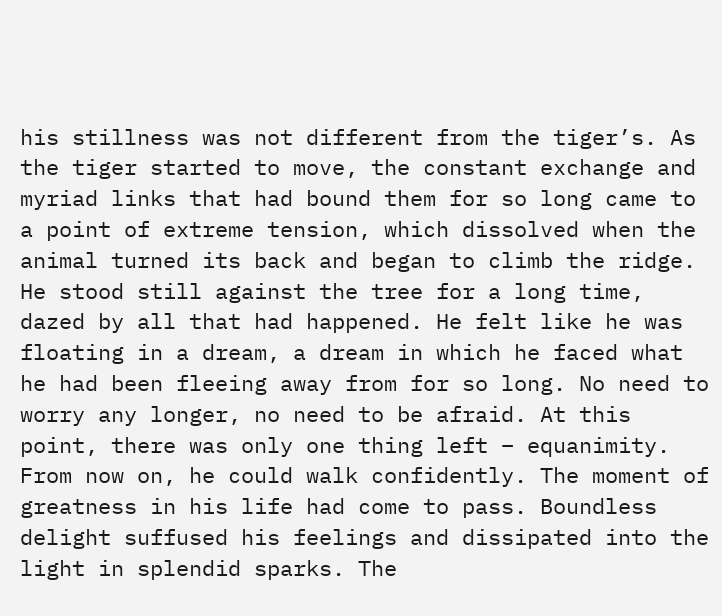his stillness was not different from the tiger’s. As the tiger started to move, the constant exchange and myriad links that had bound them for so long came to a point of extreme tension, which dissolved when the animal turned its back and began to climb the ridge. He stood still against the tree for a long time, dazed by all that had happened. He felt like he was floating in a dream, a dream in which he faced what he had been fleeing away from for so long. No need to worry any longer, no need to be afraid. At this point, there was only one thing left – equanimity. From now on, he could walk confidently. The moment of greatness in his life had come to pass. Boundless delight suffused his feelings and dissipated into the light in splendid sparks. The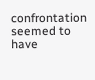confrontation seemed to have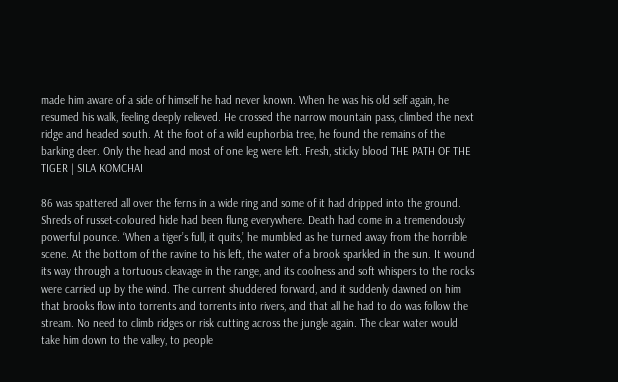made him aware of a side of himself he had never known. When he was his old self again, he resumed his walk, feeling deeply relieved. He crossed the narrow mountain pass, climbed the next ridge and headed south. At the foot of a wild euphorbia tree, he found the remains of the barking deer. Only the head and most of one leg were left. Fresh, sticky blood THE PATH OF THE TIGER | SILA KOMCHAI

86 was spattered all over the ferns in a wide ring and some of it had dripped into the ground. Shreds of russet-coloured hide had been flung everywhere. Death had come in a tremendously powerful pounce. ‘When a tiger’s full, it quits,’ he mumbled as he turned away from the horrible scene. At the bottom of the ravine to his left, the water of a brook sparkled in the sun. It wound its way through a tortuous cleavage in the range, and its coolness and soft whispers to the rocks were carried up by the wind. The current shuddered forward, and it suddenly dawned on him that brooks flow into torrents and torrents into rivers, and that all he had to do was follow the stream. No need to climb ridges or risk cutting across the jungle again. The clear water would take him down to the valley, to people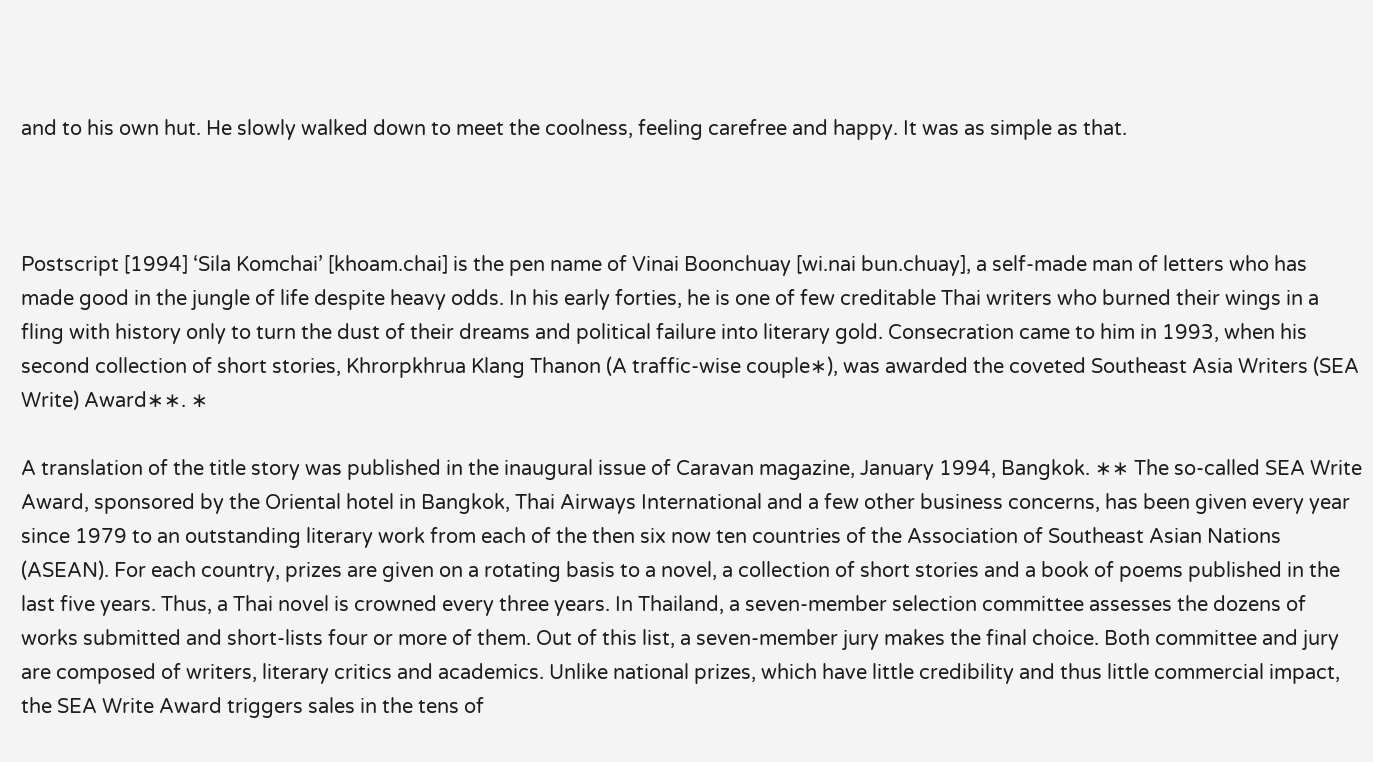and to his own hut. He slowly walked down to meet the coolness, feeling carefree and happy. It was as simple as that.



Postscript [1994] ‘Sila Komchai’ [khoam.chai] is the pen name of Vinai Boonchuay [wi.nai bun.chuay], a self‐made man of letters who has made good in the jungle of life despite heavy odds. In his early forties, he is one of few creditable Thai writers who burned their wings in a fling with history only to turn the dust of their dreams and political failure into literary gold. Consecration came to him in 1993, when his second collection of short stories, Khrorpkhrua Klang Thanon (A traffic‐wise couple∗), was awarded the coveted Southeast Asia Writers (SEA Write) Award∗∗. ∗

A translation of the title story was published in the inaugural issue of Caravan magazine, January 1994, Bangkok. ∗∗ The so‐called SEA Write Award, sponsored by the Oriental hotel in Bangkok, Thai Airways International and a few other business concerns, has been given every year since 1979 to an outstanding literary work from each of the then six now ten countries of the Association of Southeast Asian Nations (ASEAN). For each country, prizes are given on a rotating basis to a novel, a collection of short stories and a book of poems published in the last five years. Thus, a Thai novel is crowned every three years. In Thailand, a seven‐member selection committee assesses the dozens of works submitted and short‐lists four or more of them. Out of this list, a seven‐member jury makes the final choice. Both committee and jury are composed of writers, literary critics and academics. Unlike national prizes, which have little credibility and thus little commercial impact, the SEA Write Award triggers sales in the tens of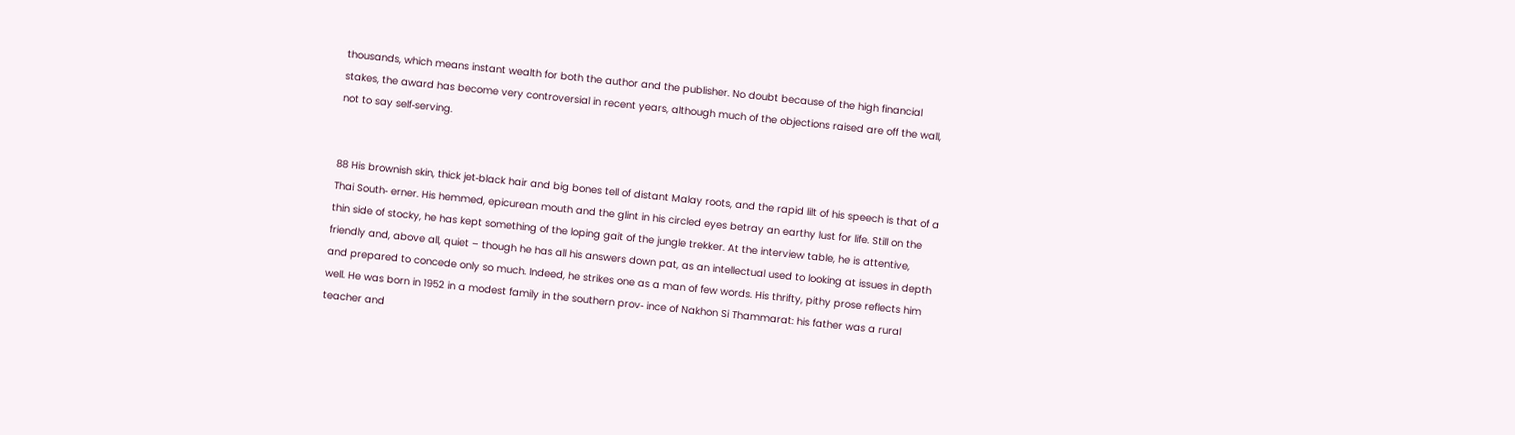thousands, which means instant wealth for both the author and the publisher. No doubt because of the high financial stakes, the award has become very controversial in recent years, although much of the objections raised are off the wall, not to say self‐serving.


88 His brownish skin, thick jet‐black hair and big bones tell of distant Malay roots, and the rapid lilt of his speech is that of a Thai South‐ erner. His hemmed, epicurean mouth and the glint in his circled eyes betray an earthy lust for life. Still on the thin side of stocky, he has kept something of the loping gait of the jungle trekker. At the interview table, he is attentive, friendly and, above all, quiet – though he has all his answers down pat, as an intellectual used to looking at issues in depth and prepared to concede only so much. Indeed, he strikes one as a man of few words. His thrifty, pithy prose reflects him well. He was born in 1952 in a modest family in the southern prov‐ ince of Nakhon Si Thammarat: his father was a rural teacher and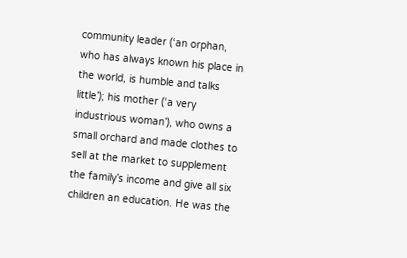community leader (‘an orphan, who has always known his place in the world, is humble and talks little’); his mother (‘a very industrious woman’), who owns a small orchard and made clothes to sell at the market to supplement the family’s income and give all six children an education. He was the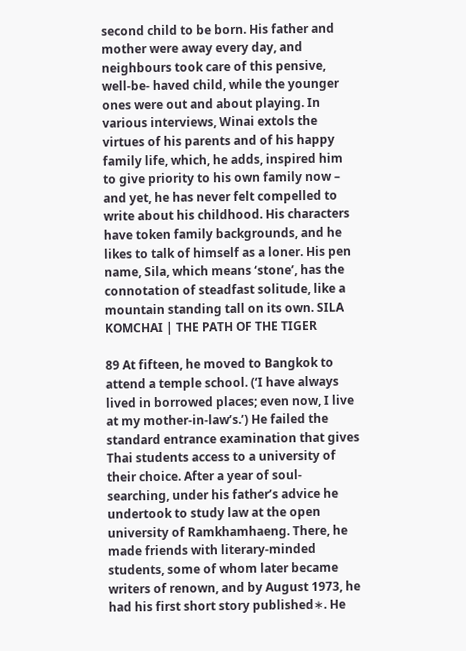second child to be born. His father and mother were away every day, and neighbours took care of this pensive, well‐be‐ haved child, while the younger ones were out and about playing. In various interviews, Winai extols the virtues of his parents and of his happy family life, which, he adds, inspired him to give priority to his own family now – and yet, he has never felt compelled to write about his childhood. His characters have token family backgrounds, and he likes to talk of himself as a loner. His pen name, Sila, which means ‘stone’, has the connotation of steadfast solitude, like a mountain standing tall on its own. SILA KOMCHAI | THE PATH OF THE TIGER

89 At fifteen, he moved to Bangkok to attend a temple school. (‘I have always lived in borrowed places; even now, I live at my mother‐in‐law’s.’) He failed the standard entrance examination that gives Thai students access to a university of their choice. After a year of soul‐searching, under his father’s advice he undertook to study law at the open university of Ramkhamhaeng. There, he made friends with literary‐minded students, some of whom later became writers of renown, and by August 1973, he had his first short story published∗. He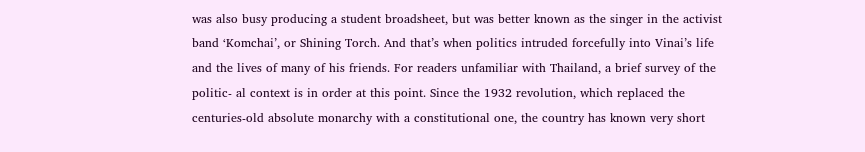was also busy producing a student broadsheet, but was better known as the singer in the activist band ‘Komchai’, or Shining Torch. And that’s when politics intruded forcefully into Vinai’s life and the lives of many of his friends. For readers unfamiliar with Thailand, a brief survey of the politic‐ al context is in order at this point. Since the 1932 revolution, which replaced the centuries‐old absolute monarchy with a constitutional one, the country has known very short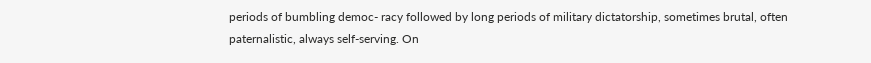periods of bumbling democ‐ racy followed by long periods of military dictatorship, sometimes brutal, often paternalistic, always self‐serving. On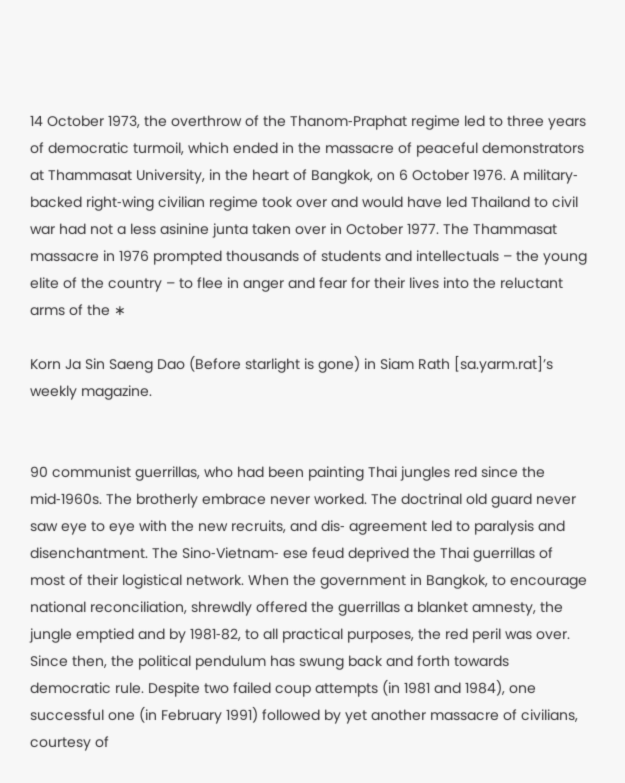14 October 1973, the overthrow of the Thanom‐Praphat regime led to three years of democratic turmoil, which ended in the massacre of peaceful demonstrators at Thammasat University, in the heart of Bangkok, on 6 October 1976. A military‐backed right‐wing civilian regime took over and would have led Thailand to civil war had not a less asinine junta taken over in October 1977. The Thammasat massacre in 1976 prompted thousands of students and intellectuals – the young elite of the country – to flee in anger and fear for their lives into the reluctant arms of the ∗

Korn Ja Sin Saeng Dao (Before starlight is gone) in Siam Rath [sa.yarm.rat]’s weekly magazine.


90 communist guerrillas, who had been painting Thai jungles red since the mid‐1960s. The brotherly embrace never worked. The doctrinal old guard never saw eye to eye with the new recruits, and dis‐ agreement led to paralysis and disenchantment. The Sino‐Vietnam‐ ese feud deprived the Thai guerrillas of most of their logistical network. When the government in Bangkok, to encourage national reconciliation, shrewdly offered the guerrillas a blanket amnesty, the jungle emptied and by 1981‐82, to all practical purposes, the red peril was over. Since then, the political pendulum has swung back and forth towards democratic rule. Despite two failed coup attempts (in 1981 and 1984), one successful one (in February 1991) followed by yet another massacre of civilians, courtesy of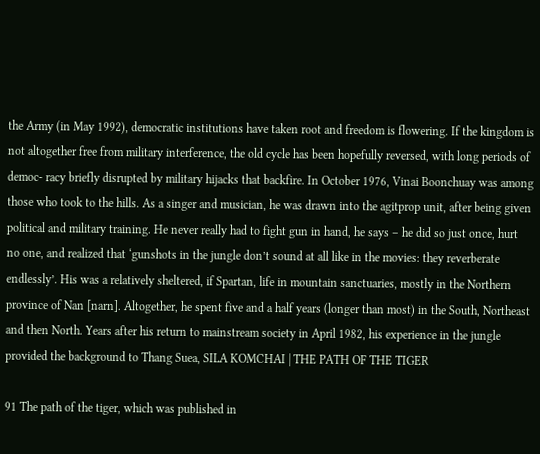the Army (in May 1992), democratic institutions have taken root and freedom is flowering. If the kingdom is not altogether free from military interference, the old cycle has been hopefully reversed, with long periods of democ‐ racy briefly disrupted by military hijacks that backfire. In October 1976, Vinai Boonchuay was among those who took to the hills. As a singer and musician, he was drawn into the agitprop unit, after being given political and military training. He never really had to fight gun in hand, he says – he did so just once, hurt no one, and realized that ‘gunshots in the jungle don’t sound at all like in the movies: they reverberate endlessly’. His was a relatively sheltered, if Spartan, life in mountain sanctuaries, mostly in the Northern province of Nan [narn]. Altogether, he spent five and a half years (longer than most) in the South, Northeast and then North. Years after his return to mainstream society in April 1982, his experience in the jungle provided the background to Thang Suea, SILA KOMCHAI | THE PATH OF THE TIGER

91 The path of the tiger, which was published in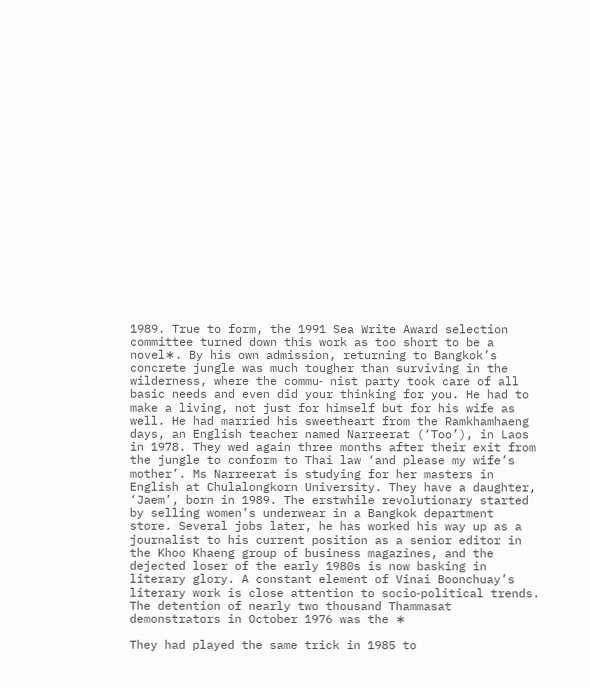1989. True to form, the 1991 Sea Write Award selection committee turned down this work as too short to be a novel∗. By his own admission, returning to Bangkok’s concrete jungle was much tougher than surviving in the wilderness, where the commu‐ nist party took care of all basic needs and even did your thinking for you. He had to make a living, not just for himself but for his wife as well. He had married his sweetheart from the Ramkhamhaeng days, an English teacher named Narreerat (‘Too’), in Laos in 1978. They wed again three months after their exit from the jungle to conform to Thai law ‘and please my wife’s mother’. Ms Narreerat is studying for her masters in English at Chulalongkorn University. They have a daughter, ‘Jaem’, born in 1989. The erstwhile revolutionary started by selling women’s underwear in a Bangkok department store. Several jobs later, he has worked his way up as a journalist to his current position as a senior editor in the Khoo Khaeng group of business magazines, and the dejected loser of the early 1980s is now basking in literary glory. A constant element of Vinai Boonchuay’s literary work is close attention to socio‐political trends. The detention of nearly two thousand Thammasat demonstrators in October 1976 was the ∗

They had played the same trick in 1985 to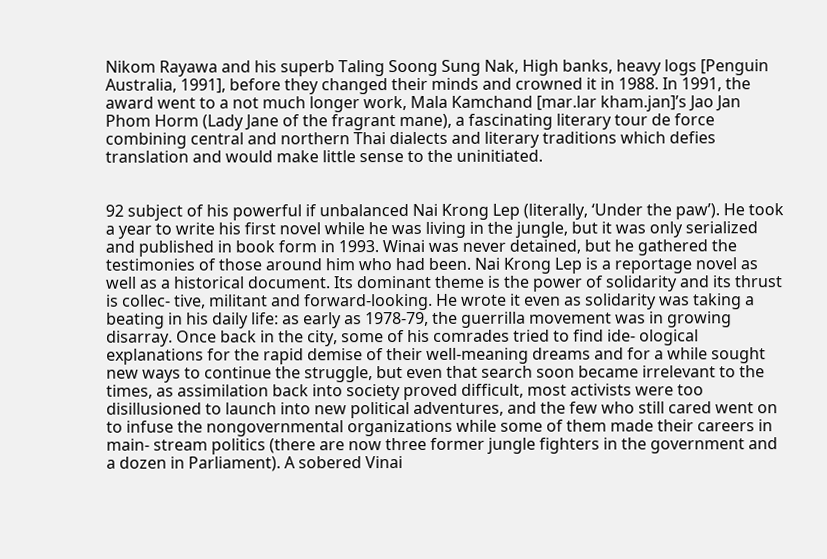Nikom Rayawa and his superb Taling Soong Sung Nak, High banks, heavy logs [Penguin Australia, 1991], before they changed their minds and crowned it in 1988. In 1991, the award went to a not much longer work, Mala Kamchand [mar.lar kham.jan]’s Jao Jan Phom Horm (Lady Jane of the fragrant mane), a fascinating literary tour de force combining central and northern Thai dialects and literary traditions which defies translation and would make little sense to the uninitiated.


92 subject of his powerful if unbalanced Nai Krong Lep (literally, ‘Under the paw’). He took a year to write his first novel while he was living in the jungle, but it was only serialized and published in book form in 1993. Winai was never detained, but he gathered the testimonies of those around him who had been. Nai Krong Lep is a reportage novel as well as a historical document. Its dominant theme is the power of solidarity and its thrust is collec‐ tive, militant and forward‐looking. He wrote it even as solidarity was taking a beating in his daily life: as early as 1978‐79, the guerrilla movement was in growing disarray. Once back in the city, some of his comrades tried to find ide‐ ological explanations for the rapid demise of their well‐meaning dreams and for a while sought new ways to continue the struggle, but even that search soon became irrelevant to the times, as assimilation back into society proved difficult, most activists were too disillusioned to launch into new political adventures, and the few who still cared went on to infuse the nongovernmental organizations while some of them made their careers in main‐ stream politics (there are now three former jungle fighters in the government and a dozen in Parliament). A sobered Vinai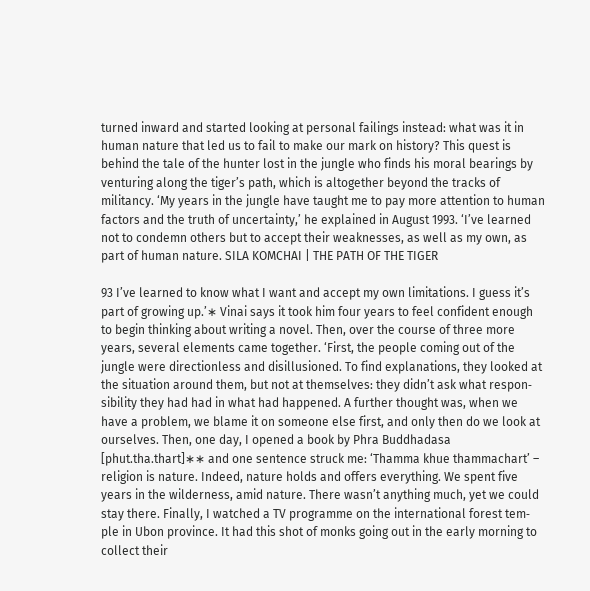turned inward and started looking at personal failings instead: what was it in human nature that led us to fail to make our mark on history? This quest is behind the tale of the hunter lost in the jungle who finds his moral bearings by venturing along the tiger’s path, which is altogether beyond the tracks of militancy. ‘My years in the jungle have taught me to pay more attention to human factors and the truth of uncertainty,’ he explained in August 1993. ‘I’ve learned not to condemn others but to accept their weaknesses, as well as my own, as part of human nature. SILA KOMCHAI | THE PATH OF THE TIGER

93 I’ve learned to know what I want and accept my own limitations. I guess it’s part of growing up.’∗ Vinai says it took him four years to feel confident enough to begin thinking about writing a novel. Then, over the course of three more years, several elements came together. ‘First, the people coming out of the jungle were directionless and disillusioned. To find explanations, they looked at the situation around them, but not at themselves: they didn’t ask what respon‐ sibility they had had in what had happened. A further thought was, when we have a problem, we blame it on someone else first, and only then do we look at ourselves. Then, one day, I opened a book by Phra Buddhadasa [phut.tha.thart]∗∗ and one sentence struck me: ‘Thamma khue thammachart’ – religion is nature. Indeed, nature holds and offers everything. We spent five years in the wilderness, amid nature. There wasn’t anything much, yet we could stay there. Finally, I watched a TV programme on the international forest tem‐ ple in Ubon province. It had this shot of monks going out in the early morning to collect their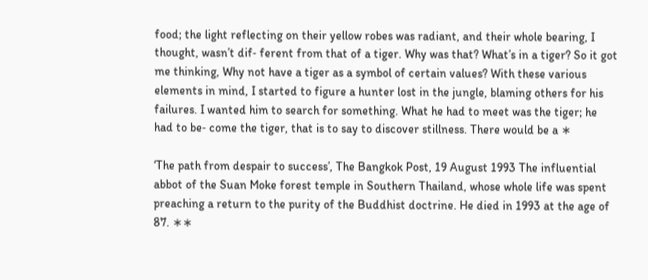food; the light reflecting on their yellow robes was radiant, and their whole bearing, I thought, wasn’t dif‐ ferent from that of a tiger. Why was that? What’s in a tiger? So it got me thinking, Why not have a tiger as a symbol of certain values? With these various elements in mind, I started to figure a hunter lost in the jungle, blaming others for his failures. I wanted him to search for something. What he had to meet was the tiger; he had to be‐ come the tiger, that is to say to discover stillness. There would be a ∗

‘The path from despair to success’, The Bangkok Post, 19 August 1993 The influential abbot of the Suan Moke forest temple in Southern Thailand, whose whole life was spent preaching a return to the purity of the Buddhist doctrine. He died in 1993 at the age of 87. ∗∗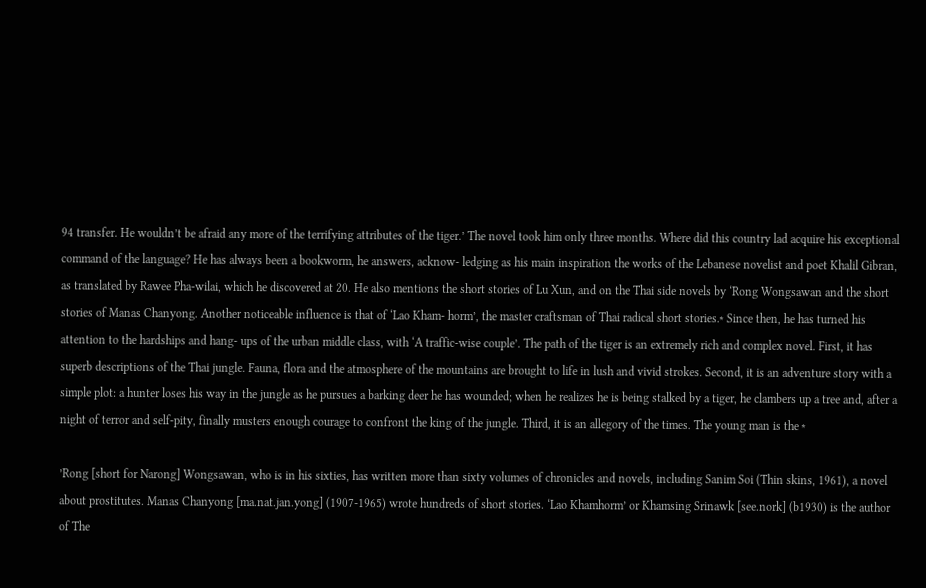94 transfer. He wouldn’t be afraid any more of the terrifying attributes of the tiger.’ The novel took him only three months. Where did this country lad acquire his exceptional command of the language? He has always been a bookworm, he answers, acknow‐ ledging as his main inspiration the works of the Lebanese novelist and poet Khalil Gibran, as translated by Rawee Pha‐wilai, which he discovered at 20. He also mentions the short stories of Lu Xun, and on the Thai side novels by ‘Rong Wongsawan and the short stories of Manas Chanyong. Another noticeable influence is that of ‘Lao Kham‐ horm’, the master craftsman of Thai radical short stories.∗ Since then, he has turned his attention to the hardships and hang‐ ups of the urban middle class, with ‘A traffic‐wise couple’. The path of the tiger is an extremely rich and complex novel. First, it has superb descriptions of the Thai jungle. Fauna, flora and the atmosphere of the mountains are brought to life in lush and vivid strokes. Second, it is an adventure story with a simple plot: a hunter loses his way in the jungle as he pursues a barking deer he has wounded; when he realizes he is being stalked by a tiger, he clambers up a tree and, after a night of terror and self‐pity, finally musters enough courage to confront the king of the jungle. Third, it is an allegory of the times. The young man is the ∗

’Rong [short for Narong] Wongsawan, who is in his sixties, has written more than sixty volumes of chronicles and novels, including Sanim Soi (Thin skins, 1961), a novel about prostitutes. Manas Chanyong [ma.nat.jan.yong] (1907‐1965) wrote hundreds of short stories. ‘Lao Khamhorm’ or Khamsing Srinawk [see.nork] (b1930) is the author of The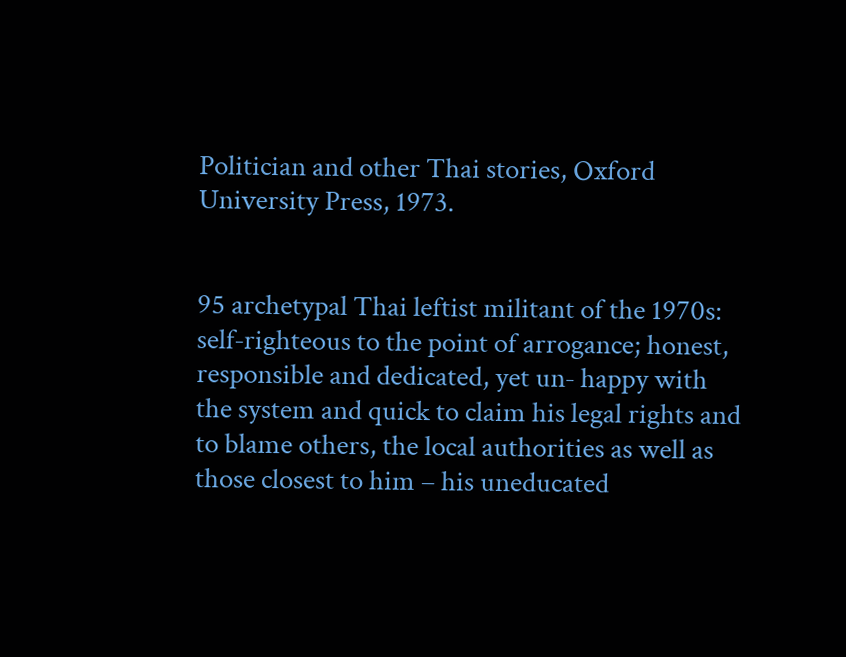Politician and other Thai stories, Oxford University Press, 1973.


95 archetypal Thai leftist militant of the 1970s: self‐righteous to the point of arrogance; honest, responsible and dedicated, yet un‐ happy with the system and quick to claim his legal rights and to blame others, the local authorities as well as those closest to him – his uneducated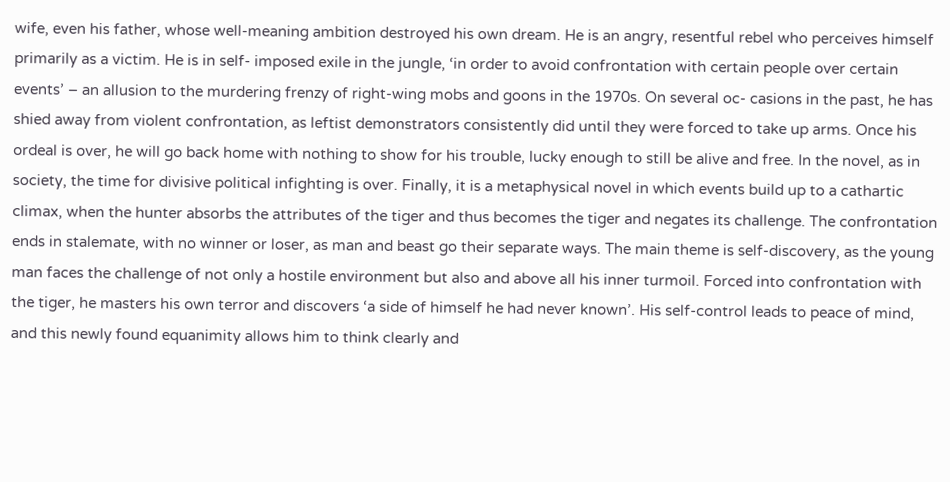wife, even his father, whose well‐meaning ambition destroyed his own dream. He is an angry, resentful rebel who perceives himself primarily as a victim. He is in self‐ imposed exile in the jungle, ‘in order to avoid confrontation with certain people over certain events’ – an allusion to the murdering frenzy of right‐wing mobs and goons in the 1970s. On several oc‐ casions in the past, he has shied away from violent confrontation, as leftist demonstrators consistently did until they were forced to take up arms. Once his ordeal is over, he will go back home with nothing to show for his trouble, lucky enough to still be alive and free. In the novel, as in society, the time for divisive political infighting is over. Finally, it is a metaphysical novel in which events build up to a cathartic climax, when the hunter absorbs the attributes of the tiger and thus becomes the tiger and negates its challenge. The confrontation ends in stalemate, with no winner or loser, as man and beast go their separate ways. The main theme is self‐discovery, as the young man faces the challenge of not only a hostile environment but also and above all his inner turmoil. Forced into confrontation with the tiger, he masters his own terror and discovers ‘a side of himself he had never known’. His self‐control leads to peace of mind, and this newly found equanimity allows him to think clearly and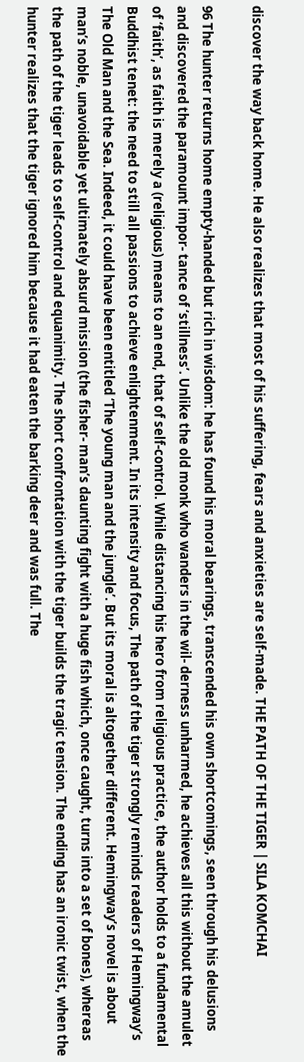discover the way back home. He also realizes that most of his suffering, fears and anxieties are self‐made. THE PATH OF THE TIGER | SILA KOMCHAI

96 The hunter returns home empty‐handed but rich in wisdom: he has found his moral bearings, transcended his own shortcomings, seen through his delusions and discovered the paramount impor‐ tance of ‘stillness’. Unlike the old monk who wanders in the wil‐ derness unharmed, he achieves all this without the amulet of ‘faith’, as faith is merely a (religious) means to an end, that of self‐control. While distancing his hero from religious practice, the author holds to a fundamental Buddhist tenet: the need to still all passions to achieve enlightenment. In its intensity and focus, The path of the tiger strongly reminds readers of Hemingway’s The Old Man and the Sea. Indeed, it could have been entitled ‘The young man and the jungle’. But its moral is altogether different. Hemingway’s novel is about man’s noble, unavoidable yet ultimately absurd mission (the fisher‐ man’s daunting fight with a huge fish which, once caught, turns into a set of bones), whereas the path of the tiger leads to self‐control and equanimity. The short confrontation with the tiger builds the tragic tension. The ending has an ironic twist, when the hunter realizes that the tiger ignored him because it had eaten the barking deer and was full. The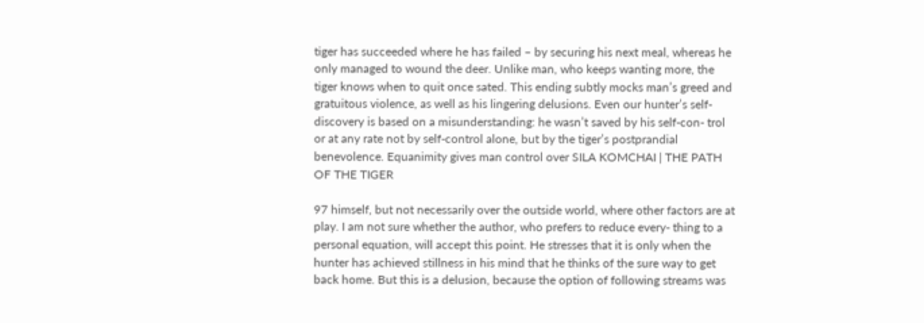tiger has succeeded where he has failed – by securing his next meal, whereas he only managed to wound the deer. Unlike man, who keeps wanting more, the tiger knows when to quit once sated. This ending subtly mocks man’s greed and gratuitous violence, as well as his lingering delusions. Even our hunter’s self‐discovery is based on a misunderstanding: he wasn’t saved by his self‐con‐ trol or at any rate not by self‐control alone, but by the tiger’s postprandial benevolence. Equanimity gives man control over SILA KOMCHAI | THE PATH OF THE TIGER

97 himself, but not necessarily over the outside world, where other factors are at play. I am not sure whether the author, who prefers to reduce every‐ thing to a personal equation, will accept this point. He stresses that it is only when the hunter has achieved stillness in his mind that he thinks of the sure way to get back home. But this is a delusion, because the option of following streams was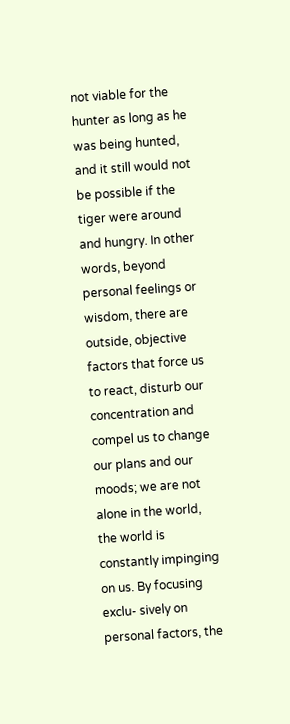not viable for the hunter as long as he was being hunted, and it still would not be possible if the tiger were around and hungry. In other words, beyond personal feelings or wisdom, there are outside, objective factors that force us to react, disturb our concentration and compel us to change our plans and our moods; we are not alone in the world, the world is constantly impinging on us. By focusing exclu‐ sively on personal factors, the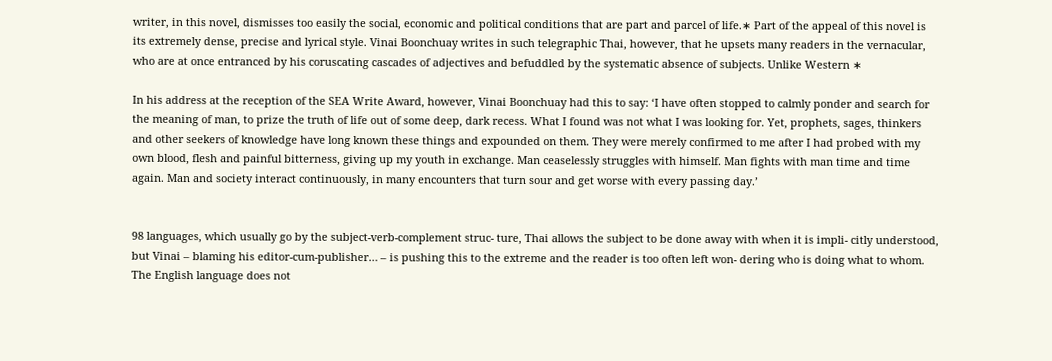writer, in this novel, dismisses too easily the social, economic and political conditions that are part and parcel of life.∗ Part of the appeal of this novel is its extremely dense, precise and lyrical style. Vinai Boonchuay writes in such telegraphic Thai, however, that he upsets many readers in the vernacular, who are at once entranced by his coruscating cascades of adjectives and befuddled by the systematic absence of subjects. Unlike Western ∗

In his address at the reception of the SEA Write Award, however, Vinai Boonchuay had this to say: ‘I have often stopped to calmly ponder and search for the meaning of man, to prize the truth of life out of some deep, dark recess. What I found was not what I was looking for. Yet, prophets, sages, thinkers and other seekers of knowledge have long known these things and expounded on them. They were merely confirmed to me after I had probed with my own blood, flesh and painful bitterness, giving up my youth in exchange. Man ceaselessly struggles with himself. Man fights with man time and time again. Man and society interact continuously, in many encounters that turn sour and get worse with every passing day.’


98 languages, which usually go by the subject‐verb‐complement struc‐ ture, Thai allows the subject to be done away with when it is impli‐ citly understood, but Vinai – blaming his editor‐cum‐publisher… – is pushing this to the extreme and the reader is too often left won‐ dering who is doing what to whom. The English language does not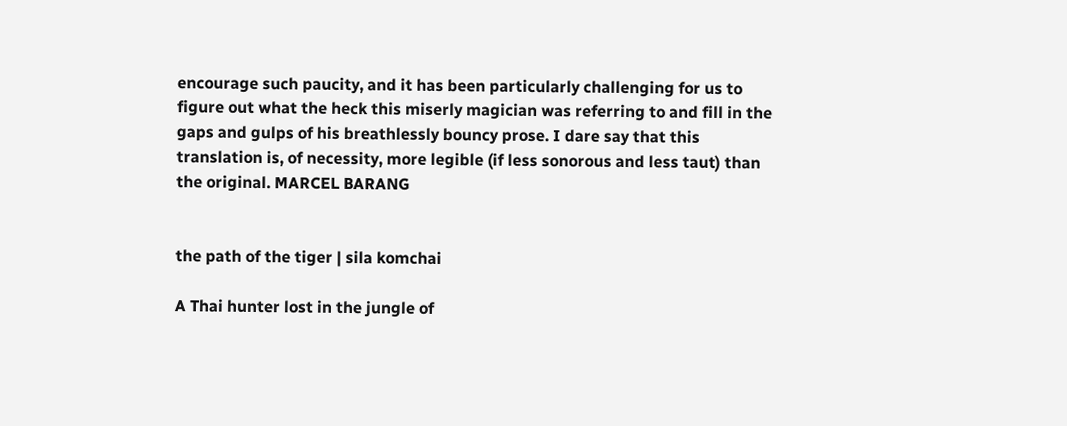encourage such paucity, and it has been particularly challenging for us to figure out what the heck this miserly magician was referring to and fill in the gaps and gulps of his breathlessly bouncy prose. I dare say that this translation is, of necessity, more legible (if less sonorous and less taut) than the original. MARCEL BARANG


the path of the tiger | sila komchai

A Thai hunter lost in the jungle of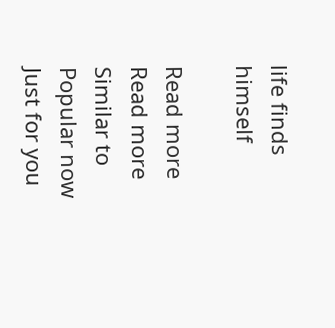life finds himself

Read more
Read more
Similar to
Popular now
Just for you